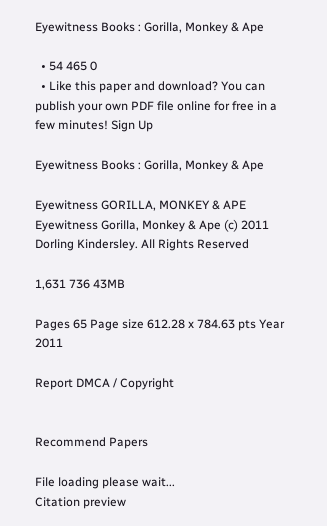Eyewitness Books : Gorilla, Monkey & Ape

  • 54 465 0
  • Like this paper and download? You can publish your own PDF file online for free in a few minutes! Sign Up

Eyewitness Books : Gorilla, Monkey & Ape

Eyewitness GORILLA, MONKEY & APE Eyewitness Gorilla, Monkey & Ape (c) 2011 Dorling Kindersley. All Rights Reserved

1,631 736 43MB

Pages 65 Page size 612.28 x 784.63 pts Year 2011

Report DMCA / Copyright


Recommend Papers

File loading please wait...
Citation preview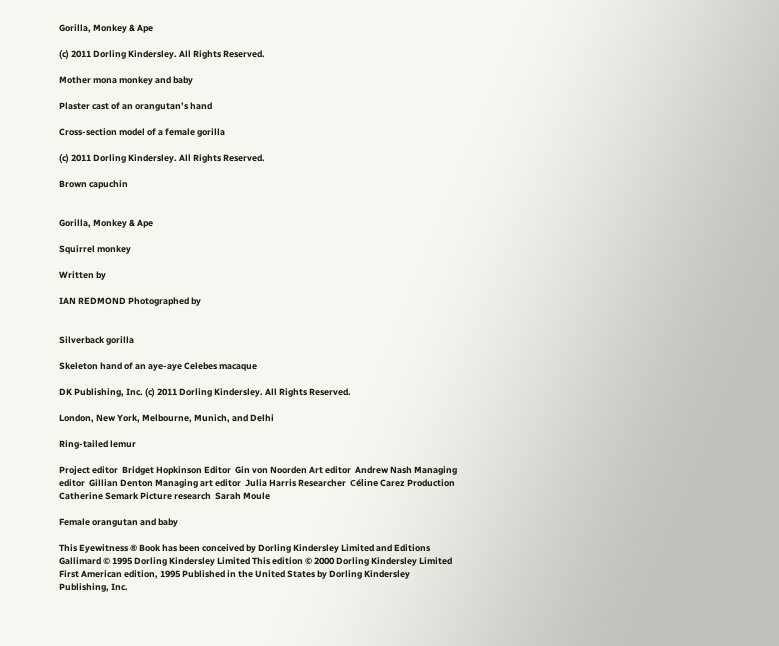Gorilla, Monkey & Ape

(c) 2011 Dorling Kindersley. All Rights Reserved.

Mother mona monkey and baby

Plaster cast of an orangutan’s hand

Cross-section model of a female gorilla

(c) 2011 Dorling Kindersley. All Rights Reserved.

Brown capuchin


Gorilla, Monkey & Ape

Squirrel monkey

Written by

IAN REDMOND Photographed by


Silverback gorilla

Skeleton hand of an aye-aye Celebes macaque

DK Publishing, Inc. (c) 2011 Dorling Kindersley. All Rights Reserved.

London, New York, Melbourne, Munich, and Delhi

Ring-tailed lemur

Project editor  Bridget Hopkinson Editor  Gin von Noorden Art editor  Andrew Nash Managing editor  Gillian Denton Managing art editor  Julia Harris Researcher  Céline Carez Production  Catherine Semark Picture research  Sarah Moule

Female orangutan and baby

This Eyewitness ® Book has been conceived by Dorling Kindersley Limited and Editions Gallimard © 1995 Dorling Kindersley Limited This edition © 2000 Dorling Kindersley Limited First American edition, 1995 Published in the United States by Dorling Kindersley Publishing, Inc.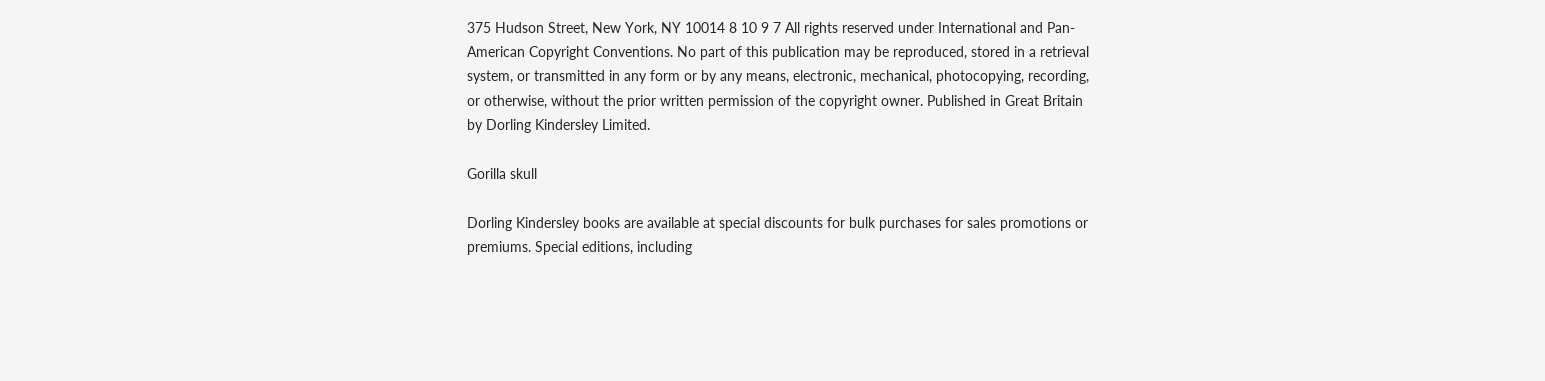375 Hudson Street, New York, NY 10014 8 10 9 7 All rights reserved under International and Pan-American Copyright Conventions. No part of this publication may be reproduced, stored in a retrieval system, or transmitted in any form or by any means, electronic, mechanical, photocopying, recording, or otherwise, without the prior written permission of the copyright owner. Published in Great Britain by Dorling Kindersley Limited.

Gorilla skull

Dorling Kindersley books are available at special discounts for bulk purchases for sales promotions or premiums. Special editions, including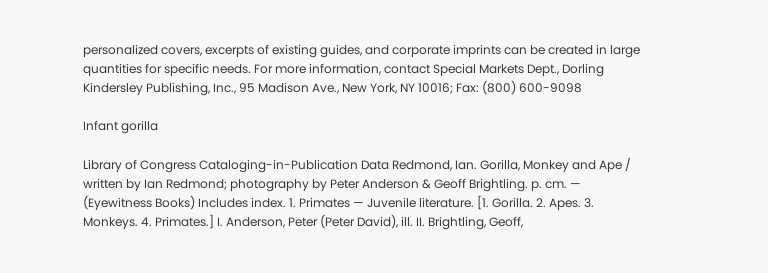personalized covers, excerpts of existing guides, and corporate imprints can be created in large quantities for specific needs. For more information, contact Special Markets Dept., Dorling Kindersley Publishing, Inc., 95 Madison Ave., New York, NY 10016; Fax: (800) 600-9098

Infant gorilla

Library of Congress Cataloging-in-Publication Data Redmond, Ian. Gorilla, Monkey and Ape / written by Ian Redmond; photography by Peter Anderson & Geoff Brightling. p. cm. — (Eyewitness Books) Includes index. 1. Primates — Juvenile literature. [1. Gorilla. 2. Apes. 3. Monkeys. 4. Primates.] I. Anderson, Peter (Peter David), ill. II. Brightling, Geoff,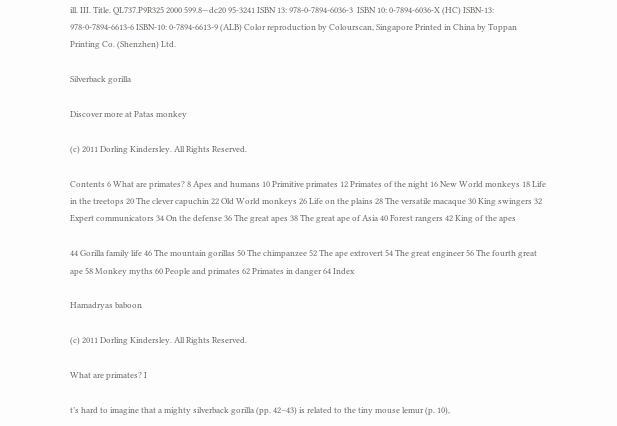ill. III. Title. QL737.P9R325 2000 599.8—dc20 95-3241 ISBN 13: 978-0-7894-6036-3  ISBN 10: 0-7894-6036-X (HC) ISBN-13: 978-0-7894-6613-6 ISBN-10: 0-7894-6613-9 (ALB) Color reproduction by Colourscan, Singapore Printed in China by Toppan Printing Co. (Shenzhen) Ltd.

Silverback gorilla

Discover more at Patas monkey

(c) 2011 Dorling Kindersley. All Rights Reserved.

Contents 6 What are primates? 8 Apes and humans 10 Primitive primates 12 Primates of the night 16 New World monkeys 18 Life in the treetops 20 The clever capuchin 22 Old World monkeys 26 Life on the plains 28 The versatile macaque 30 King swingers 32 Expert communicators 34 On the defense 36 The great apes 38 The great ape of Asia 40 Forest rangers 42 King of the apes

44 Gorilla family life 46 The mountain gorillas 50 The chimpanzee 52 The ape extrovert 54 The great engineer 56 The fourth great ape 58 Monkey myths 60 People and primates 62 Primates in danger 64 Index

Hamadryas baboon

(c) 2011 Dorling Kindersley. All Rights Reserved.

What are primates? I

t’s hard to imagine that a mighty silverback gorilla (pp. 42–43) is related to the tiny mouse lemur (p. 10),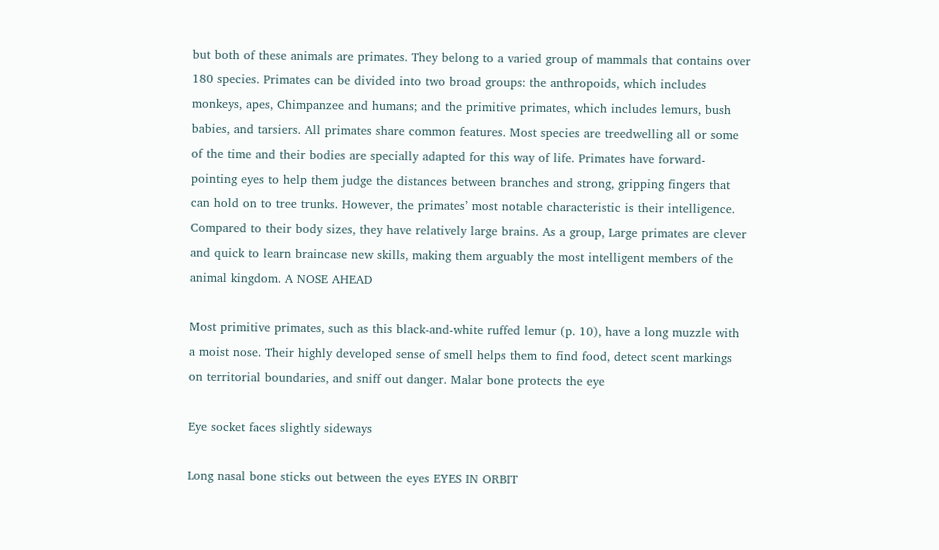but both of these animals are primates. They belong to a varied group of mammals that contains over 180 species. Primates can be divided into two broad groups: the anthropoids, which includes monkeys, apes, Chimpanzee and humans; and the primitive primates, which includes lemurs, bush babies, and tarsiers. All primates share common features. Most species are treedwelling all or some of the time and their bodies are specially adapted for this way of life. Primates have forward-pointing eyes to help them judge the distances between branches and strong, gripping fingers that can hold on to tree trunks. However, the primates’ most notable characteristic is their intelligence. Compared to their body sizes, they have relatively large brains. As a group, Large primates are clever and quick to learn braincase new skills, making them arguably the most intelligent members of the animal kingdom. A NOSE AHEAD

Most primitive primates, such as this black-and-white ruffed lemur (p. 10), have a long muzzle with a moist nose. Their highly developed sense of smell helps them to find food, detect scent markings on territorial boundaries, and sniff out danger. Malar bone protects the eye

Eye socket faces slightly sideways

Long nasal bone sticks out between the eyes EYES IN ORBIT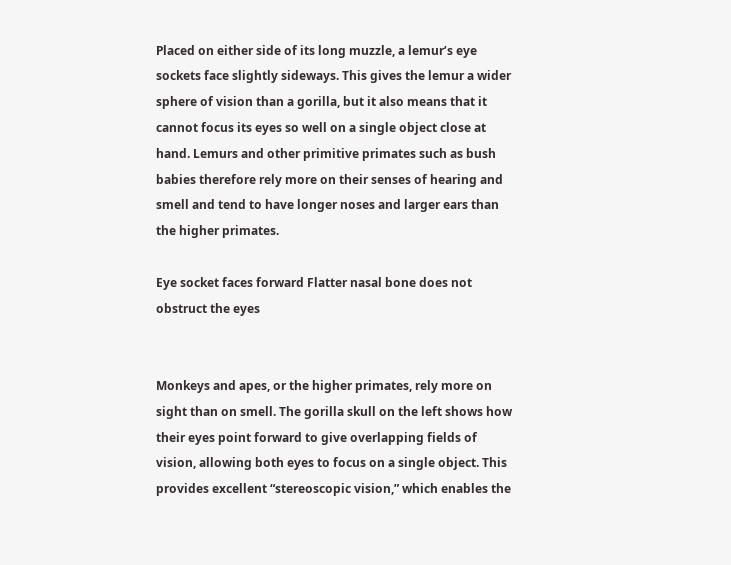Placed on either side of its long muzzle, a lemur’s eye sockets face slightly sideways. This gives the lemur a wider sphere of vision than a gorilla, but it also means that it cannot focus its eyes so well on a single object close at hand. Lemurs and other primitive primates such as bush babies therefore rely more on their senses of hearing and smell and tend to have longer noses and larger ears than the higher primates.

Eye socket faces forward Flatter nasal bone does not obstruct the eyes


Monkeys and apes, or the higher primates, rely more on sight than on smell. The gorilla skull on the left shows how their eyes point forward to give overlapping fields of vision, allowing both eyes to focus on a single object. This provides excellent “stereoscopic vision,” which enables the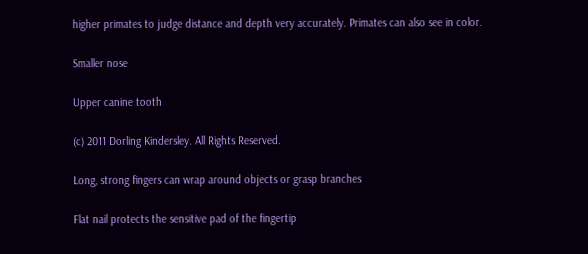higher primates to judge distance and depth very accurately. Primates can also see in color.

Smaller nose

Upper canine tooth

(c) 2011 Dorling Kindersley. All Rights Reserved.

Long, strong fingers can wrap around objects or grasp branches

Flat nail protects the sensitive pad of the fingertip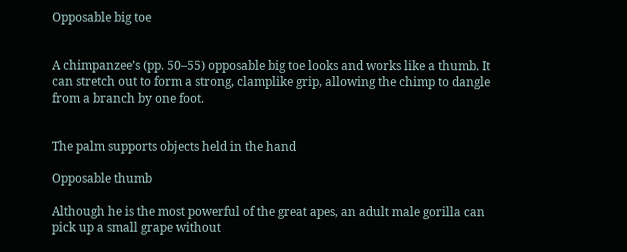Opposable big toe


A chimpanzee’s (pp. 50–55) opposable big toe looks and works like a thumb. It can stretch out to form a strong, clamplike grip, allowing the chimp to dangle from a branch by one foot.


The palm supports objects held in the hand

Opposable thumb

Although he is the most powerful of the great apes, an adult male gorilla can pick up a small grape without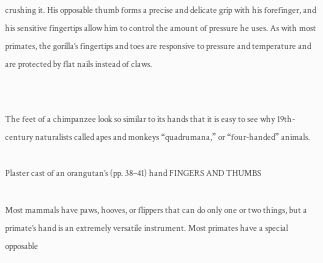crushing it. His opposable thumb forms a precise and delicate grip with his forefinger, and his sensitive fingertips allow him to control the amount of pressure he uses. As with most primates, the gorilla’s fingertips and toes are responsive to pressure and temperature and are protected by flat nails instead of claws.


The feet of a chimpanzee look so similar to its hands that it is easy to see why 19th-century naturalists called apes and monkeys “quadrumana,” or “four-handed” animals.

Plaster cast of an orangutan’s (pp. 38–41) hand FINGERS AND THUMBS

Most mammals have paws, hooves, or flippers that can do only one or two things, but a primate’s hand is an extremely versatile instrument. Most primates have a special opposable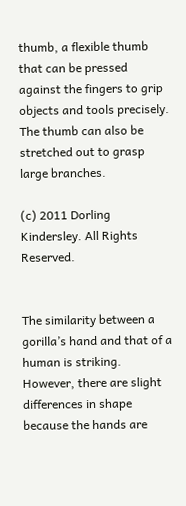thumb, a flexible thumb that can be pressed against the fingers to grip objects and tools precisely. The thumb can also be stretched out to grasp large branches.

(c) 2011 Dorling Kindersley. All Rights Reserved.


The similarity between a gorilla’s hand and that of a human is striking. However, there are slight differences in shape because the hands are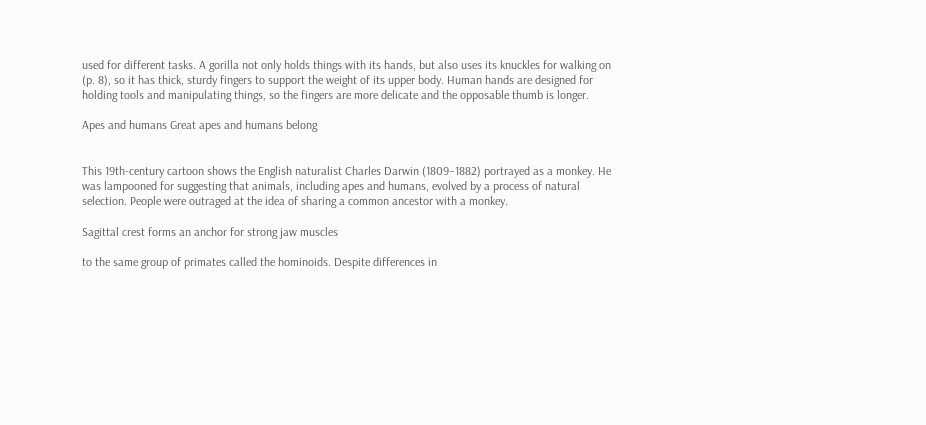used for different tasks. A gorilla not only holds things with its hands, but also uses its knuckles for walking on (p. 8), so it has thick, sturdy fingers to support the weight of its upper body. Human hands are designed for holding tools and manipulating things, so the fingers are more delicate and the opposable thumb is longer.

Apes and humans Great apes and humans belong


This 19th-century cartoon shows the English naturalist Charles Darwin (1809–1882) portrayed as a monkey. He was lampooned for suggesting that animals, including apes and humans, evolved by a process of natural selection. People were outraged at the idea of sharing a common ancestor with a monkey.

Sagittal crest forms an anchor for strong jaw muscles

to the same group of primates called the hominoids. Despite differences in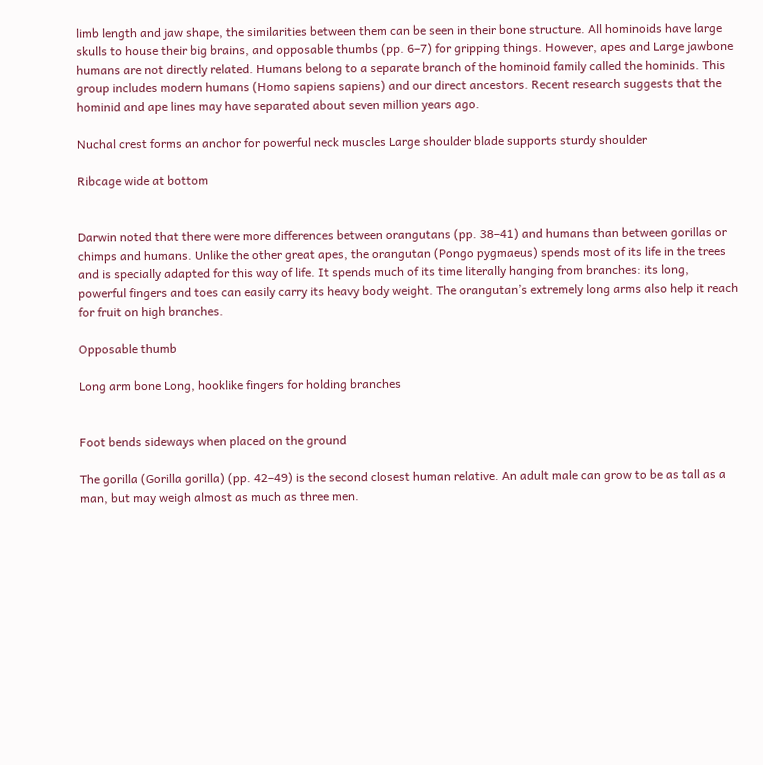limb length and jaw shape, the similarities between them can be seen in their bone structure. All hominoids have large skulls to house their big brains, and opposable thumbs (pp. 6–7) for gripping things. However, apes and Large jawbone humans are not directly related. Humans belong to a separate branch of the hominoid family called the hominids. This group includes modern humans (Homo sapiens sapiens) and our direct ancestors. Recent research suggests that the hominid and ape lines may have separated about seven million years ago.

Nuchal crest forms an anchor for powerful neck muscles Large shoulder blade supports sturdy shoulder

Ribcage wide at bottom


Darwin noted that there were more differences between orangutans (pp. 38–41) and humans than between gorillas or chimps and humans. Unlike the other great apes, the orangutan (Pongo pygmaeus) spends most of its life in the trees and is specially adapted for this way of life. It spends much of its time literally hanging from branches: its long, powerful fingers and toes can easily carry its heavy body weight. The orangutan’s extremely long arms also help it reach for fruit on high branches.

Opposable thumb

Long arm bone Long, hooklike fingers for holding branches


Foot bends sideways when placed on the ground

The gorilla (Gorilla gorilla) (pp. 42–49) is the second closest human relative. An adult male can grow to be as tall as a man, but may weigh almost as much as three men.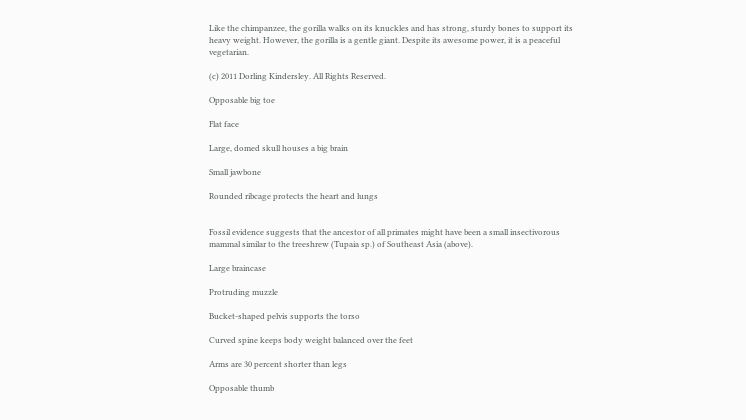Like the chimpanzee, the gorilla walks on its knuckles and has strong, sturdy bones to support its heavy weight. However, the gorilla is a gentle giant. Despite its awesome power, it is a peaceful vegetarian.

(c) 2011 Dorling Kindersley. All Rights Reserved.

Opposable big toe

Flat face

Large, domed skull houses a big brain

Small jawbone

Rounded ribcage protects the heart and lungs


Fossil evidence suggests that the ancestor of all primates might have been a small insectivorous mammal similar to the treeshrew (Tupaia sp.) of Southeast Asia (above).

Large braincase

Protruding muzzle

Bucket-shaped pelvis supports the torso

Curved spine keeps body weight balanced over the feet

Arms are 30 percent shorter than legs

Opposable thumb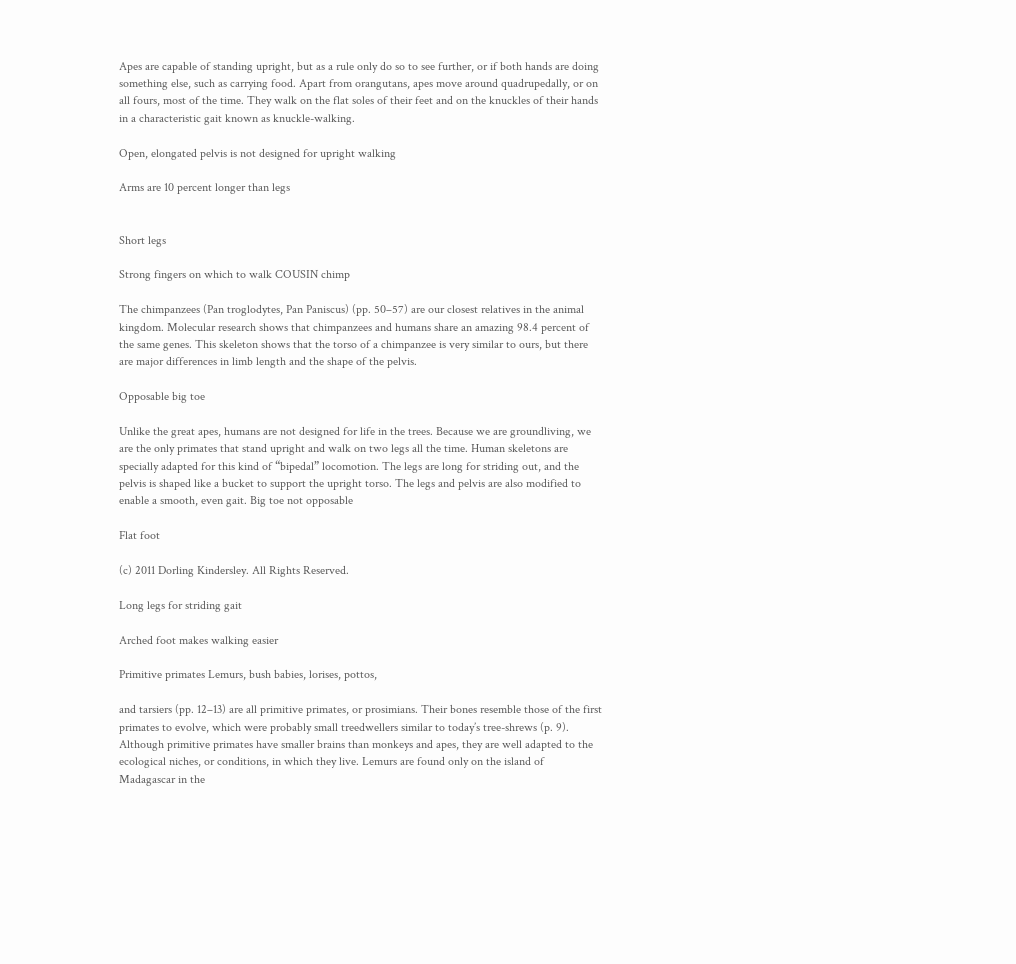Apes are capable of standing upright, but as a rule only do so to see further, or if both hands are doing something else, such as carrying food. Apart from orangutans, apes move around quadrupedally, or on all fours, most of the time. They walk on the flat soles of their feet and on the knuckles of their hands in a characteristic gait known as knuckle-walking.

Open, elongated pelvis is not designed for upright walking

Arms are 10 percent longer than legs


Short legs

Strong fingers on which to walk COUSIN chimp

The chimpanzees (Pan troglodytes, Pan Paniscus) (pp. 50–57) are our closest relatives in the animal kingdom. Molecular research shows that chimpanzees and humans share an amazing 98.4 percent of the same genes. This skeleton shows that the torso of a chimpanzee is very similar to ours, but there are major differences in limb length and the shape of the pelvis.

Opposable big toe

Unlike the great apes, humans are not designed for life in the trees. Because we are groundliving, we are the only primates that stand upright and walk on two legs all the time. Human skeletons are specially adapted for this kind of “bipedal” locomotion. The legs are long for striding out, and the pelvis is shaped like a bucket to support the upright torso. The legs and pelvis are also modified to enable a smooth, even gait. Big toe not opposable

Flat foot

(c) 2011 Dorling Kindersley. All Rights Reserved.

Long legs for striding gait

Arched foot makes walking easier

Primitive primates Lemurs, bush babies, lorises, pottos,

and tarsiers (pp. 12–13) are all primitive primates, or prosimians. Their bones resemble those of the first primates to evolve, which were probably small treedwellers similar to today’s tree-shrews (p. 9). Although primitive primates have smaller brains than monkeys and apes, they are well adapted to the ecological niches, or conditions, in which they live. Lemurs are found only on the island of Madagascar in the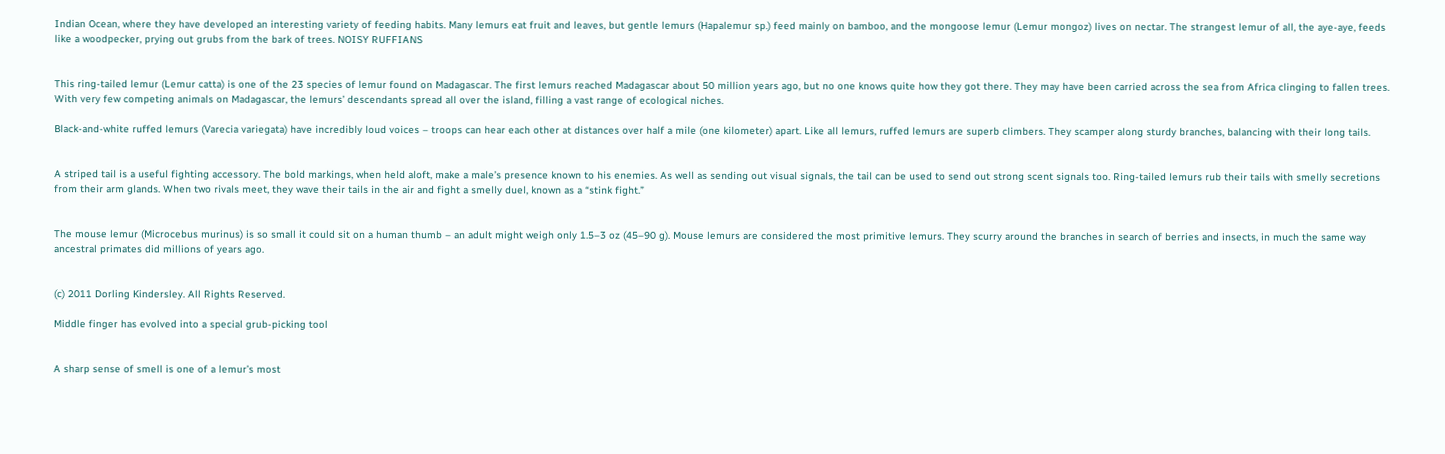Indian Ocean, where they have developed an interesting variety of feeding habits. Many lemurs eat fruit and leaves, but gentle lemurs (Hapalemur sp.) feed mainly on bamboo, and the mongoose lemur (Lemur mongoz) lives on nectar. The strangest lemur of all, the aye-aye, feeds like a woodpecker, prying out grubs from the bark of trees. NOISY RUFFIANS


This ring-tailed lemur (Lemur catta) is one of the 23 species of lemur found on Madagascar. The first lemurs reached Madagascar about 50 million years ago, but no one knows quite how they got there. They may have been carried across the sea from Africa clinging to fallen trees. With very few competing animals on Madagascar, the lemurs’ descendants spread all over the island, filling a vast range of ecological niches.

Black-and-white ruffed lemurs (Varecia variegata) have incredibly loud voices – troops can hear each other at distances over half a mile (one kilometer) apart. Like all lemurs, ruffed lemurs are superb climbers. They scamper along sturdy branches, balancing with their long tails.


A striped tail is a useful fighting accessory. The bold markings, when held aloft, make a male’s presence known to his enemies. As well as sending out visual signals, the tail can be used to send out strong scent signals too. Ring-tailed lemurs rub their tails with smelly secretions from their arm glands. When two rivals meet, they wave their tails in the air and fight a smelly duel, known as a “stink fight.”


The mouse lemur (Microcebus murinus) is so small it could sit on a human thumb – an adult might weigh only 1.5–3 oz (45–90 g). Mouse lemurs are considered the most primitive lemurs. They scurry around the branches in search of berries and insects, in much the same way ancestral primates did millions of years ago.


(c) 2011 Dorling Kindersley. All Rights Reserved.

Middle finger has evolved into a special grub-picking tool


A sharp sense of smell is one of a lemur’s most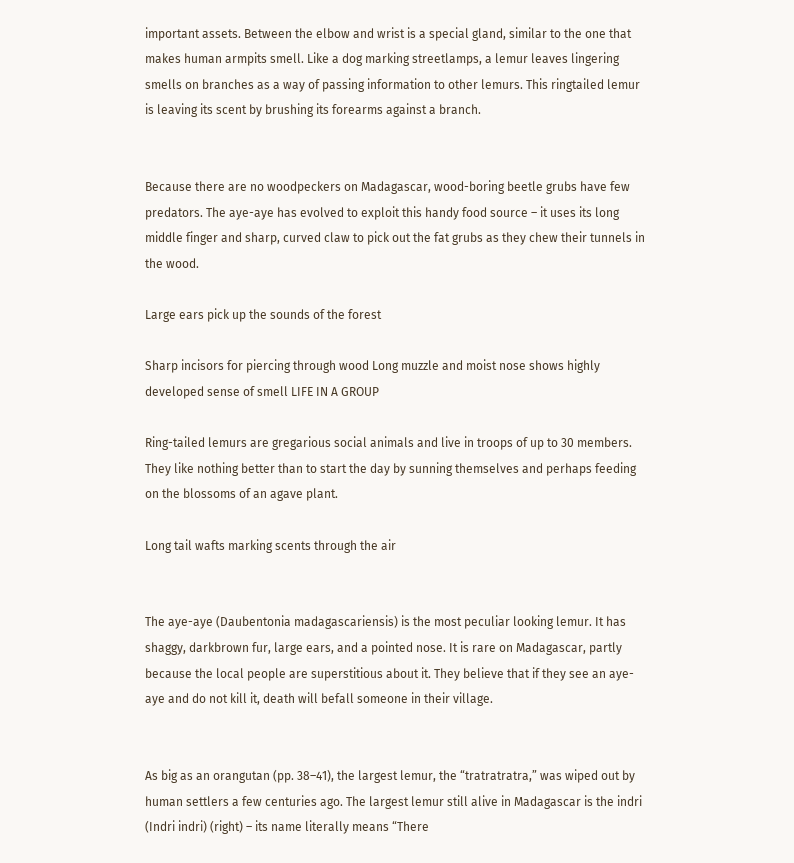important assets. Between the elbow and wrist is a special gland, similar to the one that makes human armpits smell. Like a dog marking streetlamps, a lemur leaves lingering smells on branches as a way of passing information to other lemurs. This ringtailed lemur is leaving its scent by brushing its forearms against a branch.


Because there are no woodpeckers on Madagascar, wood-boring beetle grubs have few predators. The aye-aye has evolved to exploit this handy food source – it uses its long middle finger and sharp, curved claw to pick out the fat grubs as they chew their tunnels in the wood.

Large ears pick up the sounds of the forest

Sharp incisors for piercing through wood Long muzzle and moist nose shows highly developed sense of smell LIFE IN A GROUP

Ring-tailed lemurs are gregarious social animals and live in troops of up to 30 members. They like nothing better than to start the day by sunning themselves and perhaps feeding on the blossoms of an agave plant.

Long tail wafts marking scents through the air


The aye-aye (Daubentonia madagascariensis) is the most peculiar looking lemur. It has shaggy, darkbrown fur, large ears, and a pointed nose. It is rare on Madagascar, partly because the local people are superstitious about it. They believe that if they see an aye-aye and do not kill it, death will befall someone in their village.


As big as an orangutan (pp. 38–41), the largest lemur, the “tratratratra,” was wiped out by human settlers a few centuries ago. The largest lemur still alive in Madagascar is the indri (Indri indri) (right) – its name literally means “There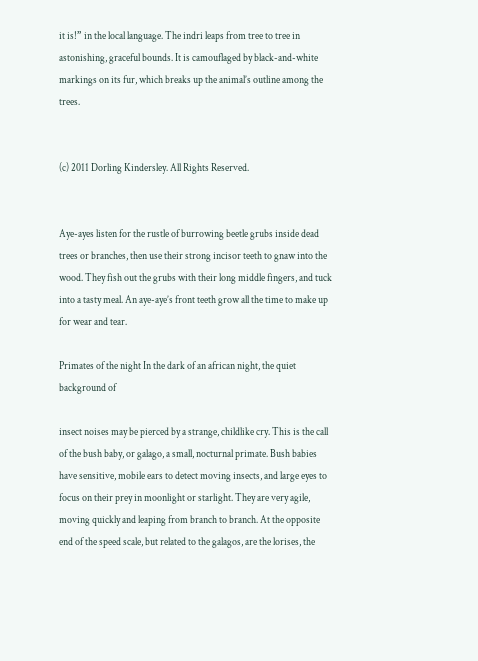it is!” in the local language. The indri leaps from tree to tree in astonishing, graceful bounds. It is camouflaged by black-and-white markings on its fur, which breaks up the animal’s outline among the trees.


(c) 2011 Dorling Kindersley. All Rights Reserved.


Aye-ayes listen for the rustle of burrowing beetle grubs inside dead trees or branches, then use their strong incisor teeth to gnaw into the wood. They fish out the grubs with their long middle fingers, and tuck into a tasty meal. An aye-aye’s front teeth grow all the time to make up for wear and tear.

Primates of the night In the dark of an african night, the quiet background of

insect noises may be pierced by a strange, childlike cry. This is the call of the bush baby, or galago, a small, nocturnal primate. Bush babies have sensitive, mobile ears to detect moving insects, and large eyes to focus on their prey in moonlight or starlight. They are very agile, moving quickly and leaping from branch to branch. At the opposite end of the speed scale, but related to the galagos, are the lorises, the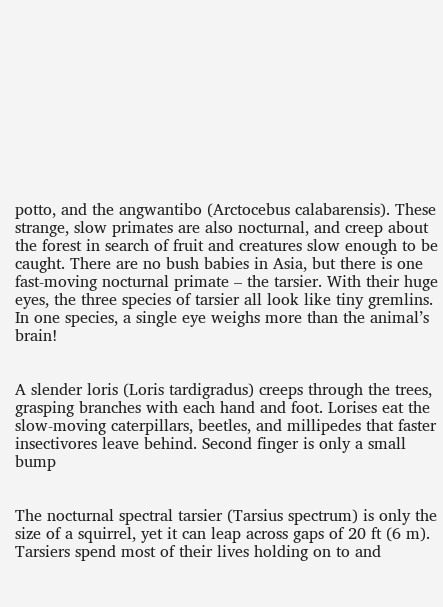potto, and the angwantibo (Arctocebus calabarensis). These strange, slow primates are also nocturnal, and creep about the forest in search of fruit and creatures slow enough to be caught. There are no bush babies in Asia, but there is one fast-moving nocturnal primate – the tarsier. With their huge eyes, the three species of tarsier all look like tiny gremlins. In one species, a single eye weighs more than the animal’s brain!


A slender loris (Loris tardigradus) creeps through the trees, grasping branches with each hand and foot. Lorises eat the slow-moving caterpillars, beetles, and millipedes that faster insectivores leave behind. Second finger is only a small bump


The nocturnal spectral tarsier (Tarsius spectrum) is only the size of a squirrel, yet it can leap across gaps of 20 ft (6 m). Tarsiers spend most of their lives holding on to and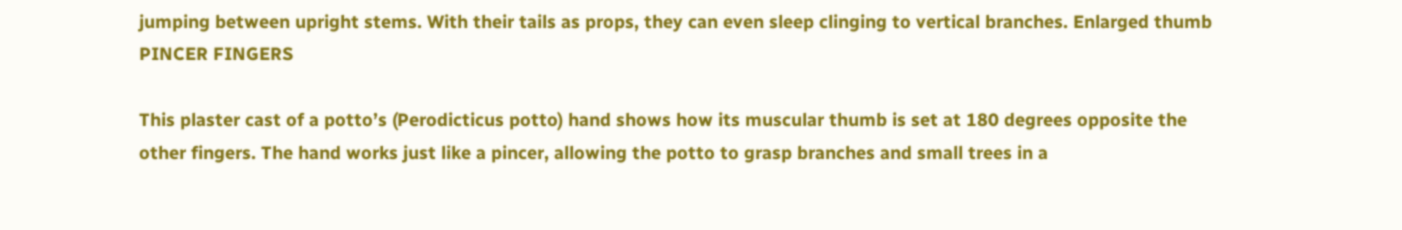jumping between upright stems. With their tails as props, they can even sleep clinging to vertical branches. Enlarged thumb PINCER FINGERS

This plaster cast of a potto’s (Perodicticus potto) hand shows how its muscular thumb is set at 180 degrees opposite the other fingers. The hand works just like a pincer, allowing the potto to grasp branches and small trees in a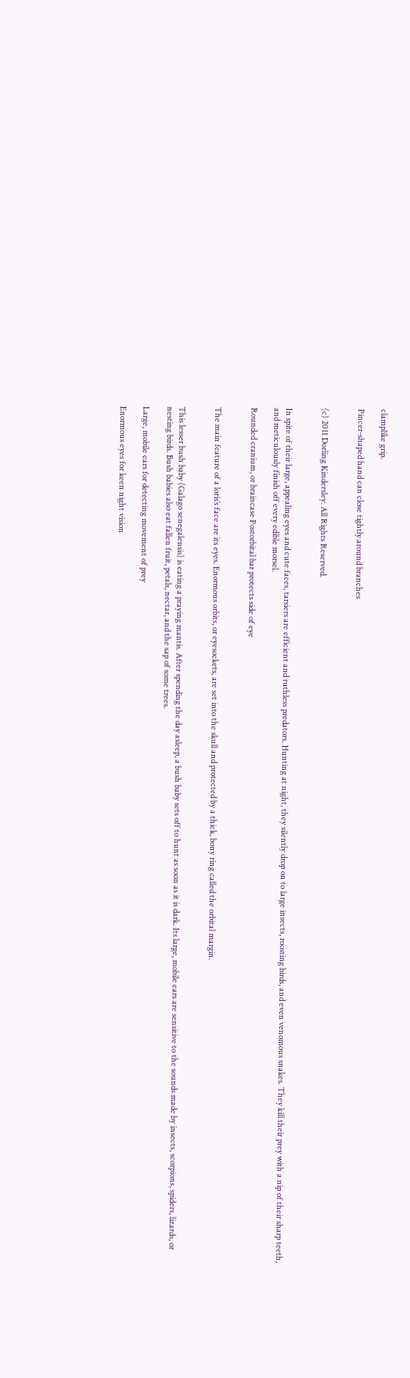clamplike grip.

Pincer-shaped hand can close tightly around branches


(c) 2011 Dorling Kindersley. All Rights Reserved.


In spite of their large, appealing eyes and cute faces, tarsiers are efficient and ruthless predators. Hunting at night, they silently drop on to large insects, roosting birds, and even venomous snakes. They kill their prey with a nip of their sharp teeth, and meticulously finish off every edible morsel.

Rounded cranium, or braincase Postorbital bar protects side of eye


The main feature of a loris’s face are its eyes. Enormous orbits, or eyesockets, are set into the skull and protected by a thick, bony ring called the orbital margin.


This lesser bush baby (Galago senegalensis) is eating a praying mantis. After spending the day asleep, a bush baby sets off to hunt as soon as it is dark. Its large, mobile ears are sensitive to the sounds made by insects, scorpions, spiders, lizards, or nesting birds. Bush babies also eat fallen fruit, petals, nectar, and the sap of some trees.

Large, mobile ears for detecting movement of prey

Enormous eyes for keen night vision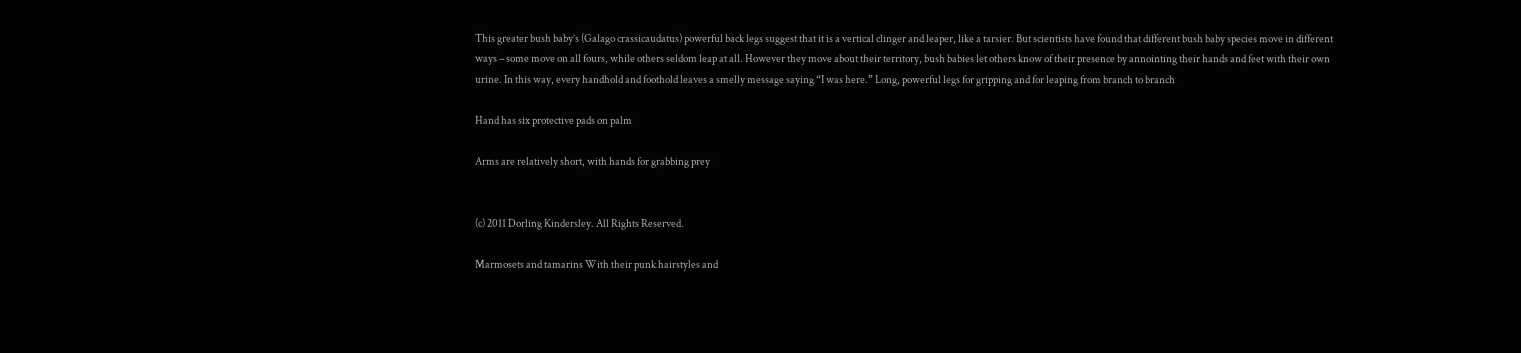This greater bush baby’s (Galago crassicaudatus) powerful back legs suggest that it is a vertical clinger and leaper, like a tarsier. But scientists have found that different bush baby species move in different ways – some move on all fours, while others seldom leap at all. However they move about their territory, bush babies let others know of their presence by annointing their hands and feet with their own urine. In this way, every handhold and foothold leaves a smelly message saying “I was here.” Long, powerful legs for gripping and for leaping from branch to branch

Hand has six protective pads on palm

Arms are relatively short, with hands for grabbing prey


(c) 2011 Dorling Kindersley. All Rights Reserved.

Marmosets and tamarins With their punk hairstyles and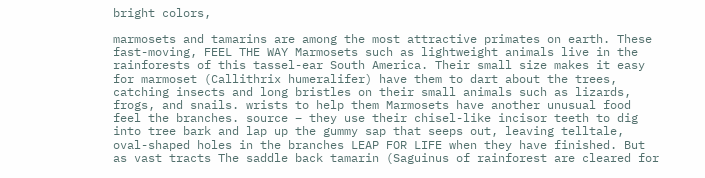bright colors,

marmosets and tamarins are among the most attractive primates on earth. These fast-moving, FEEL THE WAY Marmosets such as lightweight animals live in the rainforests of this tassel-ear South America. Their small size makes it easy for marmoset (Callithrix humeralifer) have them to dart about the trees, catching insects and long bristles on their small animals such as lizards, frogs, and snails. wrists to help them Marmosets have another unusual food feel the branches. source – they use their chisel-like incisor teeth to dig into tree bark and lap up the gummy sap that seeps out, leaving telltale, oval-shaped holes in the branches LEAP FOR LIFE when they have finished. But as vast tracts The saddle back tamarin (Saguinus of rainforest are cleared for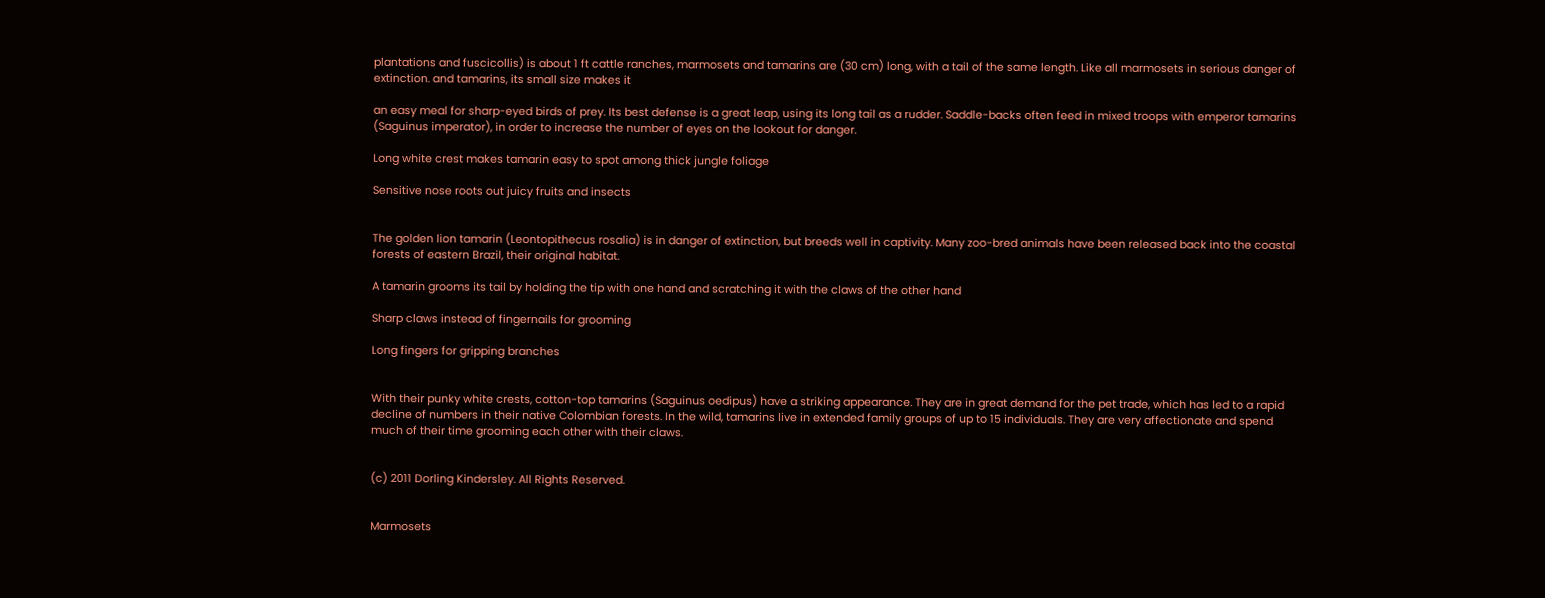plantations and fuscicollis) is about 1 ft cattle ranches, marmosets and tamarins are (30 cm) long, with a tail of the same length. Like all marmosets in serious danger of extinction. and tamarins, its small size makes it

an easy meal for sharp-eyed birds of prey. Its best defense is a great leap, using its long tail as a rudder. Saddle-backs often feed in mixed troops with emperor tamarins (Saguinus imperator), in order to increase the number of eyes on the lookout for danger.

Long white crest makes tamarin easy to spot among thick jungle foliage

Sensitive nose roots out juicy fruits and insects


The golden lion tamarin (Leontopithecus rosalia) is in danger of extinction, but breeds well in captivity. Many zoo-bred animals have been released back into the coastal forests of eastern Brazil, their original habitat.

A tamarin grooms its tail by holding the tip with one hand and scratching it with the claws of the other hand

Sharp claws instead of fingernails for grooming

Long fingers for gripping branches


With their punky white crests, cotton-top tamarins (Saguinus oedipus) have a striking appearance. They are in great demand for the pet trade, which has led to a rapid decline of numbers in their native Colombian forests. In the wild, tamarins live in extended family groups of up to 15 individuals. They are very affectionate and spend much of their time grooming each other with their claws.


(c) 2011 Dorling Kindersley. All Rights Reserved.


Marmosets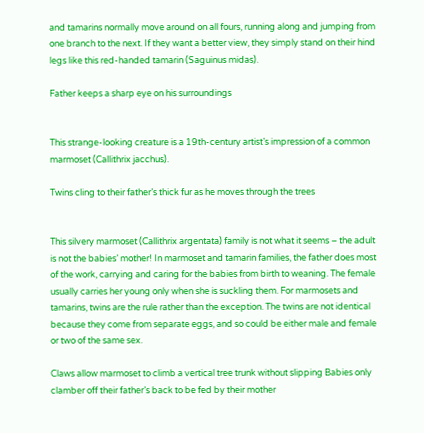and tamarins normally move around on all fours, running along and jumping from one branch to the next. If they want a better view, they simply stand on their hind legs like this red-handed tamarin (Saguinus midas).

Father keeps a sharp eye on his surroundings


This strange-looking creature is a 19th-century artist’s impression of a common marmoset (Callithrix jacchus).

Twins cling to their father’s thick fur as he moves through the trees


This silvery marmoset (Callithrix argentata) family is not what it seems – the adult is not the babies’ mother! In marmoset and tamarin families, the father does most of the work, carrying and caring for the babies from birth to weaning. The female usually carries her young only when she is suckling them. For marmosets and tamarins, twins are the rule rather than the exception. The twins are not identical because they come from separate eggs, and so could be either male and female or two of the same sex.

Claws allow marmoset to climb a vertical tree trunk without slipping Babies only clamber off their father’s back to be fed by their mother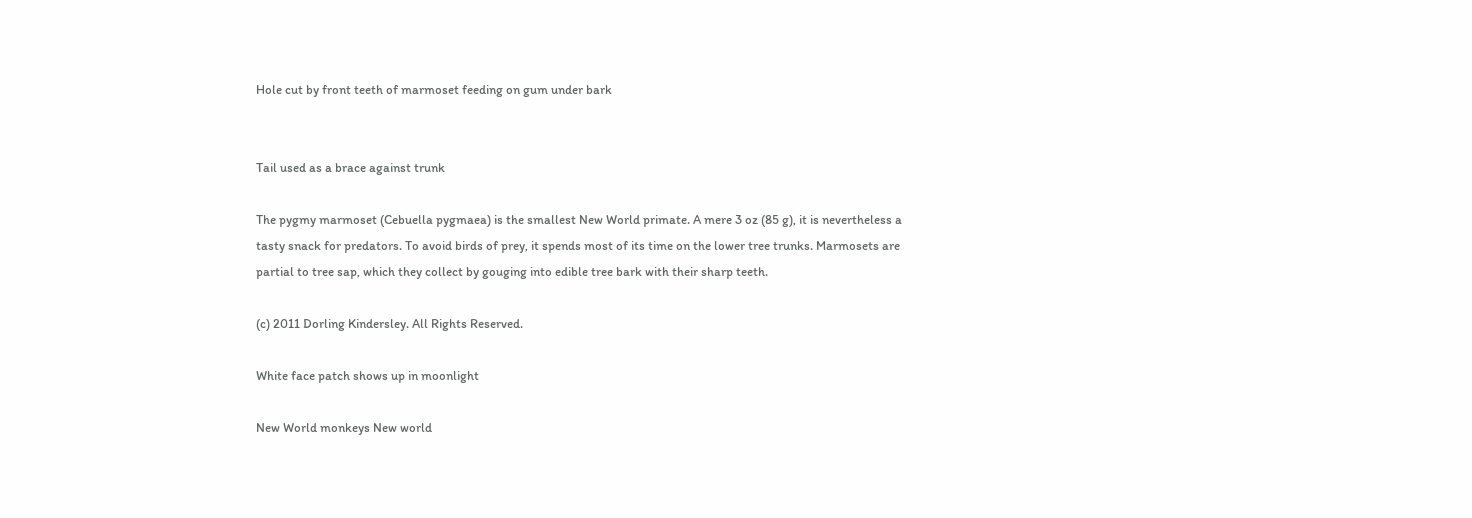Hole cut by front teeth of marmoset feeding on gum under bark


Tail used as a brace against trunk

The pygmy marmoset (Cebuella pygmaea) is the smallest New World primate. A mere 3 oz (85 g), it is nevertheless a tasty snack for predators. To avoid birds of prey, it spends most of its time on the lower tree trunks. Marmosets are partial to tree sap, which they collect by gouging into edible tree bark with their sharp teeth.

(c) 2011 Dorling Kindersley. All Rights Reserved.

White face patch shows up in moonlight

New World monkeys New world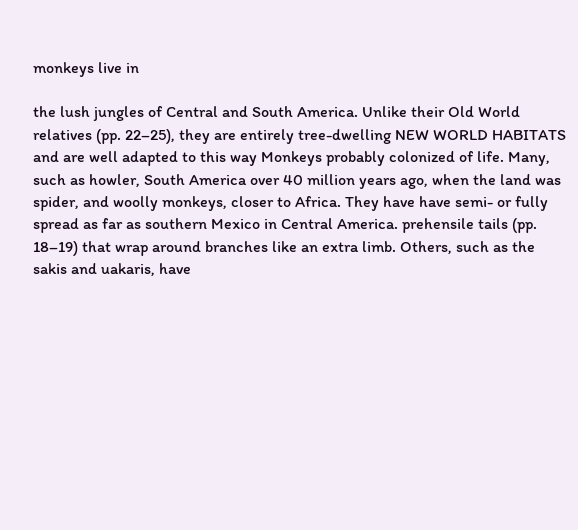monkeys live in

the lush jungles of Central and South America. Unlike their Old World relatives (pp. 22–25), they are entirely tree-dwelling NEW WORLD HABITATS and are well adapted to this way Monkeys probably colonized of life. Many, such as howler, South America over 40 million years ago, when the land was spider, and woolly monkeys, closer to Africa. They have have semi- or fully spread as far as southern Mexico in Central America. prehensile tails (pp. 18–19) that wrap around branches like an extra limb. Others, such as the sakis and uakaris, have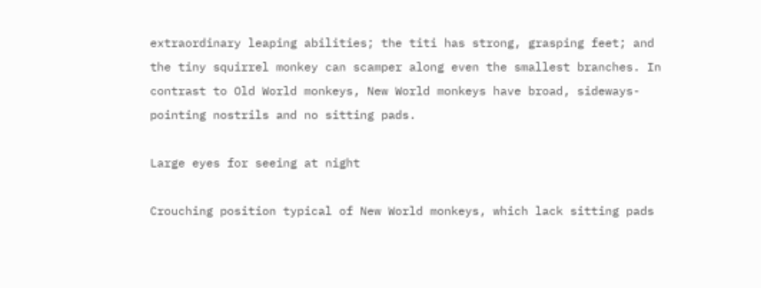extraordinary leaping abilities; the titi has strong, grasping feet; and the tiny squirrel monkey can scamper along even the smallest branches. In contrast to Old World monkeys, New World monkeys have broad, sideways-pointing nostrils and no sitting pads.

Large eyes for seeing at night

Crouching position typical of New World monkeys, which lack sitting pads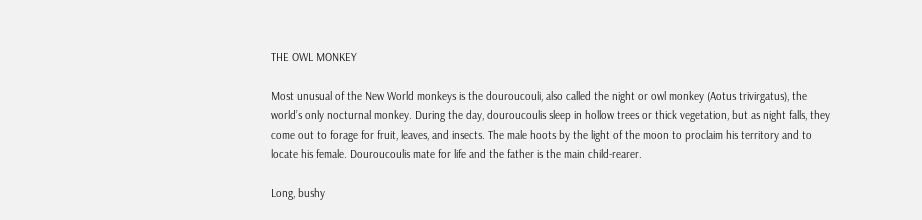THE OWL MONKEY

Most unusual of the New World monkeys is the douroucouli, also called the night or owl monkey (Aotus trivirgatus), the world’s only nocturnal monkey. During the day, douroucoulis sleep in hollow trees or thick vegetation, but as night falls, they come out to forage for fruit, leaves, and insects. The male hoots by the light of the moon to proclaim his territory and to locate his female. Douroucoulis mate for life and the father is the main child-rearer.

Long, bushy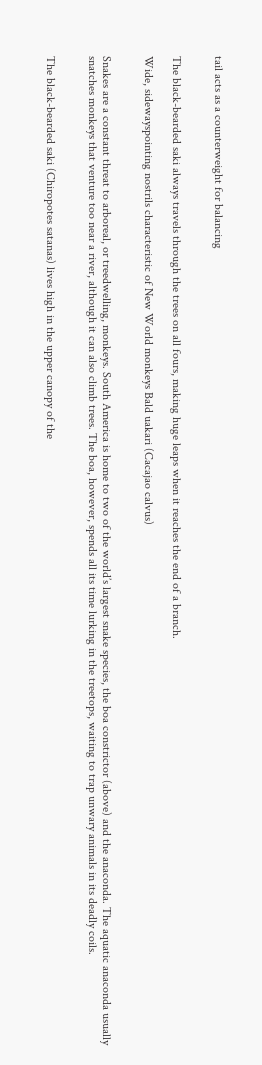tail acts as a counterweight for balancing


The black-bearded saki always travels through the trees on all fours, making huge leaps when it reaches the end of a branch.

Wide, sidewayspointing nostrils characteristic of New World monkeys Bald uakari (Cacajao calvus)


Snakes are a constant threat to arboreal, or treedwelling, monkeys. South America is home to two of the world’s largest snake species, the boa constrictor (above) and the anaconda. The aquatic anaconda usually snatches monkeys that venture too near a river, although it can also climb trees. The boa, however, spends all its time lurking in the treetops, waiting to trap unwary animals in its deadly coils.


The black-bearded saki (Chiropotes satanas) lives high in the upper canopy of the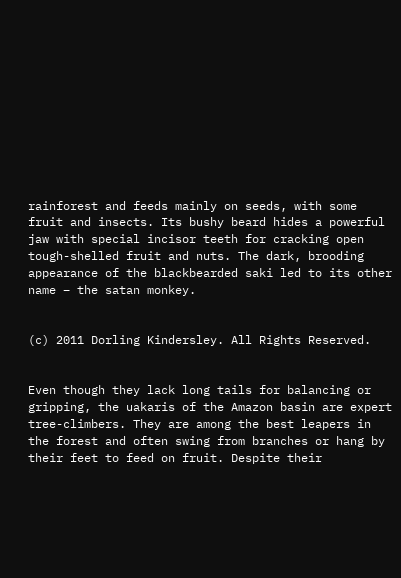rainforest and feeds mainly on seeds, with some fruit and insects. Its bushy beard hides a powerful jaw with special incisor teeth for cracking open tough-shelled fruit and nuts. The dark, brooding appearance of the blackbearded saki led to its other name – the satan monkey.


(c) 2011 Dorling Kindersley. All Rights Reserved.


Even though they lack long tails for balancing or gripping, the uakaris of the Amazon basin are expert tree-climbers. They are among the best leapers in the forest and often swing from branches or hang by their feet to feed on fruit. Despite their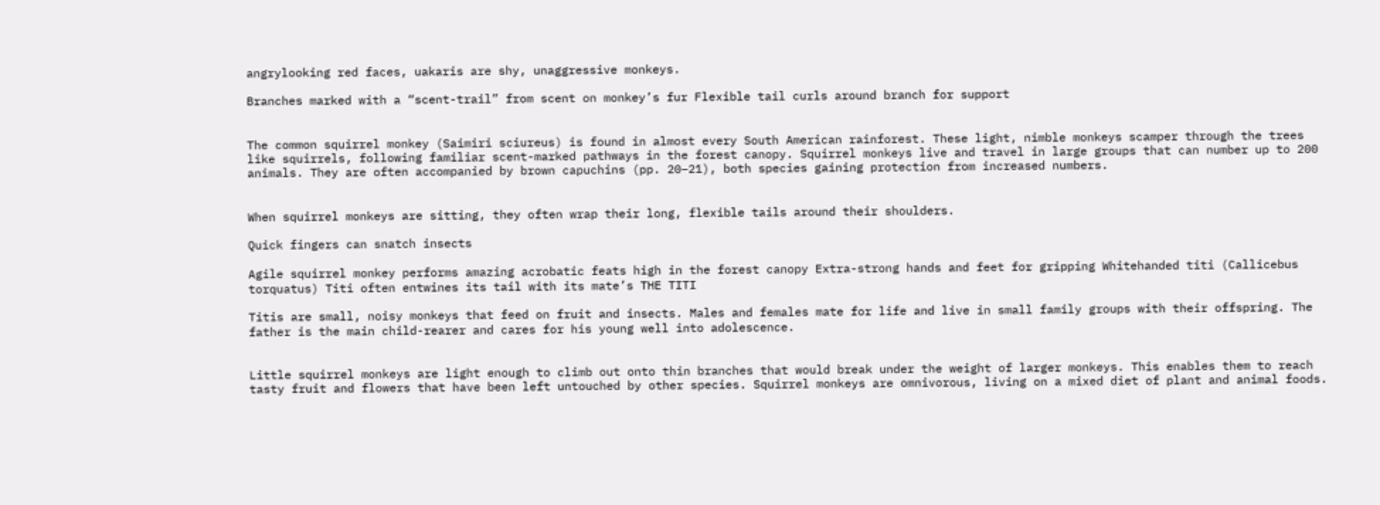angrylooking red faces, uakaris are shy, unaggressive monkeys.

Branches marked with a “scent-trail” from scent on monkey’s fur Flexible tail curls around branch for support


The common squirrel monkey (Saimiri sciureus) is found in almost every South American rainforest. These light, nimble monkeys scamper through the trees like squirrels, following familiar scent-marked pathways in the forest canopy. Squirrel monkeys live and travel in large groups that can number up to 200 animals. They are often accompanied by brown capuchins (pp. 20–21), both species gaining protection from increased numbers.


When squirrel monkeys are sitting, they often wrap their long, flexible tails around their shoulders.

Quick fingers can snatch insects

Agile squirrel monkey performs amazing acrobatic feats high in the forest canopy Extra-strong hands and feet for gripping Whitehanded titi (Callicebus torquatus) Titi often entwines its tail with its mate’s THE TITI

Titis are small, noisy monkeys that feed on fruit and insects. Males and females mate for life and live in small family groups with their offspring. The father is the main child-rearer and cares for his young well into adolescence.


Little squirrel monkeys are light enough to climb out onto thin branches that would break under the weight of larger monkeys. This enables them to reach tasty fruit and flowers that have been left untouched by other species. Squirrel monkeys are omnivorous, living on a mixed diet of plant and animal foods.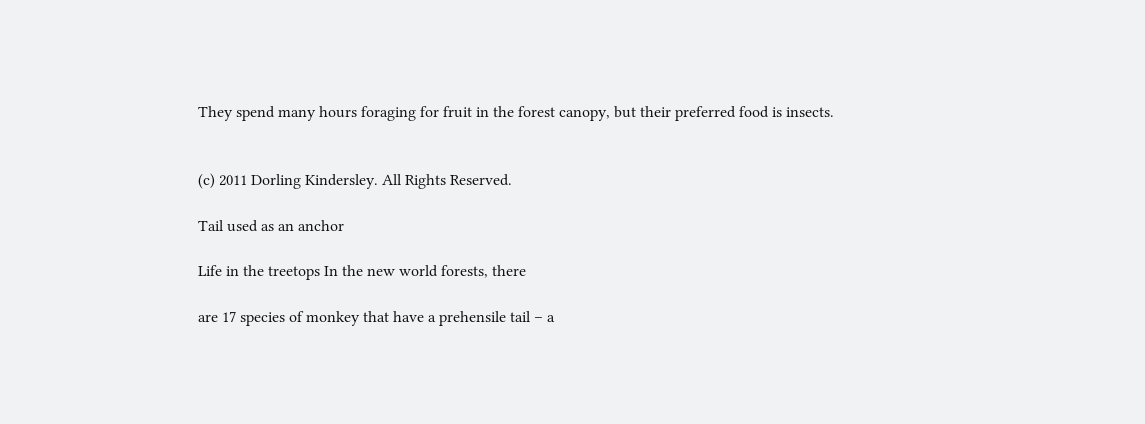They spend many hours foraging for fruit in the forest canopy, but their preferred food is insects.


(c) 2011 Dorling Kindersley. All Rights Reserved.

Tail used as an anchor

Life in the treetops In the new world forests, there

are 17 species of monkey that have a prehensile tail – a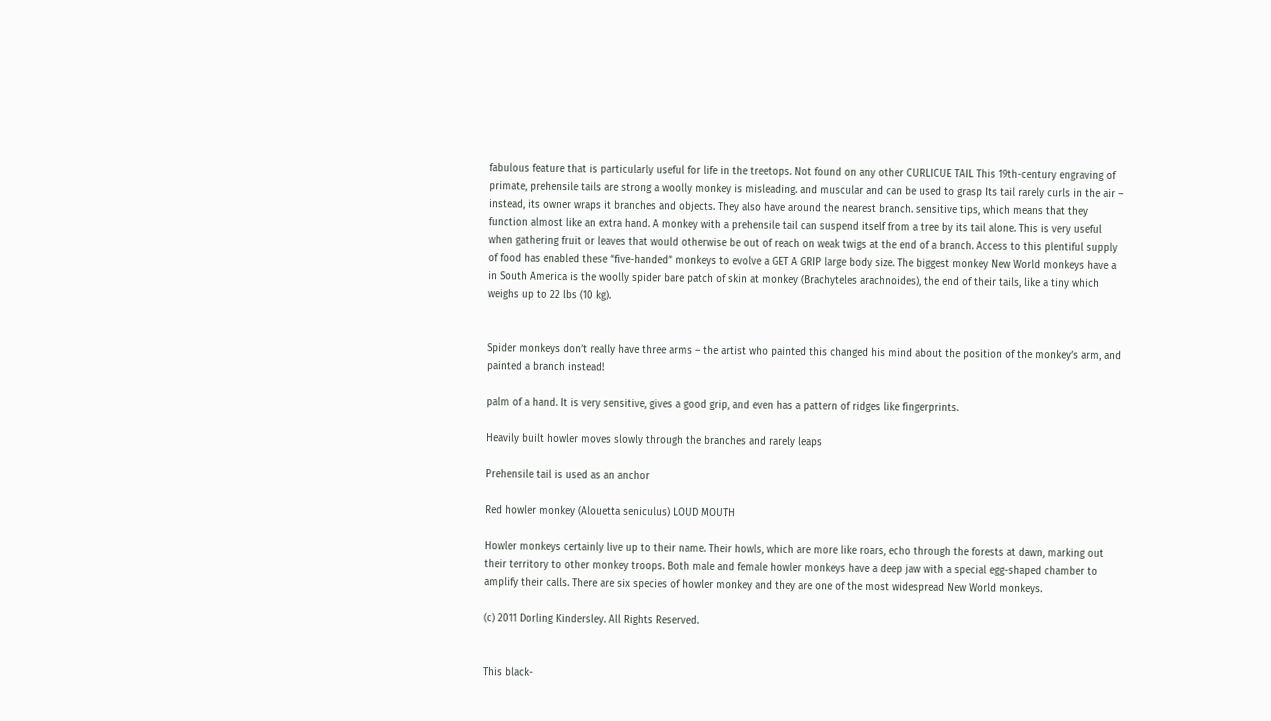fabulous feature that is particularly useful for life in the treetops. Not found on any other CURLICUE TAIL This 19th-century engraving of primate, prehensile tails are strong a woolly monkey is misleading. and muscular and can be used to grasp Its tail rarely curls in the air – instead, its owner wraps it branches and objects. They also have around the nearest branch. sensitive tips, which means that they function almost like an extra hand. A monkey with a prehensile tail can suspend itself from a tree by its tail alone. This is very useful when gathering fruit or leaves that would otherwise be out of reach on weak twigs at the end of a branch. Access to this plentiful supply of food has enabled these “five-handed” monkeys to evolve a GET A GRIP large body size. The biggest monkey New World monkeys have a in South America is the woolly spider bare patch of skin at monkey (Brachyteles arachnoides), the end of their tails, like a tiny which weighs up to 22 lbs (10 kg).


Spider monkeys don’t really have three arms – the artist who painted this changed his mind about the position of the monkey’s arm, and painted a branch instead!

palm of a hand. It is very sensitive, gives a good grip, and even has a pattern of ridges like fingerprints.

Heavily built howler moves slowly through the branches and rarely leaps

Prehensile tail is used as an anchor

Red howler monkey (Alouetta seniculus) LOUD MOUTH

Howler monkeys certainly live up to their name. Their howls, which are more like roars, echo through the forests at dawn, marking out their territory to other monkey troops. Both male and female howler monkeys have a deep jaw with a special egg-shaped chamber to amplify their calls. There are six species of howler monkey and they are one of the most widespread New World monkeys.

(c) 2011 Dorling Kindersley. All Rights Reserved.


This black-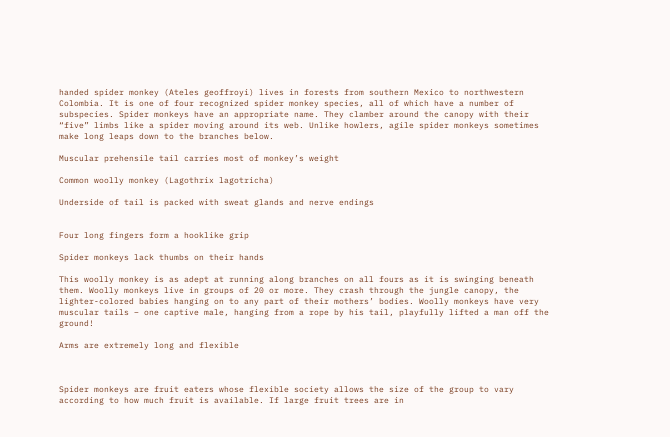handed spider monkey (Ateles geoffroyi) lives in forests from southern Mexico to northwestern Colombia. It is one of four recognized spider monkey species, all of which have a number of subspecies. Spider monkeys have an appropriate name. They clamber around the canopy with their “five” limbs like a spider moving around its web. Unlike howlers, agile spider monkeys sometimes make long leaps down to the branches below.

Muscular prehensile tail carries most of monkey’s weight

Common woolly monkey (Lagothrix lagotricha)

Underside of tail is packed with sweat glands and nerve endings


Four long fingers form a hooklike grip

Spider monkeys lack thumbs on their hands

This woolly monkey is as adept at running along branches on all fours as it is swinging beneath them. Woolly monkeys live in groups of 20 or more. They crash through the jungle canopy, the lighter-colored babies hanging on to any part of their mothers’ bodies. Woolly monkeys have very muscular tails – one captive male, hanging from a rope by his tail, playfully lifted a man off the ground!

Arms are extremely long and flexible



Spider monkeys are fruit eaters whose flexible society allows the size of the group to vary according to how much fruit is available. If large fruit trees are in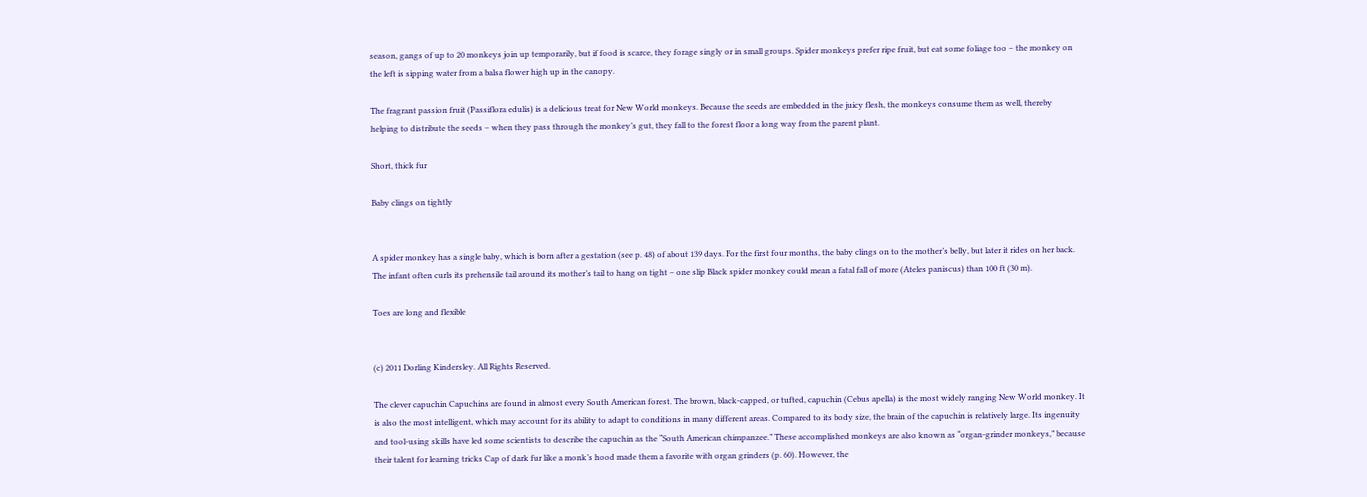season, gangs of up to 20 monkeys join up temporarily, but if food is scarce, they forage singly or in small groups. Spider monkeys prefer ripe fruit, but eat some foliage too – the monkey on the left is sipping water from a balsa flower high up in the canopy.

The fragrant passion fruit (Passiflora edulis) is a delicious treat for New World monkeys. Because the seeds are embedded in the juicy flesh, the monkeys consume them as well, thereby helping to distribute the seeds – when they pass through the monkey’s gut, they fall to the forest floor a long way from the parent plant.

Short, thick fur

Baby clings on tightly


A spider monkey has a single baby, which is born after a gestation (see p. 48) of about 139 days. For the first four months, the baby clings on to the mother’s belly, but later it rides on her back. The infant often curls its prehensile tail around its mother’s tail to hang on tight – one slip Black spider monkey could mean a fatal fall of more (Ateles paniscus) than 100 ft (30 m).

Toes are long and flexible


(c) 2011 Dorling Kindersley. All Rights Reserved.

The clever capuchin Capuchins are found in almost every South American forest. The brown, black-capped, or tufted, capuchin (Cebus apella) is the most widely ranging New World monkey. It is also the most intelligent, which may account for its ability to adapt to conditions in many different areas. Compared to its body size, the brain of the capuchin is relatively large. Its ingenuity and tool-using skills have led some scientists to describe the capuchin as the “South American chimpanzee.” These accomplished monkeys are also known as “organ-grinder monkeys,” because their talent for learning tricks Cap of dark fur like a monk’s hood made them a favorite with organ grinders (p. 60). However, the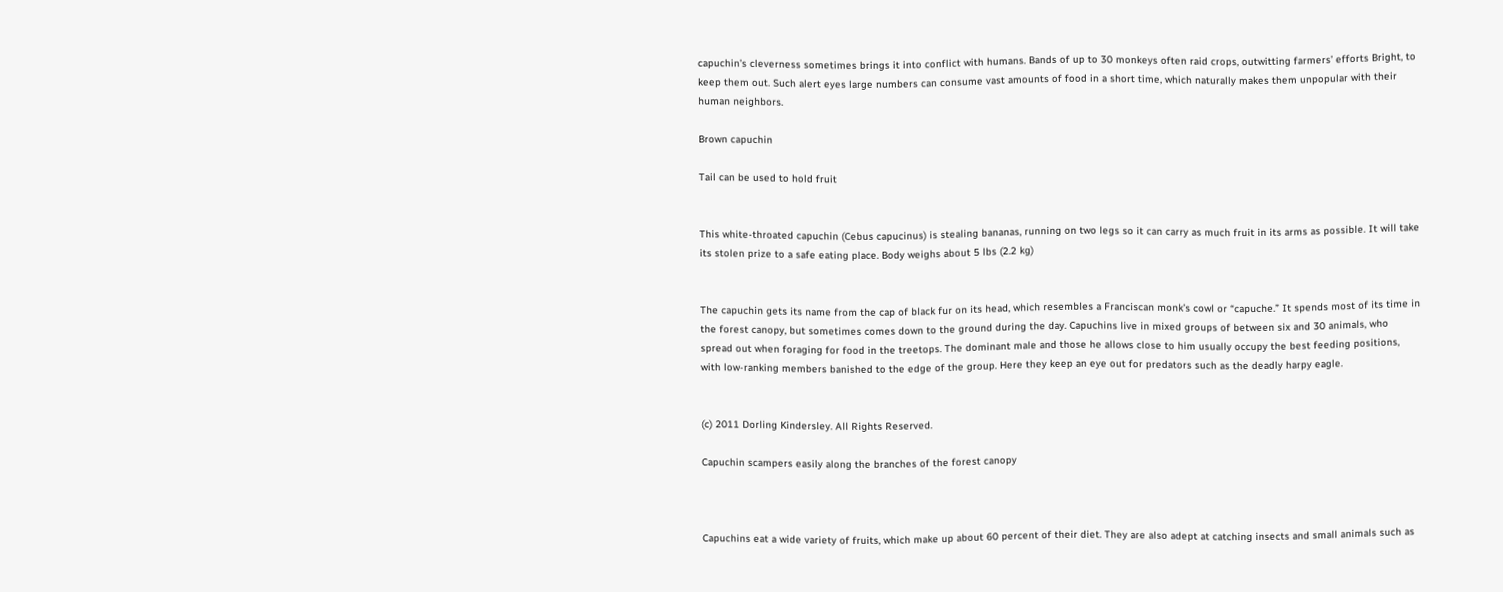capuchin’s cleverness sometimes brings it into conflict with humans. Bands of up to 30 monkeys often raid crops, outwitting farmers’ efforts Bright, to keep them out. Such alert eyes large numbers can consume vast amounts of food in a short time, which naturally makes them unpopular with their human neighbors.

Brown capuchin

Tail can be used to hold fruit


This white-throated capuchin (Cebus capucinus) is stealing bananas, running on two legs so it can carry as much fruit in its arms as possible. It will take its stolen prize to a safe eating place. Body weighs about 5 lbs (2.2 kg)


The capuchin gets its name from the cap of black fur on its head, which resembles a Franciscan monk’s cowl or “capuche.” It spends most of its time in the forest canopy, but sometimes comes down to the ground during the day. Capuchins live in mixed groups of between six and 30 animals, who spread out when foraging for food in the treetops. The dominant male and those he allows close to him usually occupy the best feeding positions, with low-ranking members banished to the edge of the group. Here they keep an eye out for predators such as the deadly harpy eagle.


(c) 2011 Dorling Kindersley. All Rights Reserved.

Capuchin scampers easily along the branches of the forest canopy



Capuchins eat a wide variety of fruits, which make up about 60 percent of their diet. They are also adept at catching insects and small animals such as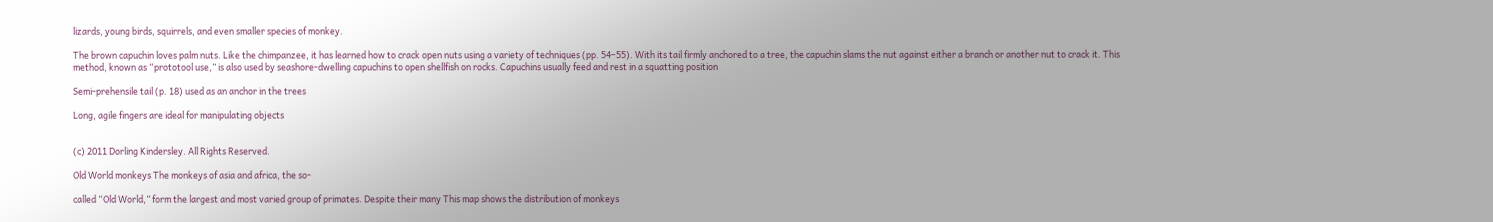lizards, young birds, squirrels, and even smaller species of monkey.

The brown capuchin loves palm nuts. Like the chimpanzee, it has learned how to crack open nuts using a variety of techniques (pp. 54–55). With its tail firmly anchored to a tree, the capuchin slams the nut against either a branch or another nut to crack it. This method, known as “prototool use,” is also used by seashore-dwelling capuchins to open shellfish on rocks. Capuchins usually feed and rest in a squatting position

Semi-prehensile tail (p. 18) used as an anchor in the trees

Long, agile fingers are ideal for manipulating objects


(c) 2011 Dorling Kindersley. All Rights Reserved.

Old World monkeys The monkeys of asia and africa, the so‑

called “Old World,” form the largest and most varied group of primates. Despite their many This map shows the distribution of monkeys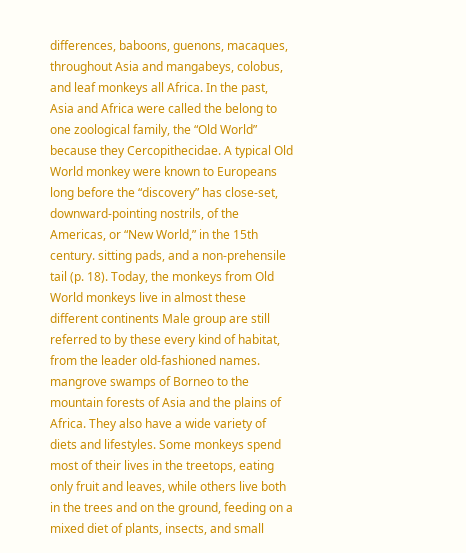differences, baboons, guenons, macaques, throughout Asia and mangabeys, colobus, and leaf monkeys all Africa. In the past, Asia and Africa were called the belong to one zoological family, the “Old World” because they Cercopithecidae. A typical Old World monkey were known to Europeans long before the “discovery” has close-set, downward-pointing nostrils, of the Americas, or “New World,” in the 15th century. sitting pads, and a non-prehensile tail (p. 18). Today, the monkeys from Old World monkeys live in almost these different continents Male group are still referred to by these every kind of habitat, from the leader old-fashioned names. mangrove swamps of Borneo to the mountain forests of Asia and the plains of Africa. They also have a wide variety of diets and lifestyles. Some monkeys spend most of their lives in the treetops, eating only fruit and leaves, while others live both in the trees and on the ground, feeding on a mixed diet of plants, insects, and small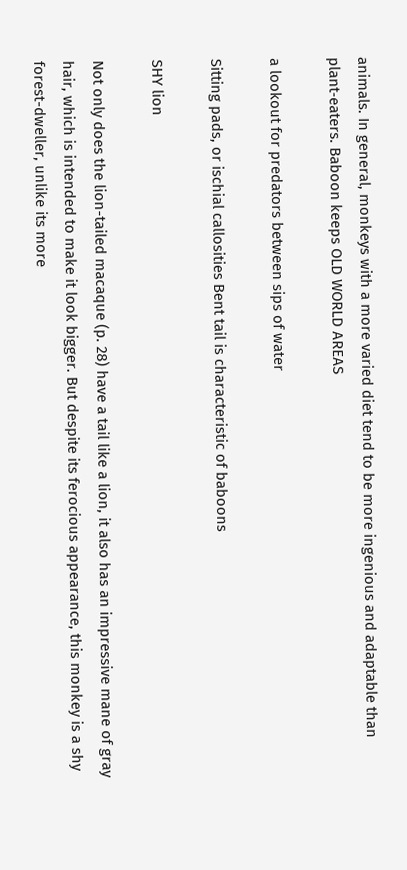animals. In general, monkeys with a more varied diet tend to be more ingenious and adaptable than plant‑eaters. Baboon keeps OLD WORLD AREAS

a lookout for predators between sips of water

Sitting pads, or ischial callosities Bent tail is characteristic of baboons

SHY lion

Not only does the lion-tailed macaque (p. 28) have a tail like a lion, it also has an impressive mane of gray hair, which is intended to make it look bigger. But despite its ferocious appearance, this monkey is a shy forest-dweller, unlike its more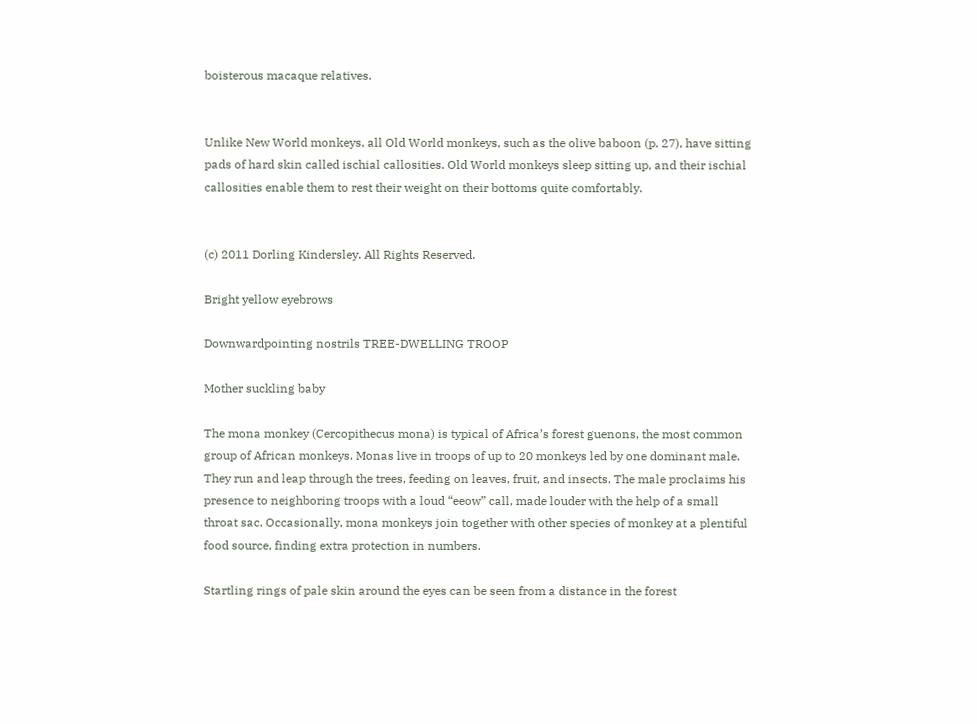boisterous macaque relatives.


Unlike New World monkeys, all Old World monkeys, such as the olive baboon (p. 27), have sitting pads of hard skin called ischial callosities. Old World monkeys sleep sitting up, and their ischial callosities enable them to rest their weight on their bottoms quite comfortably.


(c) 2011 Dorling Kindersley. All Rights Reserved.

Bright yellow eyebrows

Downwardpointing nostrils TREE-DWELLING TROOP

Mother suckling baby

The mona monkey (Cercopithecus mona) is typical of Africa’s forest guenons, the most common group of African monkeys. Monas live in troops of up to 20 monkeys led by one dominant male. They run and leap through the trees, feeding on leaves, fruit, and insects. The male proclaims his presence to neighboring troops with a loud “eeow” call, made louder with the help of a small throat sac. Occasionally, mona monkeys join together with other species of monkey at a plentiful food source, finding extra protection in numbers.

Startling rings of pale skin around the eyes can be seen from a distance in the forest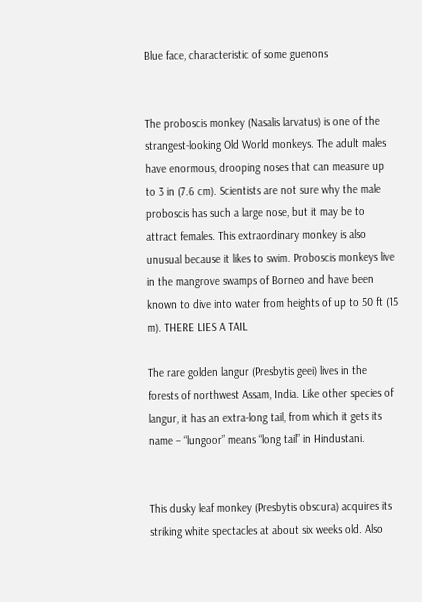Blue face, characteristic of some guenons


The proboscis monkey (Nasalis larvatus) is one of the strangest-looking Old World monkeys. The adult males have enormous, drooping noses that can measure up to 3 in (7.6 cm). Scientists are not sure why the male proboscis has such a large nose, but it may be to attract females. This extraordinary monkey is also unusual because it likes to swim. Proboscis monkeys live in the mangrove swamps of Borneo and have been known to dive into water from heights of up to 50 ft (15 m). THERE LIES A TAIL

The rare golden langur (Presbytis geei) lives in the forests of northwest Assam, India. Like other species of langur, it has an extra-long tail, from which it gets its name – “lungoor” means “long tail” in Hindustani.


This dusky leaf monkey (Presbytis obscura) acquires its striking white spectacles at about six weeks old. Also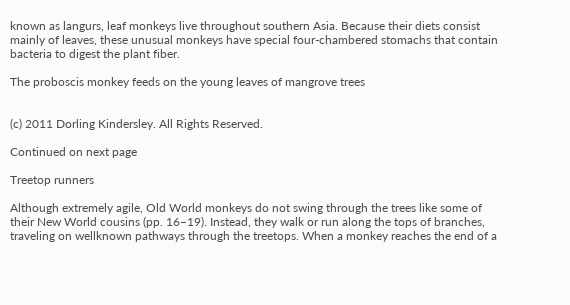known as langurs, leaf monkeys live throughout southern Asia. Because their diets consist mainly of leaves, these unusual monkeys have special four-chambered stomachs that contain bacteria to digest the plant fiber.

The proboscis monkey feeds on the young leaves of mangrove trees


(c) 2011 Dorling Kindersley. All Rights Reserved.

Continued on next page

Treetop runners

Although extremely agile, Old World monkeys do not swing through the trees like some of their New World cousins (pp. 16–19). Instead, they walk or run along the tops of branches, traveling on wellknown pathways through the treetops. When a monkey reaches the end of a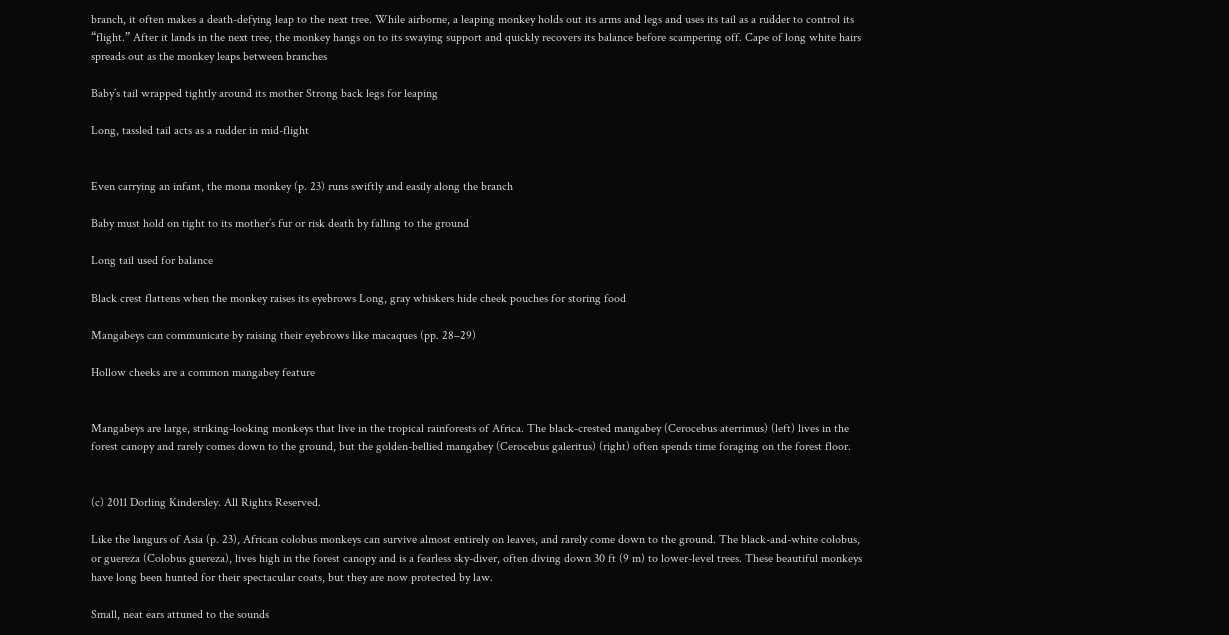branch, it often makes a death-defying leap to the next tree. While airborne, a leaping monkey holds out its arms and legs and uses its tail as a rudder to control its “flight.” After it lands in the next tree, the monkey hangs on to its swaying support and quickly recovers its balance before scampering off. Cape of long white hairs spreads out as the monkey leaps between branches

Baby’s tail wrapped tightly around its mother Strong back legs for leaping

Long, tassled tail acts as a rudder in mid-flight


Even carrying an infant, the mona monkey (p. 23) runs swiftly and easily along the branch

Baby must hold on tight to its mother’s fur or risk death by falling to the ground

Long tail used for balance

Black crest flattens when the monkey raises its eyebrows Long, gray whiskers hide cheek pouches for storing food

Mangabeys can communicate by raising their eyebrows like macaques (pp. 28–29)

Hollow cheeks are a common mangabey feature


Mangabeys are large, striking-looking monkeys that live in the tropical rainforests of Africa. The black-crested mangabey (Cerocebus aterrimus) (left) lives in the forest canopy and rarely comes down to the ground, but the golden-bellied mangabey (Cerocebus galeritus) (right) often spends time foraging on the forest floor.


(c) 2011 Dorling Kindersley. All Rights Reserved.

Like the langurs of Asia (p. 23), African colobus monkeys can survive almost entirely on leaves, and rarely come down to the ground. The black-and-white colobus, or guereza (Colobus guereza), lives high in the forest canopy and is a fearless sky-diver, often diving down 30 ft (9 m) to lower-level trees. These beautiful monkeys have long been hunted for their spectacular coats, but they are now protected by law.

Small, neat ears attuned to the sounds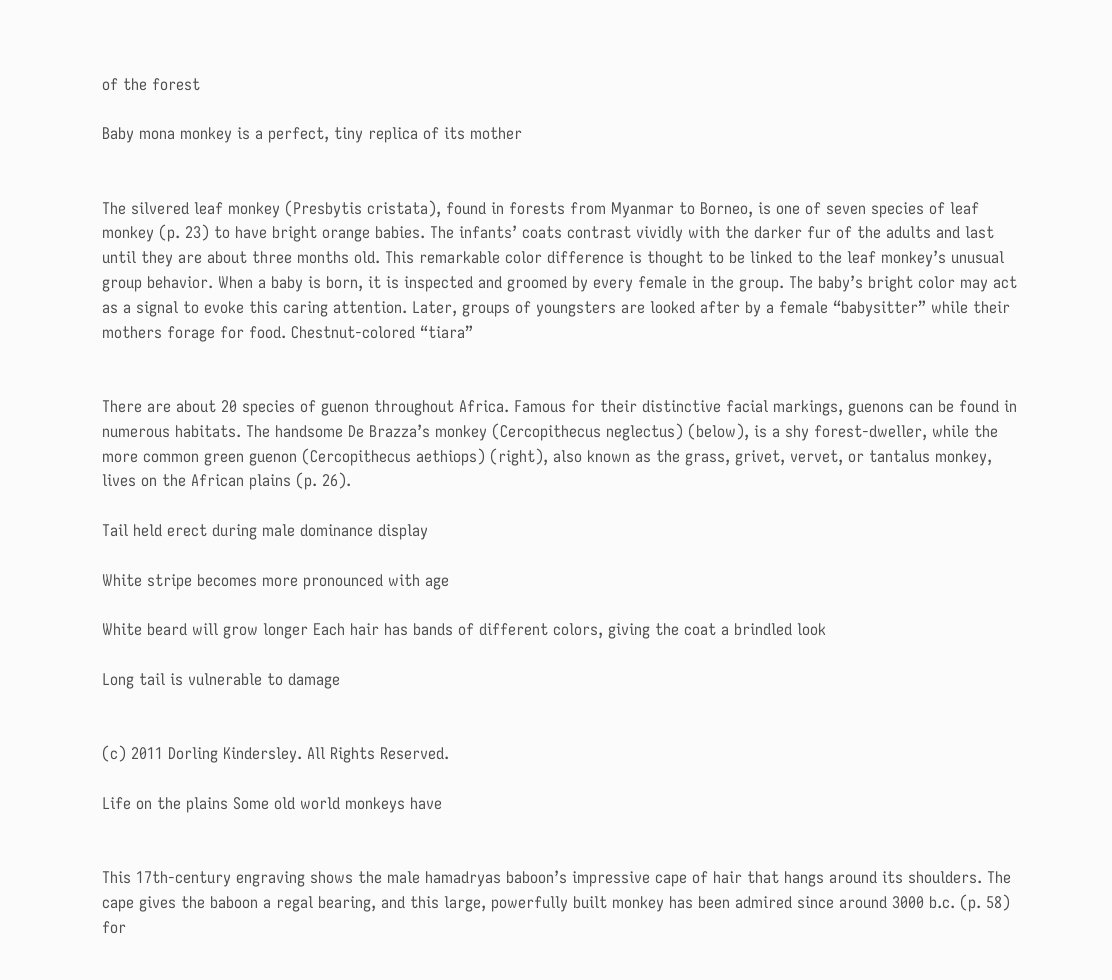of the forest

Baby mona monkey is a perfect, tiny replica of its mother


The silvered leaf monkey (Presbytis cristata), found in forests from Myanmar to Borneo, is one of seven species of leaf monkey (p. 23) to have bright orange babies. The infants’ coats contrast vividly with the darker fur of the adults and last until they are about three months old. This remarkable color difference is thought to be linked to the leaf monkey’s unusual group behavior. When a baby is born, it is inspected and groomed by every female in the group. The baby’s bright color may act as a signal to evoke this caring attention. Later, groups of youngsters are looked after by a female “babysitter” while their mothers forage for food. Chestnut-colored “tiara”


There are about 20 species of guenon throughout Africa. Famous for their distinctive facial markings, guenons can be found in numerous habitats. The handsome De Brazza’s monkey (Cercopithecus neglectus) (below), is a shy forest-dweller, while the more common green guenon (Cercopithecus aethiops) (right), also known as the grass, grivet, vervet, or tantalus monkey, lives on the African plains (p. 26).

Tail held erect during male dominance display

White stripe becomes more pronounced with age

White beard will grow longer Each hair has bands of different colors, giving the coat a brindled look

Long tail is vulnerable to damage


(c) 2011 Dorling Kindersley. All Rights Reserved.

Life on the plains Some old world monkeys have


This 17th-century engraving shows the male hamadryas baboon’s impressive cape of hair that hangs around its shoulders. The cape gives the baboon a regal bearing, and this large, powerfully built monkey has been admired since around 3000 b.c. (p. 58) for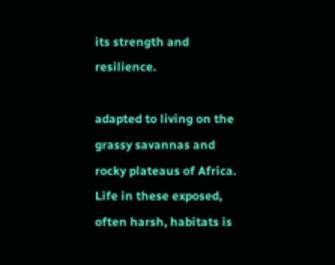its strength and resilience.

adapted to living on the grassy savannas and rocky plateaus of Africa. Life in these exposed, often harsh, habitats is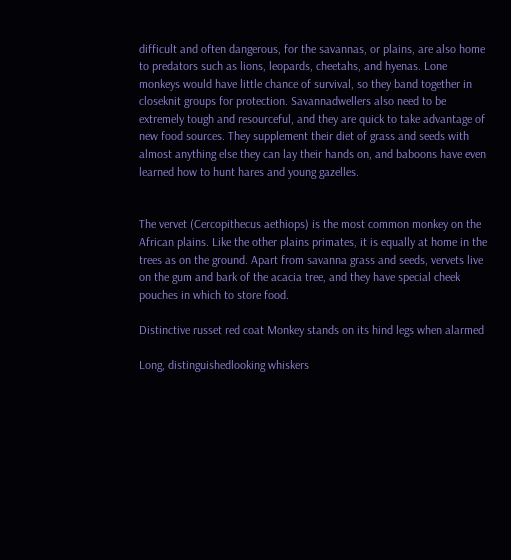difficult and often dangerous, for the savannas, or plains, are also home to predators such as lions, leopards, cheetahs, and hyenas. Lone monkeys would have little chance of survival, so they band together in closeknit groups for protection. Savannadwellers also need to be extremely tough and resourceful, and they are quick to take advantage of new food sources. They supplement their diet of grass and seeds with almost anything else they can lay their hands on, and baboons have even learned how to hunt hares and young gazelles.


The vervet (Cercopithecus aethiops) is the most common monkey on the African plains. Like the other plains primates, it is equally at home in the trees as on the ground. Apart from savanna grass and seeds, vervets live on the gum and bark of the acacia tree, and they have special cheek pouches in which to store food.

Distinctive russet red coat Monkey stands on its hind legs when alarmed

Long, distinguishedlooking whiskers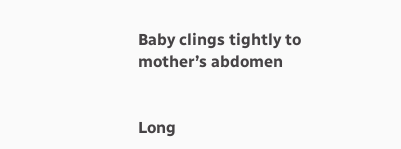Baby clings tightly to mother’s abdomen


Long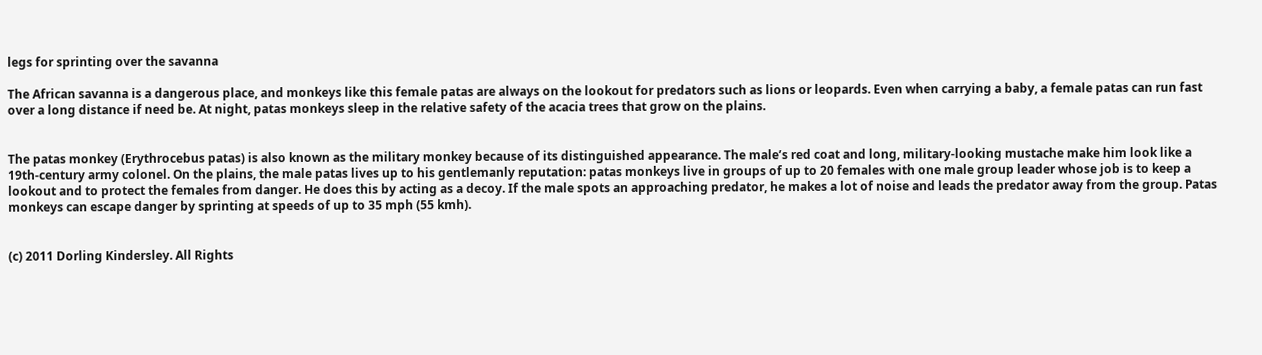legs for sprinting over the savanna

The African savanna is a dangerous place, and monkeys like this female patas are always on the lookout for predators such as lions or leopards. Even when carrying a baby, a female patas can run fast over a long distance if need be. At night, patas monkeys sleep in the relative safety of the acacia trees that grow on the plains.


The patas monkey (Erythrocebus patas) is also known as the military monkey because of its distinguished appearance. The male’s red coat and long, military-looking mustache make him look like a 19th-century army colonel. On the plains, the male patas lives up to his gentlemanly reputation: patas monkeys live in groups of up to 20 females with one male group leader whose job is to keep a lookout and to protect the females from danger. He does this by acting as a decoy. If the male spots an approaching predator, he makes a lot of noise and leads the predator away from the group. Patas monkeys can escape danger by sprinting at speeds of up to 35 mph (55 kmh).


(c) 2011 Dorling Kindersley. All Rights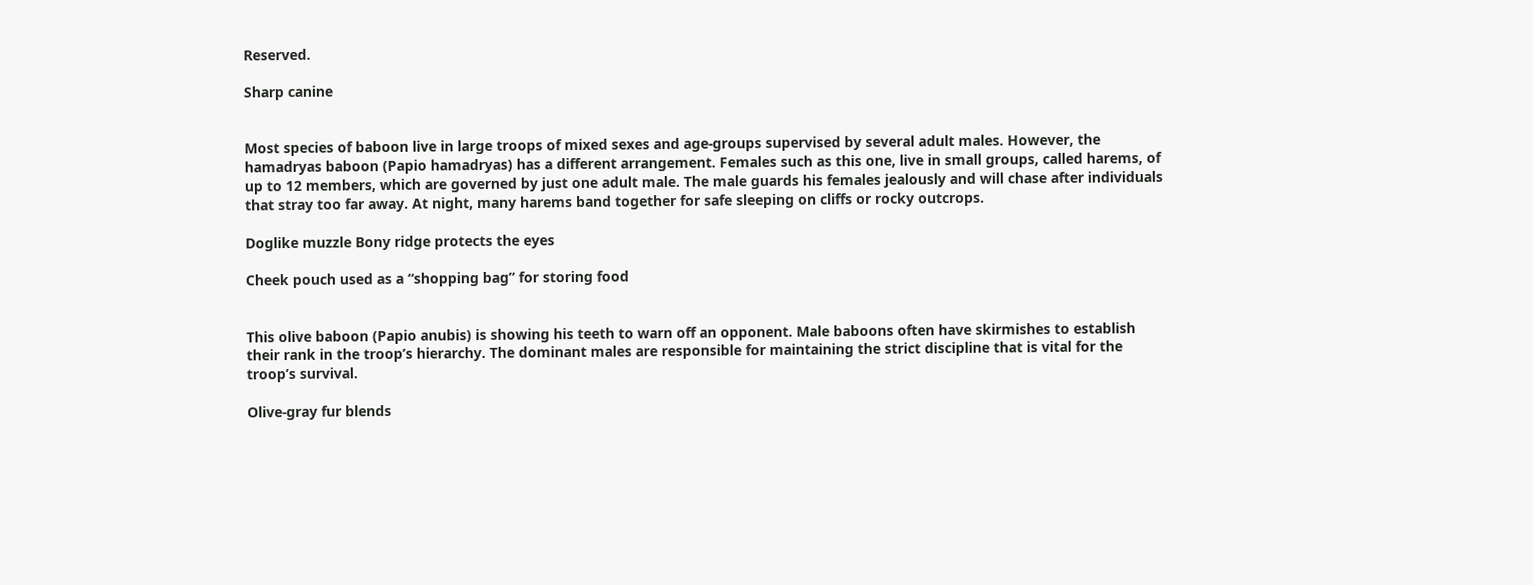Reserved.

Sharp canine


Most species of baboon live in large troops of mixed sexes and age-groups supervised by several adult males. However, the hamadryas baboon (Papio hamadryas) has a different arrangement. Females such as this one, live in small groups, called harems, of up to 12 members, which are governed by just one adult male. The male guards his females jealously and will chase after individuals that stray too far away. At night, many harems band together for safe sleeping on cliffs or rocky outcrops.

Doglike muzzle Bony ridge protects the eyes

Cheek pouch used as a “shopping bag” for storing food


This olive baboon (Papio anubis) is showing his teeth to warn off an opponent. Male baboons often have skirmishes to establish their rank in the troop’s hierarchy. The dominant males are responsible for maintaining the strict discipline that is vital for the troop’s survival.

Olive-gray fur blends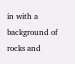in with a background of rocks and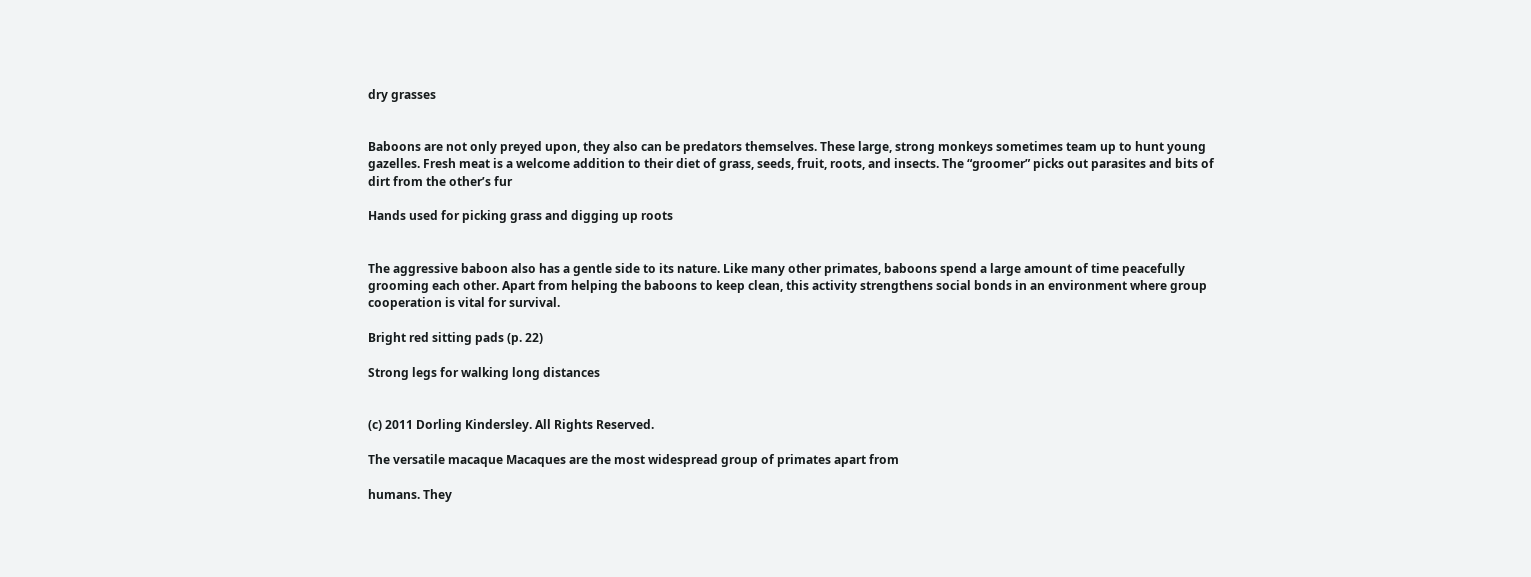dry grasses


Baboons are not only preyed upon, they also can be predators themselves. These large, strong monkeys sometimes team up to hunt young gazelles. Fresh meat is a welcome addition to their diet of grass, seeds, fruit, roots, and insects. The “groomer” picks out parasites and bits of dirt from the other’s fur

Hands used for picking grass and digging up roots


The aggressive baboon also has a gentle side to its nature. Like many other primates, baboons spend a large amount of time peacefully grooming each other. Apart from helping the baboons to keep clean, this activity strengthens social bonds in an environment where group cooperation is vital for survival.

Bright red sitting pads (p. 22)

Strong legs for walking long distances


(c) 2011 Dorling Kindersley. All Rights Reserved.

The versatile macaque Macaques are the most widespread group of primates apart from

humans. They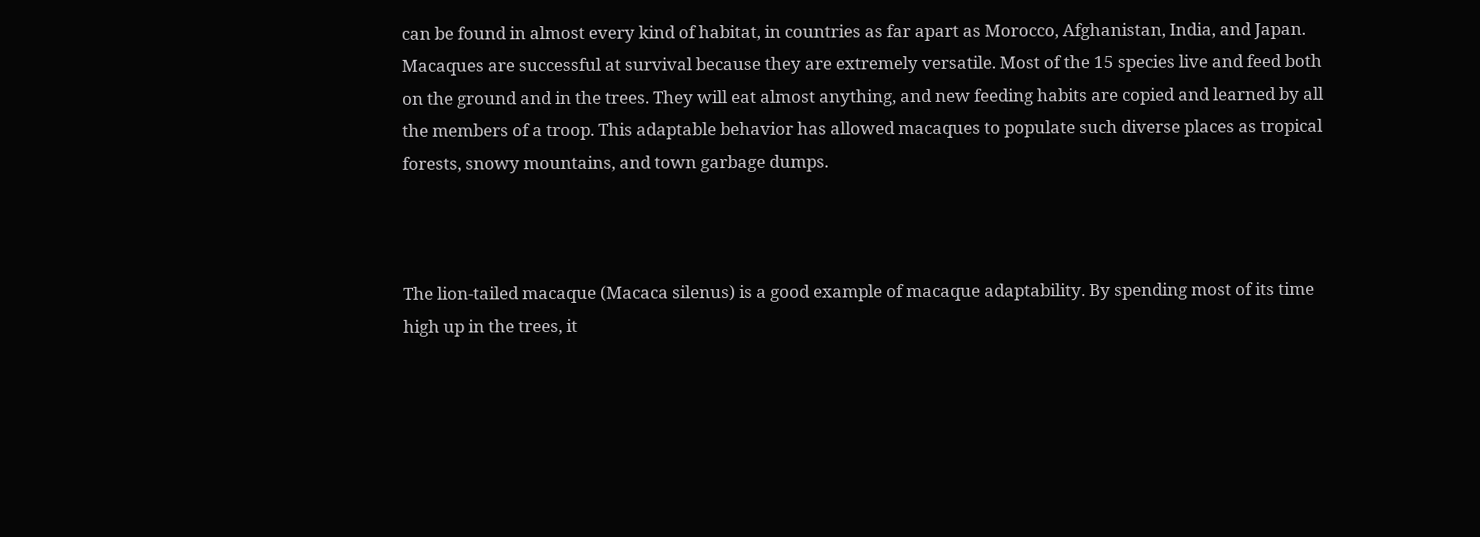can be found in almost every kind of habitat, in countries as far apart as Morocco, Afghanistan, India, and Japan. Macaques are successful at survival because they are extremely versatile. Most of the 15 species live and feed both on the ground and in the trees. They will eat almost anything, and new feeding habits are copied and learned by all the members of a troop. This adaptable behavior has allowed macaques to populate such diverse places as tropical forests, snowy mountains, and town garbage dumps.



The lion-tailed macaque (Macaca silenus) is a good example of macaque adaptability. By spending most of its time high up in the trees, it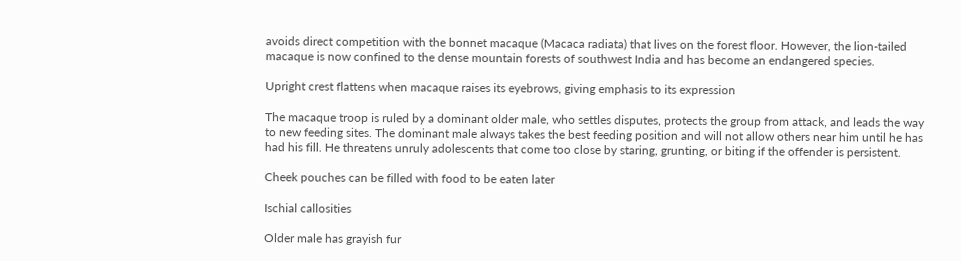avoids direct competition with the bonnet macaque (Macaca radiata) that lives on the forest floor. However, the lion-tailed macaque is now confined to the dense mountain forests of southwest India and has become an endangered species.

Upright crest flattens when macaque raises its eyebrows, giving emphasis to its expression

The macaque troop is ruled by a dominant older male, who settles disputes, protects the group from attack, and leads the way to new feeding sites. The dominant male always takes the best feeding position and will not allow others near him until he has had his fill. He threatens unruly adolescents that come too close by staring, grunting, or biting if the offender is persistent.

Cheek pouches can be filled with food to be eaten later

Ischial callosities

Older male has grayish fur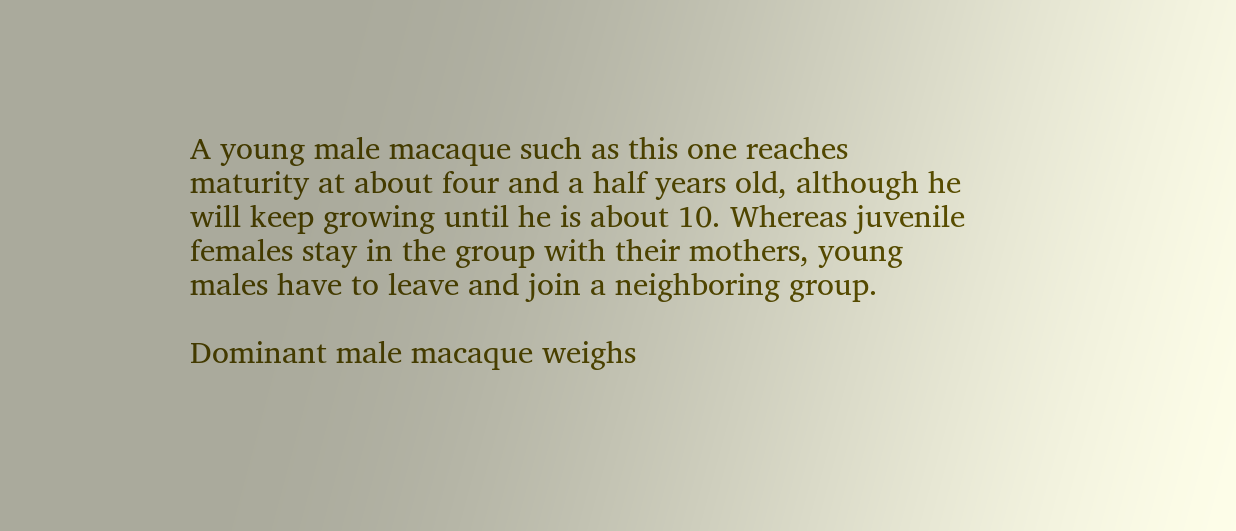A young male macaque such as this one reaches maturity at about four and a half years old, although he will keep growing until he is about 10. Whereas juvenile females stay in the group with their mothers, young males have to leave and join a neighboring group.

Dominant male macaque weighs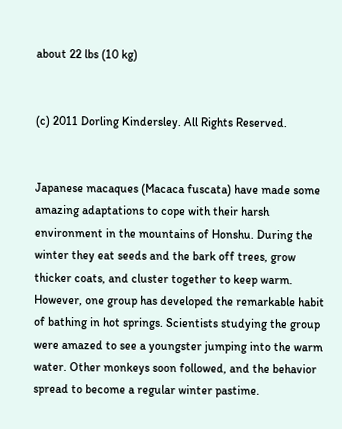about 22 lbs (10 kg)


(c) 2011 Dorling Kindersley. All Rights Reserved.


Japanese macaques (Macaca fuscata) have made some amazing adaptations to cope with their harsh environment in the mountains of Honshu. During the winter they eat seeds and the bark off trees, grow thicker coats, and cluster together to keep warm. However, one group has developed the remarkable habit of bathing in hot springs. Scientists studying the group were amazed to see a youngster jumping into the warm water. Other monkeys soon followed, and the behavior spread to become a regular winter pastime.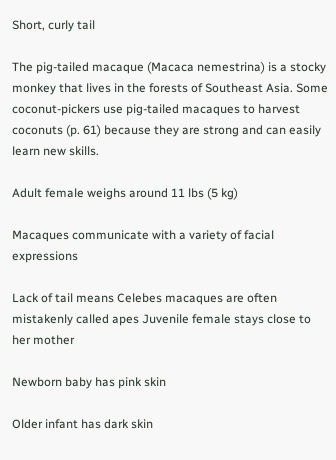Short, curly tail

The pig-tailed macaque (Macaca nemestrina) is a stocky monkey that lives in the forests of Southeast Asia. Some coconut-pickers use pig-tailed macaques to harvest coconuts (p. 61) because they are strong and can easily learn new skills.

Adult female weighs around 11 lbs (5 kg)

Macaques communicate with a variety of facial expressions

Lack of tail means Celebes macaques are often mistakenly called apes Juvenile female stays close to her mother

Newborn baby has pink skin

Older infant has dark skin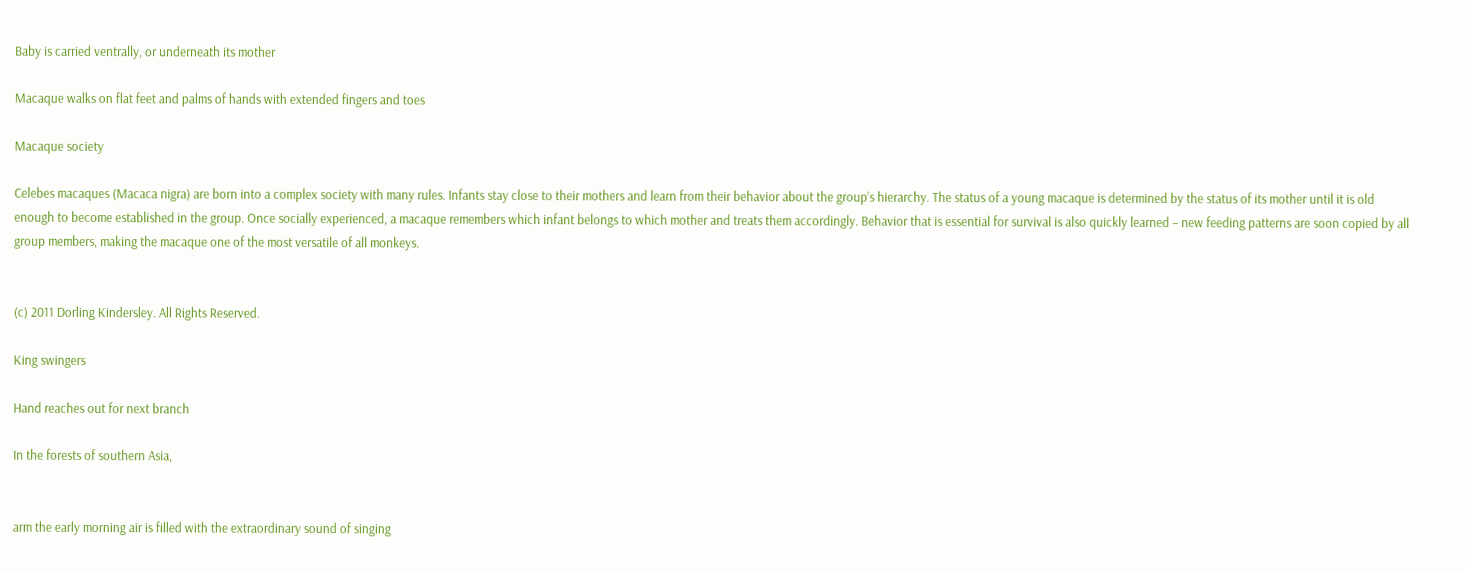Baby is carried ventrally, or underneath its mother

Macaque walks on flat feet and palms of hands with extended fingers and toes

Macaque society

Celebes macaques (Macaca nigra) are born into a complex society with many rules. Infants stay close to their mothers and learn from their behavior about the group’s hierarchy. The status of a young macaque is determined by the status of its mother until it is old enough to become established in the group. Once socially experienced, a macaque remembers which infant belongs to which mother and treats them accordingly. Behavior that is essential for survival is also quickly learned – new feeding patterns are soon copied by all group members, making the macaque one of the most versatile of all monkeys.


(c) 2011 Dorling Kindersley. All Rights Reserved.

King swingers

Hand reaches out for next branch

In the forests of southern Asia,


arm the early morning air is filled with the extraordinary sound of singing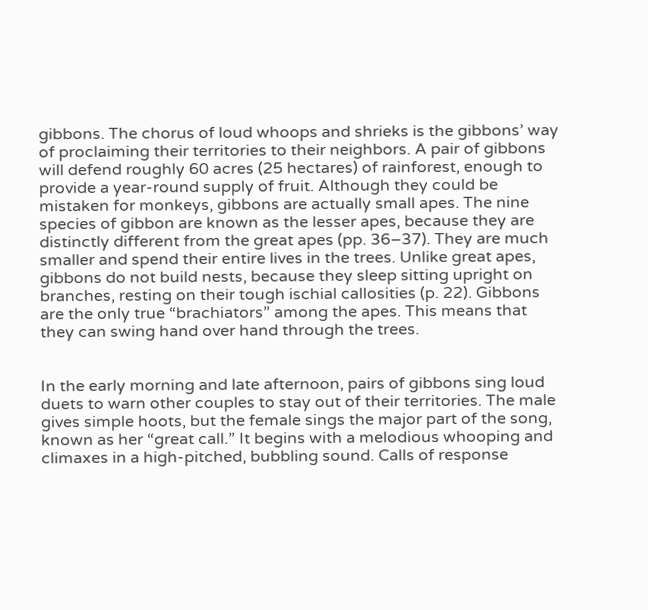gibbons. The chorus of loud whoops and shrieks is the gibbons’ way of proclaiming their territories to their neighbors. A pair of gibbons will defend roughly 60 acres (25 hectares) of rainforest, enough to provide a year-round supply of fruit. Although they could be mistaken for monkeys, gibbons are actually small apes. The nine species of gibbon are known as the lesser apes, because they are distinctly different from the great apes (pp. 36–37). They are much smaller and spend their entire lives in the trees. Unlike great apes, gibbons do not build nests, because they sleep sitting upright on branches, resting on their tough ischial callosities (p. 22). Gibbons are the only true “brachiators” among the apes. This means that they can swing hand over hand through the trees.


In the early morning and late afternoon, pairs of gibbons sing loud duets to warn other couples to stay out of their territories. The male gives simple hoots, but the female sings the major part of the song, known as her “great call.” It begins with a melodious whooping and climaxes in a high-pitched, bubbling sound. Calls of response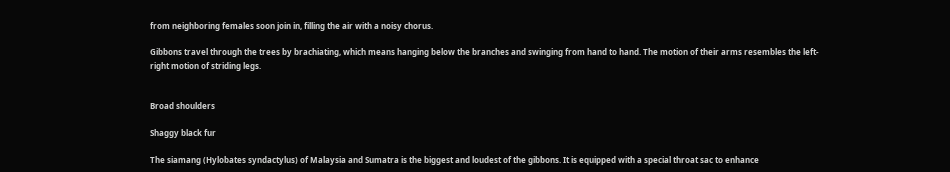from neighboring females soon join in, filling the air with a noisy chorus.

Gibbons travel through the trees by brachiating, which means hanging below the branches and swinging from hand to hand. The motion of their arms resembles the left-right motion of striding legs.


Broad shoulders

Shaggy black fur

The siamang (Hylobates syndactylus) of Malaysia and Sumatra is the biggest and loudest of the gibbons. It is equipped with a special throat sac to enhance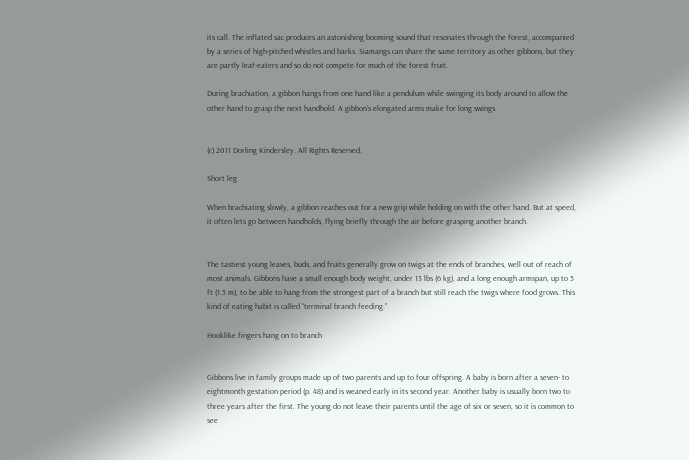its call. The inflated sac produces an astonishing booming sound that resonates through the forest, accompanied by a series of high-pitched whistles and barks. Siamangs can share the same territory as other gibbons, but they are partly leaf-eaters and so do not compete for much of the forest fruit.

During brachiation, a gibbon hangs from one hand like a pendulum while swinging its body around to allow the other hand to grasp the next handhold. A gibbon’s elongated arms make for long swings.


(c) 2011 Dorling Kindersley. All Rights Reserved.

Short leg

When brachiating slowly, a gibbon reaches out for a new grip while holding on with the other hand. But at speed, it often lets go between handholds, flying briefly through the air before grasping another branch.


The tastiest young leaves, buds, and fruits generally grow on twigs at the ends of branches, well out of reach of most animals. Gibbons have a small enough body weight, under 13 lbs (6 kg), and a long enough armspan, up to 5 ft (1.5 m), to be able to hang from the strongest part of a branch but still reach the twigs where food grows. This kind of eating habit is called “terminal branch feeding.”

Hooklike fingers hang on to branch


Gibbons live in family groups made up of two parents and up to four offspring. A baby is born after a seven- to eightmonth gestation period (p. 48) and is weaned early in its second year. Another baby is usually born two to three years after the first. The young do not leave their parents until the age of six or seven, so it is common to see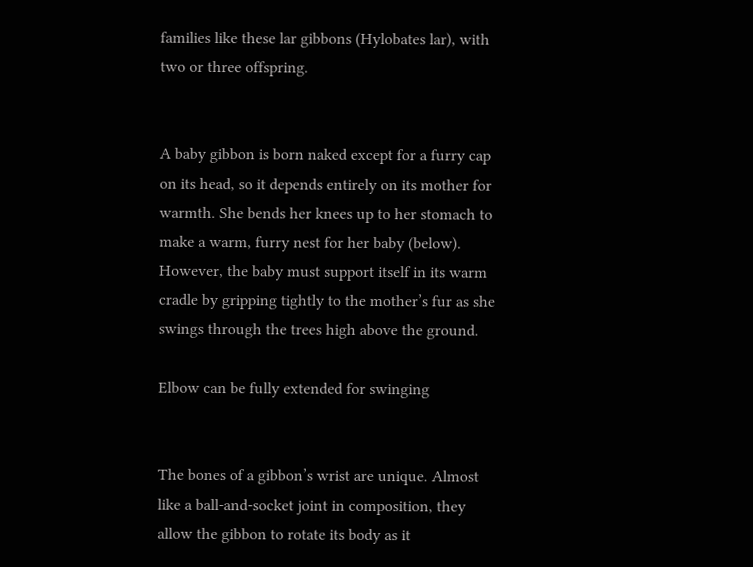families like these lar gibbons (Hylobates lar), with two or three offspring.


A baby gibbon is born naked except for a furry cap on its head, so it depends entirely on its mother for warmth. She bends her knees up to her stomach to make a warm, furry nest for her baby (below). However, the baby must support itself in its warm cradle by gripping tightly to the mother’s fur as she swings through the trees high above the ground.

Elbow can be fully extended for swinging


The bones of a gibbon’s wrist are unique. Almost like a ball-and-socket joint in composition, they allow the gibbon to rotate its body as it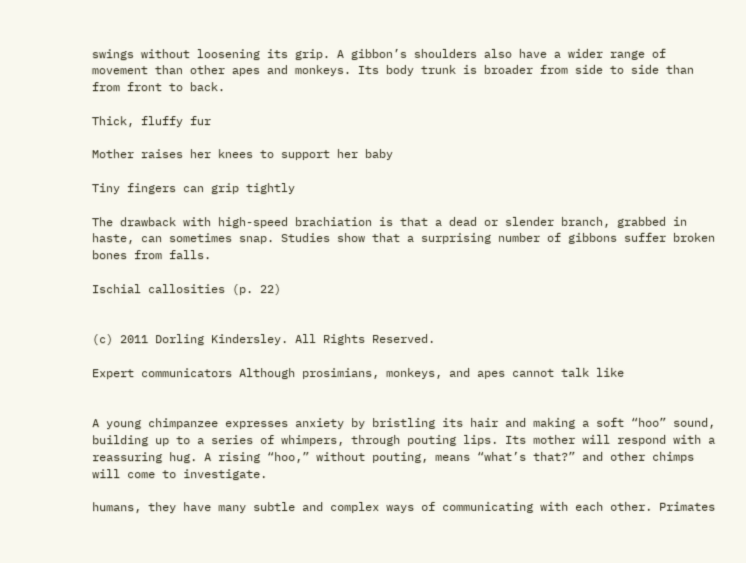swings without loosening its grip. A gibbon’s shoulders also have a wider range of movement than other apes and monkeys. Its body trunk is broader from side to side than from front to back.

Thick, fluffy fur

Mother raises her knees to support her baby

Tiny fingers can grip tightly

The drawback with high-speed brachiation is that a dead or slender branch, grabbed in haste, can sometimes snap. Studies show that a surprising number of gibbons suffer broken bones from falls.

Ischial callosities (p. 22)


(c) 2011 Dorling Kindersley. All Rights Reserved.

Expert communicators Although prosimians, monkeys, and apes cannot talk like


A young chimpanzee expresses anxiety by bristling its hair and making a soft “hoo” sound, building up to a series of whimpers, through pouting lips. Its mother will respond with a reassuring hug. A rising “hoo,” without pouting, means “what’s that?” and other chimps will come to investigate.

humans, they have many subtle and complex ways of communicating with each other. Primates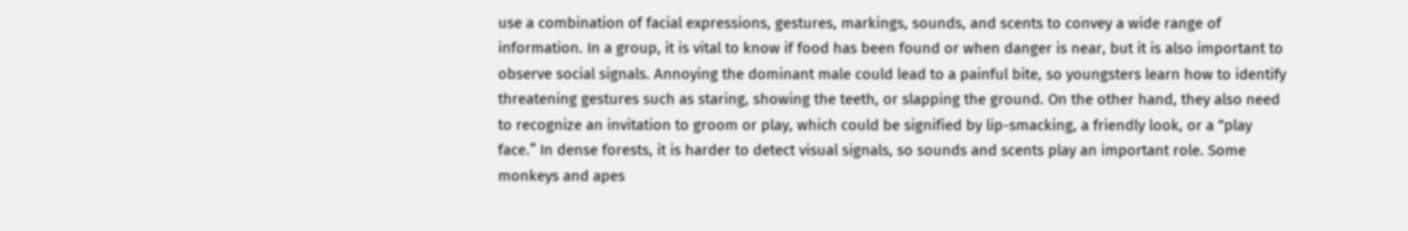use a combination of facial expressions, gestures, markings, sounds, and scents to convey a wide range of information. In a group, it is vital to know if food has been found or when danger is near, but it is also important to observe social signals. Annoying the dominant male could lead to a painful bite, so youngsters learn how to identify threatening gestures such as staring, showing the teeth, or slapping the ground. On the other hand, they also need to recognize an invitation to groom or play, which could be signified by lip-smacking, a friendly look, or a “play face.” In dense forests, it is harder to detect visual signals, so sounds and scents play an important role. Some monkeys and apes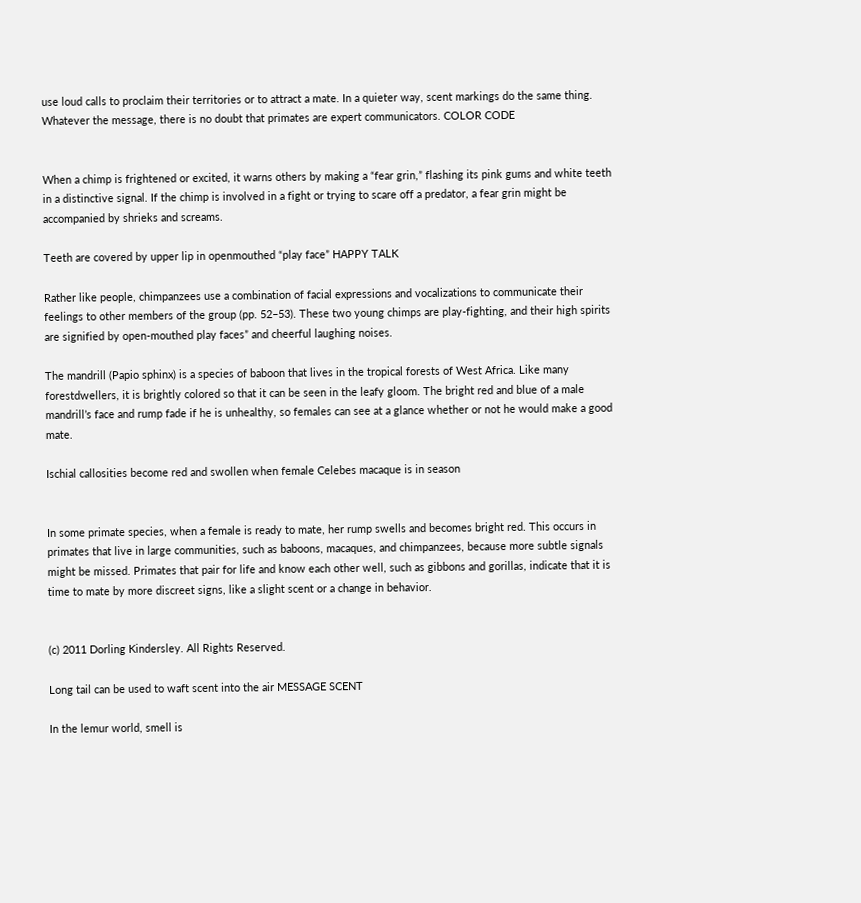use loud calls to proclaim their territories or to attract a mate. In a quieter way, scent markings do the same thing. Whatever the message, there is no doubt that primates are expert communicators. COLOR CODE


When a chimp is frightened or excited, it warns others by making a “fear grin,” flashing its pink gums and white teeth in a distinctive signal. If the chimp is involved in a fight or trying to scare off a predator, a fear grin might be accompanied by shrieks and screams.

Teeth are covered by upper lip in openmouthed “play face” HAPPY TALK

Rather like people, chimpanzees use a combination of facial expressions and vocalizations to communicate their feelings to other members of the group (pp. 52–53). These two young chimps are play-fighting, and their high spirits are signified by open-mouthed play faces” and cheerful laughing noises.

The mandrill (Papio sphinx) is a species of baboon that lives in the tropical forests of West Africa. Like many forestdwellers, it is brightly colored so that it can be seen in the leafy gloom. The bright red and blue of a male mandrill’s face and rump fade if he is unhealthy, so females can see at a glance whether or not he would make a good mate.

Ischial callosities become red and swollen when female Celebes macaque is in season


In some primate species, when a female is ready to mate, her rump swells and becomes bright red. This occurs in primates that live in large communities, such as baboons, macaques, and chimpanzees, because more subtle signals might be missed. Primates that pair for life and know each other well, such as gibbons and gorillas, indicate that it is time to mate by more discreet signs, like a slight scent or a change in behavior.


(c) 2011 Dorling Kindersley. All Rights Reserved.

Long tail can be used to waft scent into the air MESSAGE SCENT

In the lemur world, smell is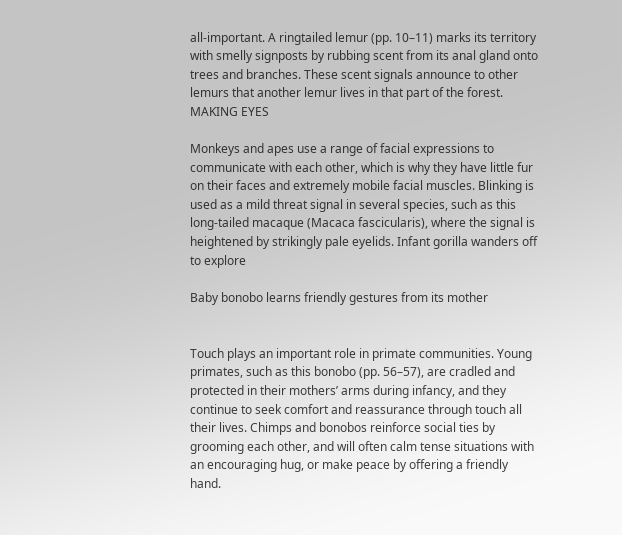all-important. A ringtailed lemur (pp. 10–11) marks its territory with smelly signposts by rubbing scent from its anal gland onto trees and branches. These scent signals announce to other lemurs that another lemur lives in that part of the forest. MAKING EYES

Monkeys and apes use a range of facial expressions to communicate with each other, which is why they have little fur on their faces and extremely mobile facial muscles. Blinking is used as a mild threat signal in several species, such as this long-tailed macaque (Macaca fascicularis), where the signal is heightened by strikingly pale eyelids. Infant gorilla wanders off to explore

Baby bonobo learns friendly gestures from its mother


Touch plays an important role in primate communities. Young primates, such as this bonobo (pp. 56–57), are cradled and protected in their mothers’ arms during infancy, and they continue to seek comfort and reassurance through touch all their lives. Chimps and bonobos reinforce social ties by grooming each other, and will often calm tense situations with an encouraging hug, or make peace by offering a friendly hand.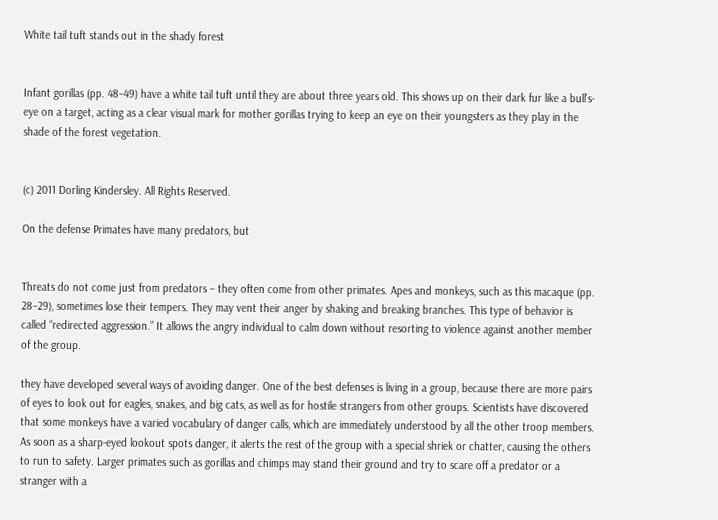White tail tuft stands out in the shady forest


Infant gorillas (pp. 48–49) have a white tail tuft until they are about three years old. This shows up on their dark fur like a bull’s-eye on a target, acting as a clear visual mark for mother gorillas trying to keep an eye on their youngsters as they play in the shade of the forest vegetation.


(c) 2011 Dorling Kindersley. All Rights Reserved.

On the defense Primates have many predators, but


Threats do not come just from predators – they often come from other primates. Apes and monkeys, such as this macaque (pp. 28–29), sometimes lose their tempers. They may vent their anger by shaking and breaking branches. This type of behavior is called “redirected aggression.” It allows the angry individual to calm down without resorting to violence against another member of the group.

they have developed several ways of avoiding danger. One of the best defenses is living in a group, because there are more pairs of eyes to look out for eagles, snakes, and big cats, as well as for hostile strangers from other groups. Scientists have discovered that some monkeys have a varied vocabulary of danger calls, which are immediately understood by all the other troop members. As soon as a sharp-eyed lookout spots danger, it alerts the rest of the group with a special shriek or chatter, causing the others to run to safety. Larger primates such as gorillas and chimps may stand their ground and try to scare off a predator or a stranger with a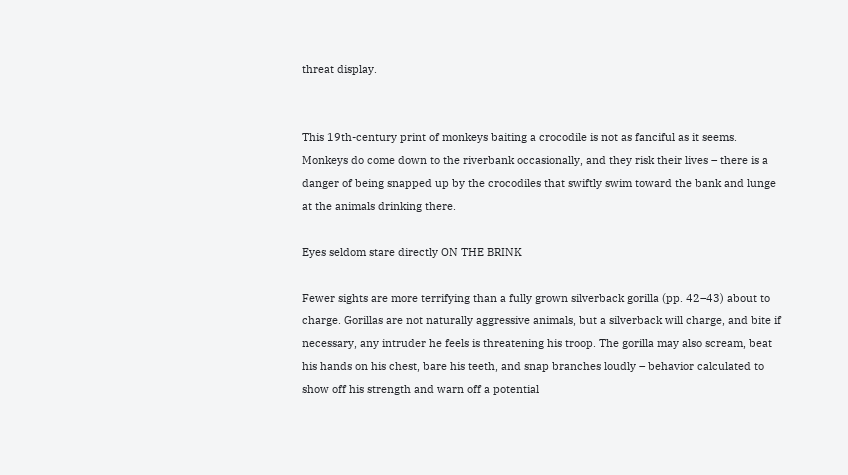threat display.


This 19th-century print of monkeys baiting a crocodile is not as fanciful as it seems. Monkeys do come down to the riverbank occasionally, and they risk their lives – there is a danger of being snapped up by the crocodiles that swiftly swim toward the bank and lunge at the animals drinking there.

Eyes seldom stare directly ON THE BRINK

Fewer sights are more terrifying than a fully grown silverback gorilla (pp. 42–43) about to charge. Gorillas are not naturally aggressive animals, but a silverback will charge, and bite if necessary, any intruder he feels is threatening his troop. The gorilla may also scream, beat his hands on his chest, bare his teeth, and snap branches loudly – behavior calculated to show off his strength and warn off a potential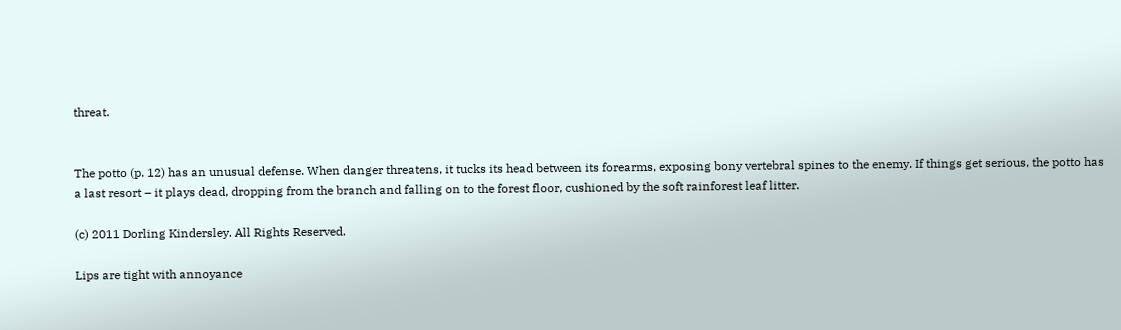threat.


The potto (p. 12) has an unusual defense. When danger threatens, it tucks its head between its forearms, exposing bony vertebral spines to the enemy. If things get serious, the potto has a last resort – it plays dead, dropping from the branch and falling on to the forest floor, cushioned by the soft rainforest leaf litter.

(c) 2011 Dorling Kindersley. All Rights Reserved.

Lips are tight with annoyance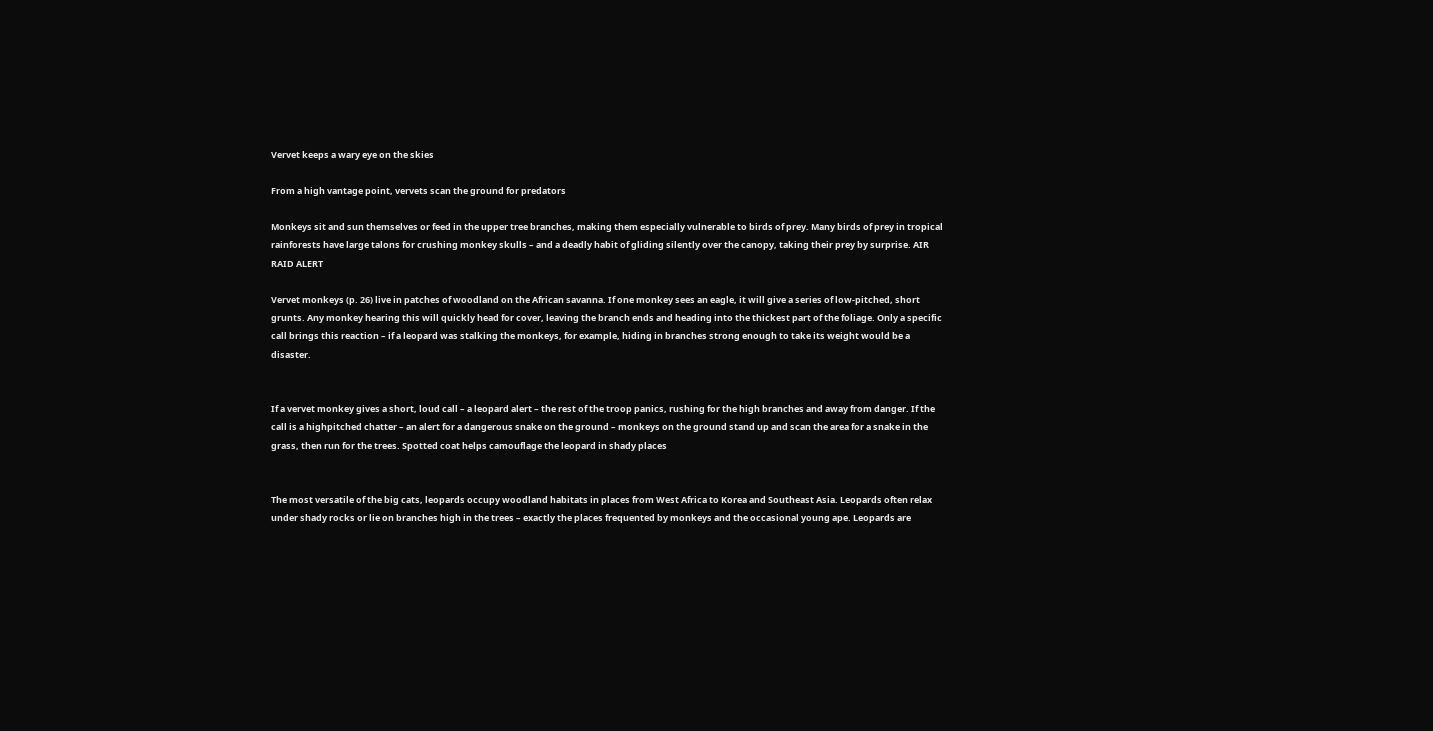Vervet keeps a wary eye on the skies

From a high vantage point, vervets scan the ground for predators

Monkeys sit and sun themselves or feed in the upper tree branches, making them especially vulnerable to birds of prey. Many birds of prey in tropical rainforests have large talons for crushing monkey skulls – and a deadly habit of gliding silently over the canopy, taking their prey by surprise. AIR RAID ALERT

Vervet monkeys (p. 26) live in patches of woodland on the African savanna. If one monkey sees an eagle, it will give a series of low-pitched, short grunts. Any monkey hearing this will quickly head for cover, leaving the branch ends and heading into the thickest part of the foliage. Only a specific call brings this reaction – if a leopard was stalking the monkeys, for example, hiding in branches strong enough to take its weight would be a disaster.


If a vervet monkey gives a short, loud call – a leopard alert – the rest of the troop panics, rushing for the high branches and away from danger. If the call is a highpitched chatter – an alert for a dangerous snake on the ground – monkeys on the ground stand up and scan the area for a snake in the grass, then run for the trees. Spotted coat helps camouflage the leopard in shady places


The most versatile of the big cats, leopards occupy woodland habitats in places from West Africa to Korea and Southeast Asia. Leopards often relax under shady rocks or lie on branches high in the trees – exactly the places frequented by monkeys and the occasional young ape. Leopards are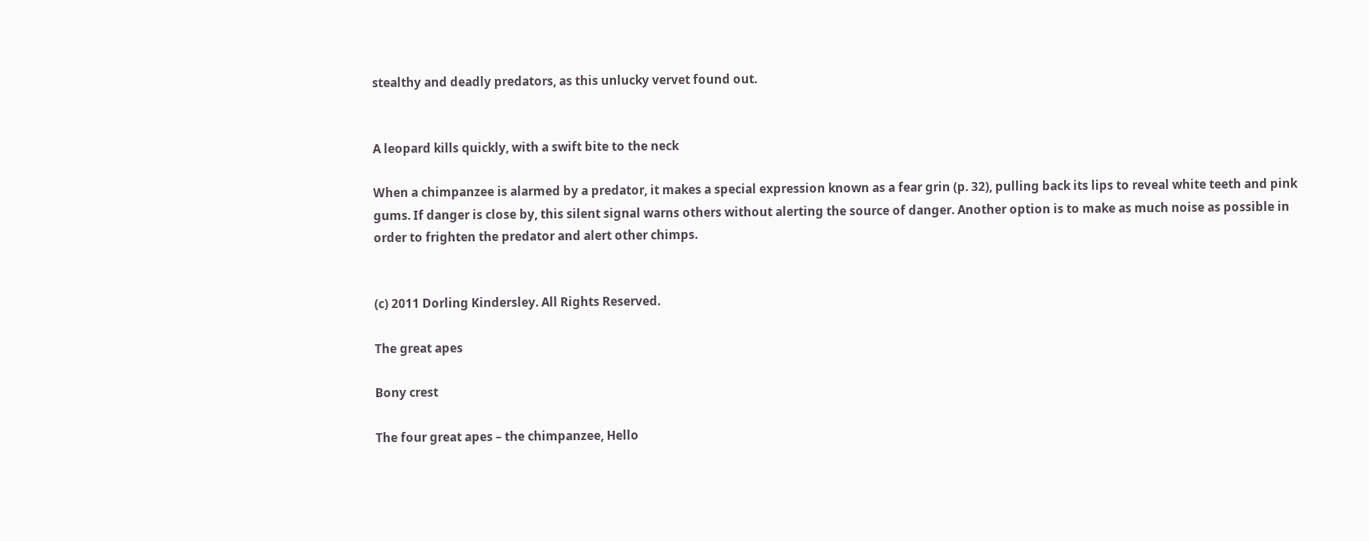stealthy and deadly predators, as this unlucky vervet found out.


A leopard kills quickly, with a swift bite to the neck

When a chimpanzee is alarmed by a predator, it makes a special expression known as a fear grin (p. 32), pulling back its lips to reveal white teeth and pink gums. If danger is close by, this silent signal warns others without alerting the source of danger. Another option is to make as much noise as possible in order to frighten the predator and alert other chimps.


(c) 2011 Dorling Kindersley. All Rights Reserved.

The great apes

Bony crest

The four great apes – the chimpanzee, Hello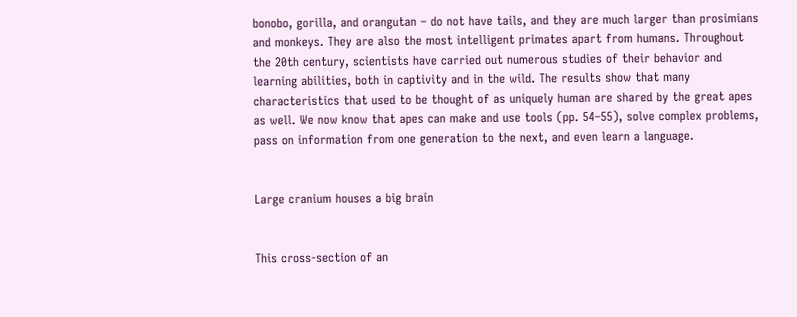bonobo, gorilla, and orangutan – do not have tails, and they are much larger than prosimians and monkeys. They are also the most intelligent primates apart from humans. Throughout the 20th century, scientists have carried out numerous studies of their behavior and learning abilities, both in captivity and in the wild. The results show that many characteristics that used to be thought of as uniquely human are shared by the great apes as well. We now know that apes can make and use tools (pp. 54–55), solve complex problems, pass on information from one generation to the next, and even learn a language.


Large cranium houses a big brain


This cross-section of an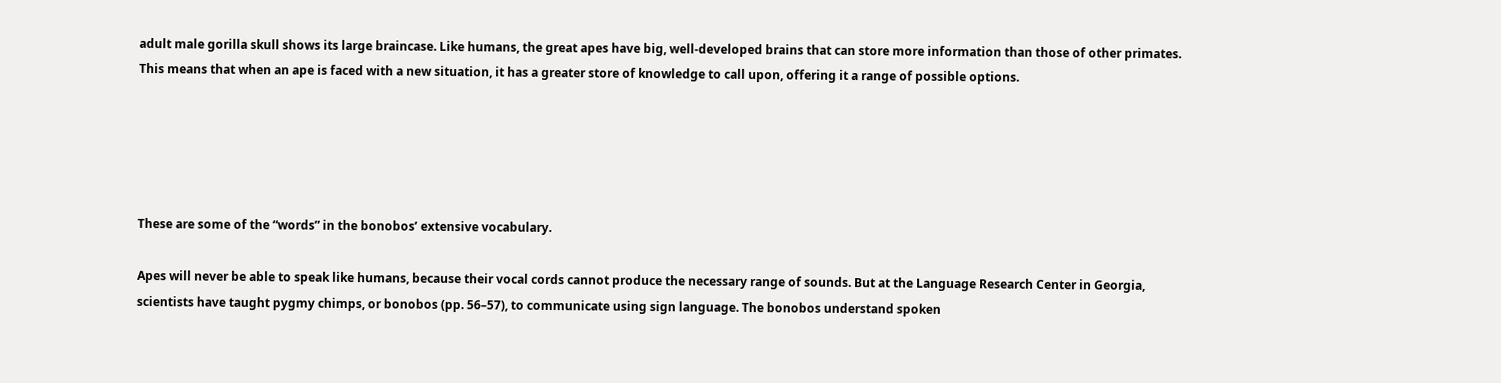adult male gorilla skull shows its large braincase. Like humans, the great apes have big, well-developed brains that can store more information than those of other primates. This means that when an ape is faced with a new situation, it has a greater store of knowledge to call upon, offering it a range of possible options.





These are some of the “words” in the bonobos’ extensive vocabulary.

Apes will never be able to speak like humans, because their vocal cords cannot produce the necessary range of sounds. But at the Language Research Center in Georgia, scientists have taught pygmy chimps, or bonobos (pp. 56–57), to communicate using sign language. The bonobos understand spoken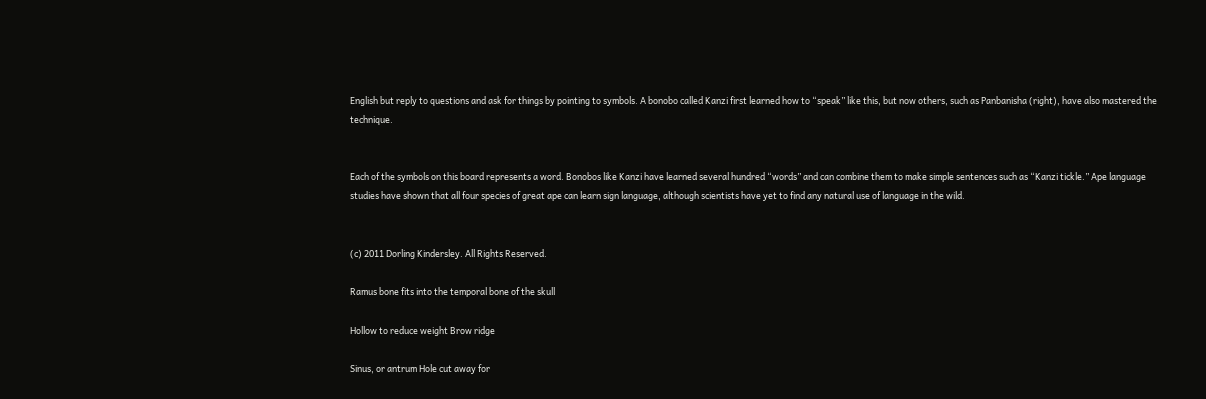English but reply to questions and ask for things by pointing to symbols. A bonobo called Kanzi first learned how to “speak” like this, but now others, such as Panbanisha (right), have also mastered the technique.


Each of the symbols on this board represents a word. Bonobos like Kanzi have learned several hundred “words” and can combine them to make simple sentences such as “Kanzi tickle.” Ape language studies have shown that all four species of great ape can learn sign language, although scientists have yet to find any natural use of language in the wild.


(c) 2011 Dorling Kindersley. All Rights Reserved.

Ramus bone fits into the temporal bone of the skull

Hollow to reduce weight Brow ridge

Sinus, or antrum Hole cut away for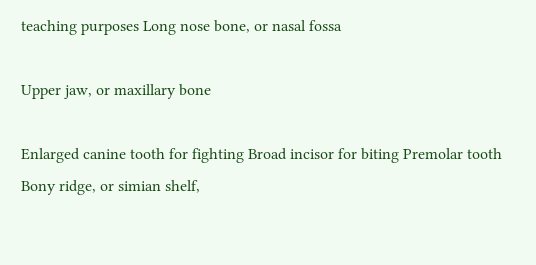teaching purposes Long nose bone, or nasal fossa

Upper jaw, or maxillary bone

Enlarged canine tooth for fighting Broad incisor for biting Premolar tooth Bony ridge, or simian shelf,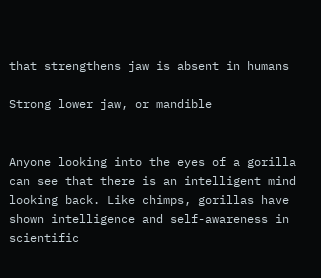that strengthens jaw is absent in humans

Strong lower jaw, or mandible


Anyone looking into the eyes of a gorilla can see that there is an intelligent mind looking back. Like chimps, gorillas have shown intelligence and self-awareness in scientific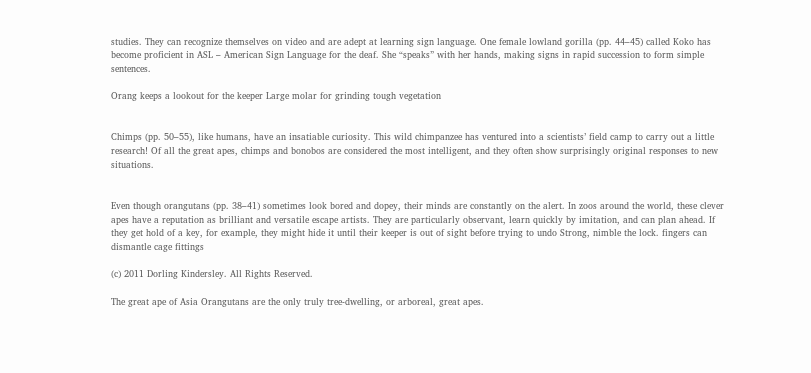studies. They can recognize themselves on video and are adept at learning sign language. One female lowland gorilla (pp. 44–45) called Koko has become proficient in ASL – American Sign Language for the deaf. She “speaks” with her hands, making signs in rapid succession to form simple sentences.

Orang keeps a lookout for the keeper Large molar for grinding tough vegetation


Chimps (pp. 50–55), like humans, have an insatiable curiosity. This wild chimpanzee has ventured into a scientists’ field camp to carry out a little research! Of all the great apes, chimps and bonobos are considered the most intelligent, and they often show surprisingly original responses to new situations.


Even though orangutans (pp. 38–41) sometimes look bored and dopey, their minds are constantly on the alert. In zoos around the world, these clever apes have a reputation as brilliant and versatile escape artists. They are particularly observant, learn quickly by imitation, and can plan ahead. If they get hold of a key, for example, they might hide it until their keeper is out of sight before trying to undo Strong, nimble the lock. fingers can dismantle cage fittings

(c) 2011 Dorling Kindersley. All Rights Reserved.

The great ape of Asia Orangutans are the only truly tree-dwelling, or arboreal, great apes.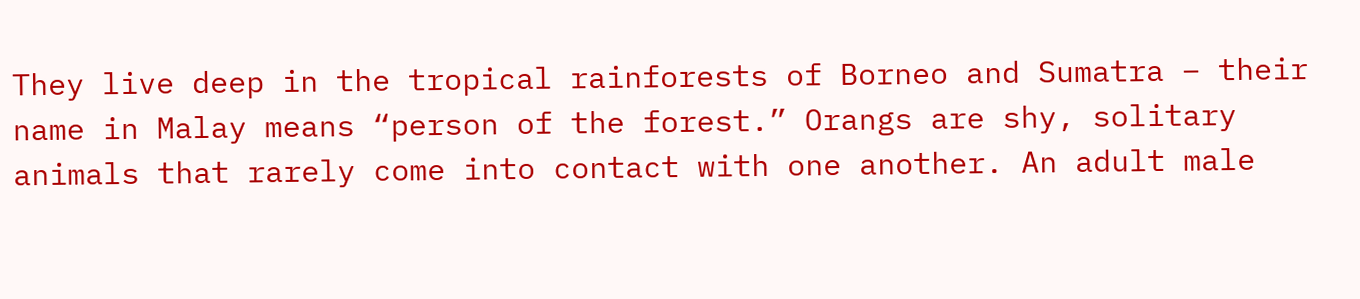They live deep in the tropical rainforests of Borneo and Sumatra – their name in Malay means “person of the forest.” Orangs are shy, solitary animals that rarely come into contact with one another. An adult male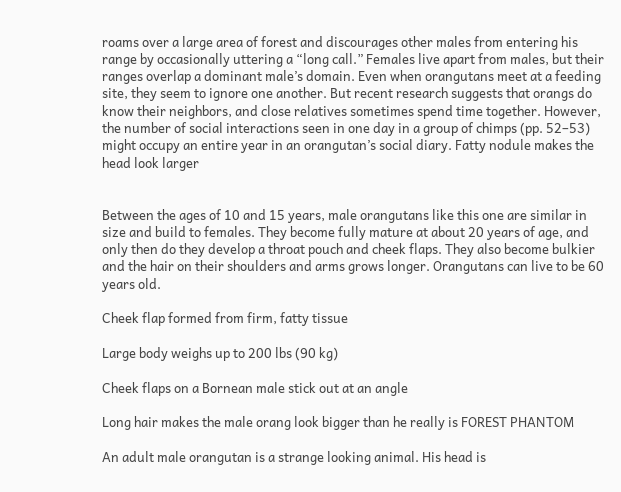roams over a large area of forest and discourages other males from entering his range by occasionally uttering a “long call.” Females live apart from males, but their ranges overlap a dominant male’s domain. Even when orangutans meet at a feeding site, they seem to ignore one another. But recent research suggests that orangs do know their neighbors, and close relatives sometimes spend time together. However, the number of social interactions seen in one day in a group of chimps (pp. 52–53) might occupy an entire year in an orangutan’s social diary. Fatty nodule makes the head look larger


Between the ages of 10 and 15 years, male orangutans like this one are similar in size and build to females. They become fully mature at about 20 years of age, and only then do they develop a throat pouch and cheek flaps. They also become bulkier and the hair on their shoulders and arms grows longer. Orangutans can live to be 60 years old.

Cheek flap formed from firm, fatty tissue

Large body weighs up to 200 lbs (90 kg)

Cheek flaps on a Bornean male stick out at an angle

Long hair makes the male orang look bigger than he really is FOREST PHANTOM

An adult male orangutan is a strange looking animal. His head is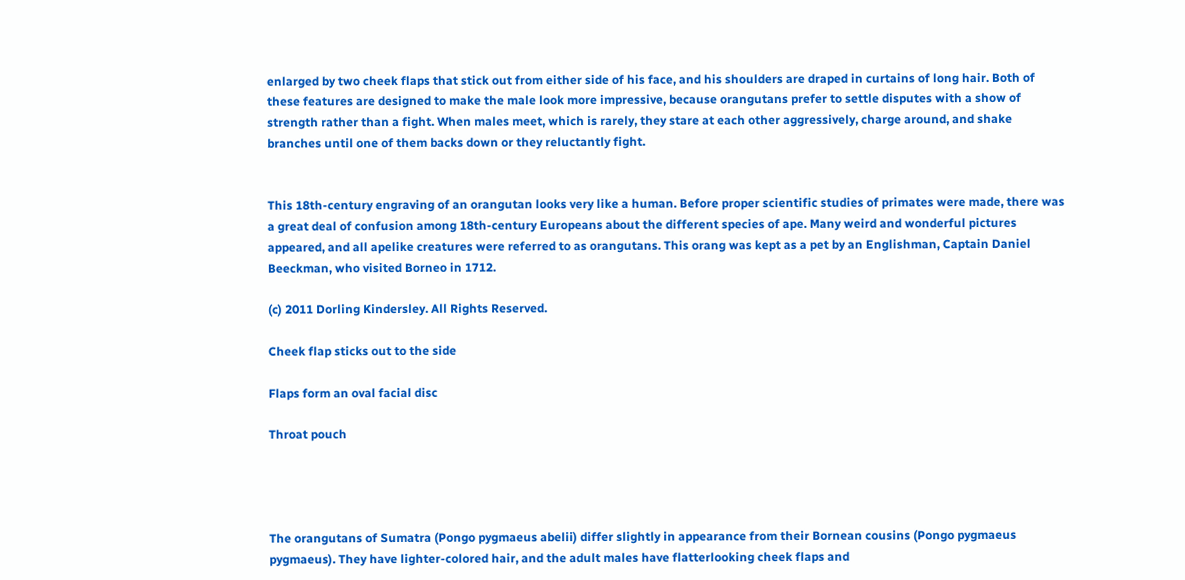enlarged by two cheek flaps that stick out from either side of his face, and his shoulders are draped in curtains of long hair. Both of these features are designed to make the male look more impressive, because orangutans prefer to settle disputes with a show of strength rather than a fight. When males meet, which is rarely, they stare at each other aggressively, charge around, and shake branches until one of them backs down or they reluctantly fight.


This 18th-century engraving of an orangutan looks very like a human. Before proper scientific studies of primates were made, there was a great deal of confusion among 18th-century Europeans about the different species of ape. Many weird and wonderful pictures appeared, and all apelike creatures were referred to as orangutans. This orang was kept as a pet by an Englishman, Captain Daniel Beeckman, who visited Borneo in 1712.

(c) 2011 Dorling Kindersley. All Rights Reserved.

Cheek flap sticks out to the side

Flaps form an oval facial disc

Throat pouch




The orangutans of Sumatra (Pongo pygmaeus abelii) differ slightly in appearance from their Bornean cousins (Pongo pygmaeus pygmaeus). They have lighter-colored hair, and the adult males have flatterlooking cheek flaps and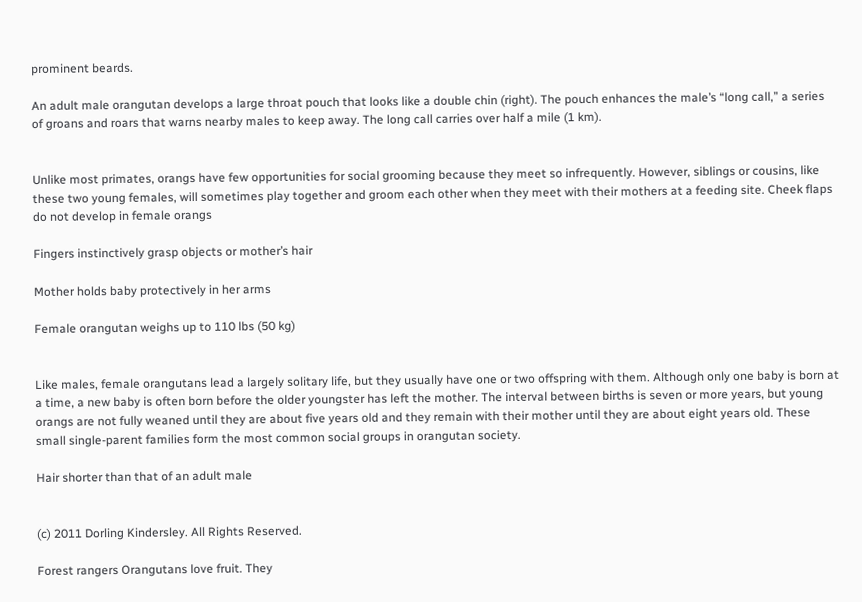prominent beards.

An adult male orangutan develops a large throat pouch that looks like a double chin (right). The pouch enhances the male’s “long call,” a series of groans and roars that warns nearby males to keep away. The long call carries over half a mile (1 km).


Unlike most primates, orangs have few opportunities for social grooming because they meet so infrequently. However, siblings or cousins, like these two young females, will sometimes play together and groom each other when they meet with their mothers at a feeding site. Cheek flaps do not develop in female orangs

Fingers instinctively grasp objects or mother’s hair

Mother holds baby protectively in her arms

Female orangutan weighs up to 110 lbs (50 kg)


Like males, female orangutans lead a largely solitary life, but they usually have one or two offspring with them. Although only one baby is born at a time, a new baby is often born before the older youngster has left the mother. The interval between births is seven or more years, but young orangs are not fully weaned until they are about five years old and they remain with their mother until they are about eight years old. These small single-parent families form the most common social groups in orangutan society.

Hair shorter than that of an adult male


(c) 2011 Dorling Kindersley. All Rights Reserved.

Forest rangers Orangutans love fruit. They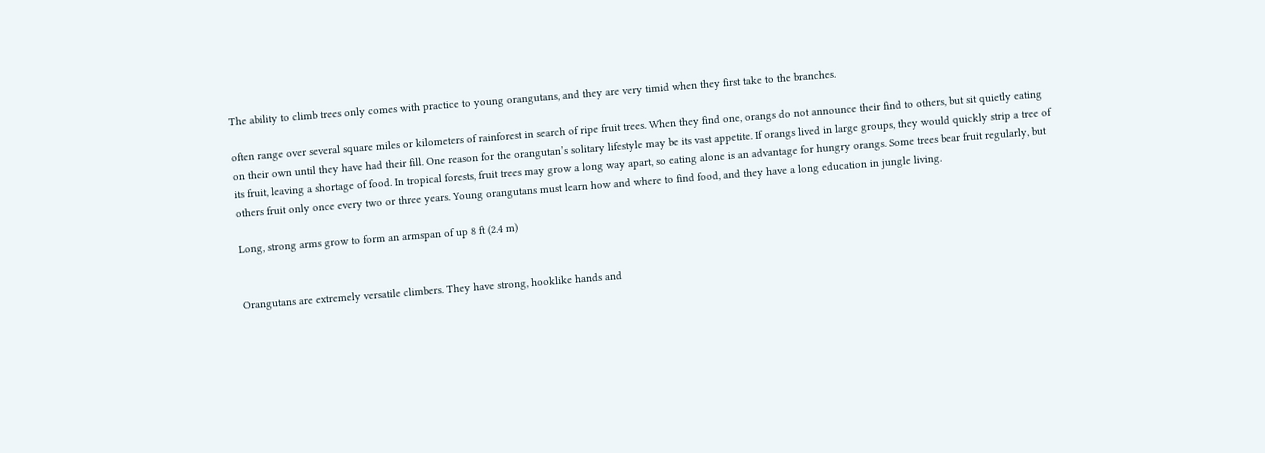The ability to climb trees only comes with practice to young orangutans, and they are very timid when they first take to the branches.

often range over several square miles or kilometers of rainforest in search of ripe fruit trees. When they find one, orangs do not announce their find to others, but sit quietly eating on their own until they have had their fill. One reason for the orangutan’s solitary lifestyle may be its vast appetite. If orangs lived in large groups, they would quickly strip a tree of its fruit, leaving a shortage of food. In tropical forests, fruit trees may grow a long way apart, so eating alone is an advantage for hungry orangs. Some trees bear fruit regularly, but others fruit only once every two or three years. Young orangutans must learn how and where to find food, and they have a long education in jungle living.

Long, strong arms grow to form an armspan of up 8 ft (2.4 m)


Orangutans are extremely versatile climbers. They have strong, hooklike hands and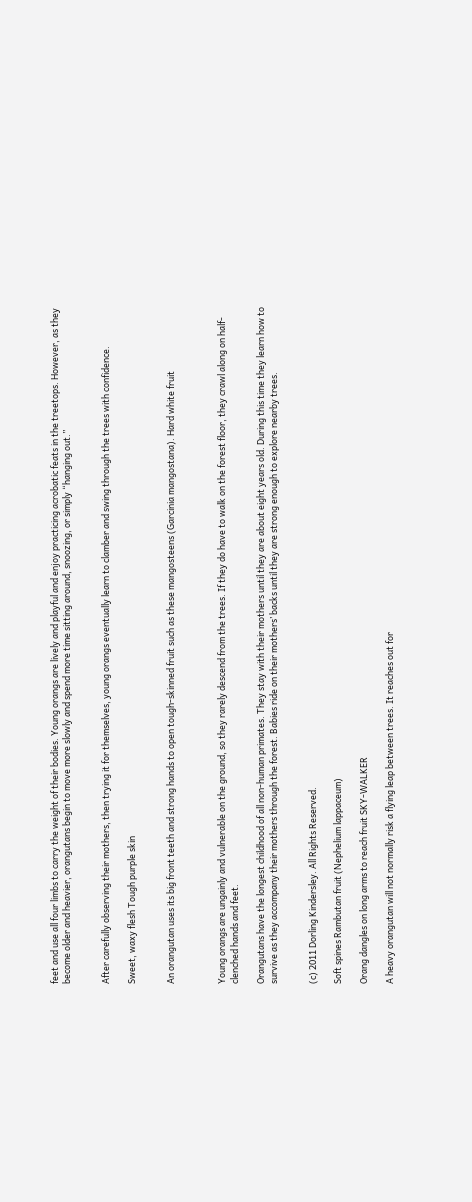feet and use all four limbs to carry the weight of their bodies. Young orangs are lively and playful and enjoy practicing acrobatic feats in the treetops. However, as they become older and heavier, orangutans begin to move more slowly and spend more time sitting around, snoozing, or simply “hanging out.”


After carefully observing their mothers, then trying it for themselves, young orangs eventually learn to clamber and swing through the trees with confidence.

Sweet, waxy flesh Tough purple skin


An orangutan uses its big front teeth and strong hands to open tough-skinned fruit such as these mangosteens (Garcinia mangostana). Hard white fruit



Young orangs are ungainly and vulnerable on the ground, so they rarely descend from the trees. If they do have to walk on the forest floor, they crawl along on half-clenched hands and feet.

Orangutans have the longest childhood of all non-human primates. They stay with their mothers until they are about eight years old. During this time they learn how to survive as they accompany their mothers through the forest. Babies ride on their mothers’ backs until they are strong enough to explore nearby trees.


(c) 2011 Dorling Kindersley. All Rights Reserved.

Soft spines Rambutan fruit (Nephelium lappaceum)

Orang dangles on long arms to reach fruit SKY-WALKER

A heavy orangutan will not normally risk a flying leap between trees. It reaches out for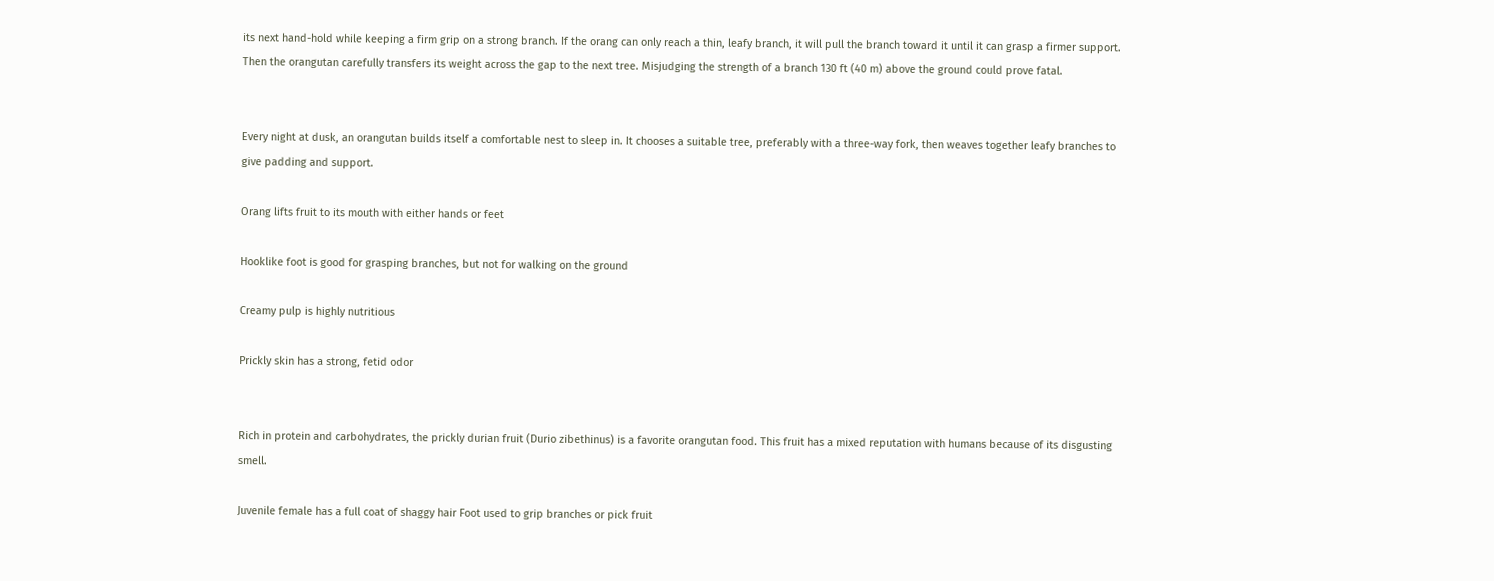its next hand-hold while keeping a firm grip on a strong branch. If the orang can only reach a thin, leafy branch, it will pull the branch toward it until it can grasp a firmer support. Then the orangutan carefully transfers its weight across the gap to the next tree. Misjudging the strength of a branch 130 ft (40 m) above the ground could prove fatal.


Every night at dusk, an orangutan builds itself a comfortable nest to sleep in. It chooses a suitable tree, preferably with a three-way fork, then weaves together leafy branches to give padding and support.

Orang lifts fruit to its mouth with either hands or feet

Hooklike foot is good for grasping branches, but not for walking on the ground

Creamy pulp is highly nutritious

Prickly skin has a strong, fetid odor


Rich in protein and carbohydrates, the prickly durian fruit (Durio zibethinus) is a favorite orangutan food. This fruit has a mixed reputation with humans because of its disgusting smell.

Juvenile female has a full coat of shaggy hair Foot used to grip branches or pick fruit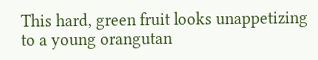This hard, green fruit looks unappetizing to a young orangutan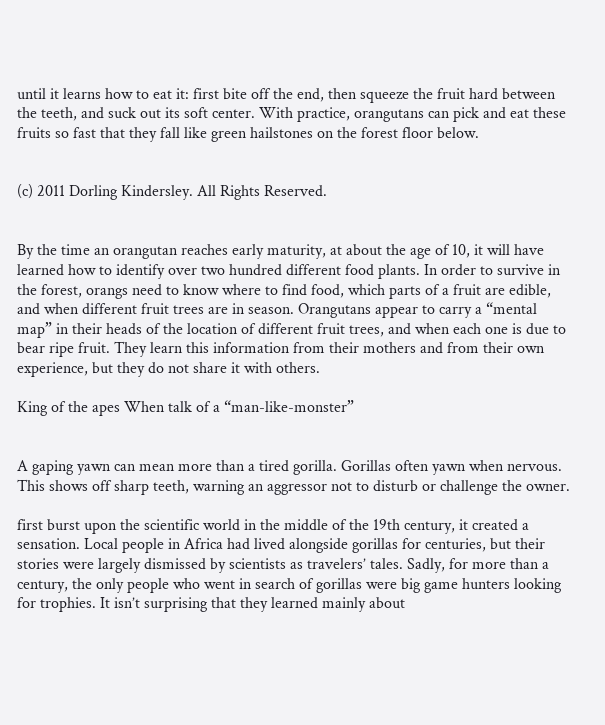until it learns how to eat it: first bite off the end, then squeeze the fruit hard between the teeth, and suck out its soft center. With practice, orangutans can pick and eat these fruits so fast that they fall like green hailstones on the forest floor below.


(c) 2011 Dorling Kindersley. All Rights Reserved.


By the time an orangutan reaches early maturity, at about the age of 10, it will have learned how to identify over two hundred different food plants. In order to survive in the forest, orangs need to know where to find food, which parts of a fruit are edible, and when different fruit trees are in season. Orangutans appear to carry a “mental map” in their heads of the location of different fruit trees, and when each one is due to bear ripe fruit. They learn this information from their mothers and from their own experience, but they do not share it with others.

King of the apes When talk of a “man-like-monster”


A gaping yawn can mean more than a tired gorilla. Gorillas often yawn when nervous. This shows off sharp teeth, warning an aggressor not to disturb or challenge the owner.

first burst upon the scientific world in the middle of the 19th century, it created a sensation. Local people in Africa had lived alongside gorillas for centuries, but their stories were largely dismissed by scientists as travelers’ tales. Sadly, for more than a century, the only people who went in search of gorillas were big game hunters looking for trophies. It isn’t surprising that they learned mainly about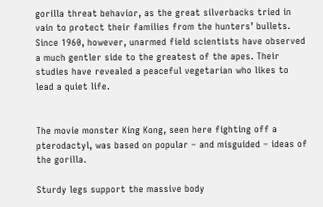gorilla threat behavior, as the great silverbacks tried in vain to protect their families from the hunters’ bullets. Since 1960, however, unarmed field scientists have observed a much gentler side to the greatest of the apes. Their studies have revealed a peaceful vegetarian who likes to lead a quiet life.


The movie monster King Kong, seen here fighting off a pterodactyl, was based on popular – and misguided – ideas of the gorilla.

Sturdy legs support the massive body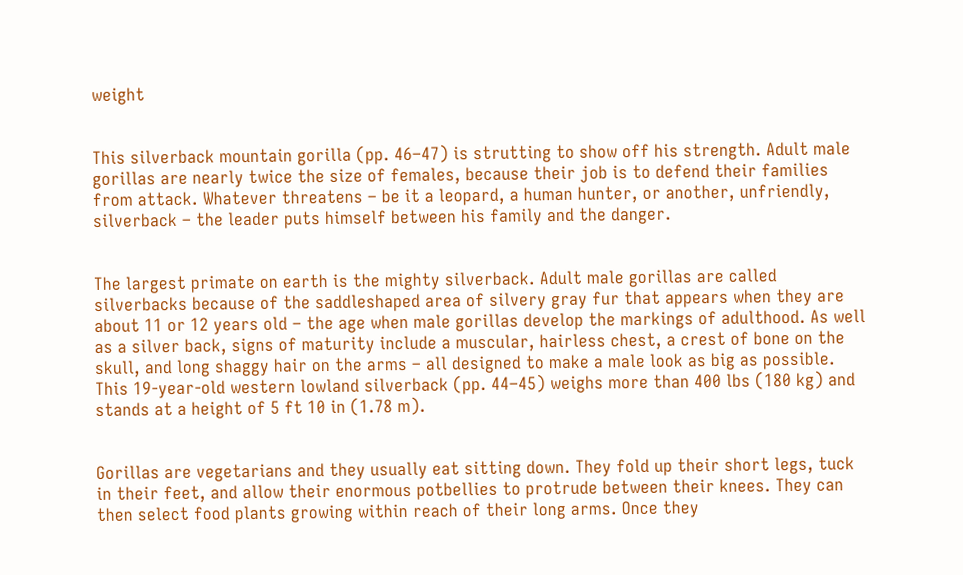weight


This silverback mountain gorilla (pp. 46–47) is strutting to show off his strength. Adult male gorillas are nearly twice the size of females, because their job is to defend their families from attack. Whatever threatens – be it a leopard, a human hunter, or another, unfriendly, silverback – the leader puts himself between his family and the danger.


The largest primate on earth is the mighty silverback. Adult male gorillas are called silverbacks because of the saddleshaped area of silvery gray fur that appears when they are about 11 or 12 years old – the age when male gorillas develop the markings of adulthood. As well as a silver back, signs of maturity include a muscular, hairless chest, a crest of bone on the skull, and long shaggy hair on the arms – all designed to make a male look as big as possible. This 19-year-old western lowland silverback (pp. 44–45) weighs more than 400 lbs (180 kg) and stands at a height of 5 ft 10 in (1.78 m).


Gorillas are vegetarians and they usually eat sitting down. They fold up their short legs, tuck in their feet, and allow their enormous potbellies to protrude between their knees. They can then select food plants growing within reach of their long arms. Once they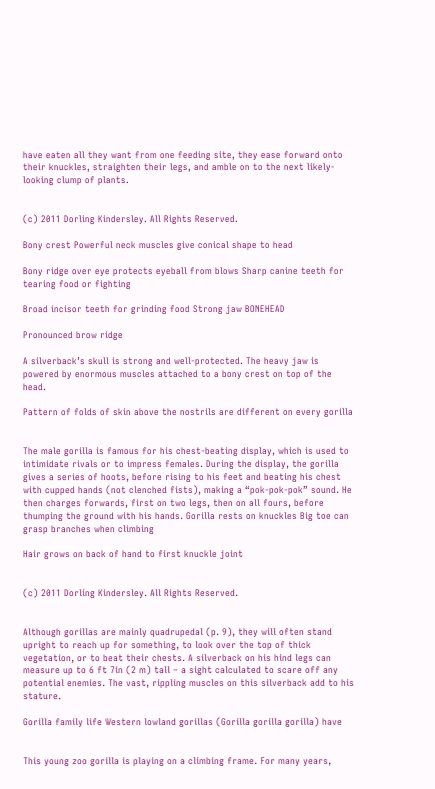have eaten all they want from one feeding site, they ease forward onto their knuckles, straighten their legs, and amble on to the next likely-looking clump of plants.


(c) 2011 Dorling Kindersley. All Rights Reserved.

Bony crest Powerful neck muscles give conical shape to head

Bony ridge over eye protects eyeball from blows Sharp canine teeth for tearing food or fighting

Broad incisor teeth for grinding food Strong jaw BONEHEAD

Pronounced brow ridge

A silverback’s skull is strong and well-protected. The heavy jaw is powered by enormous muscles attached to a bony crest on top of the head.

Pattern of folds of skin above the nostrils are different on every gorilla


The male gorilla is famous for his chest-beating display, which is used to intimidate rivals or to impress females. During the display, the gorilla gives a series of hoots, before rising to his feet and beating his chest with cupped hands (not clenched fists), making a “pok-pok-pok” sound. He then charges forwards, first on two legs, then on all fours, before thumping the ground with his hands. Gorilla rests on knuckles Big toe can grasp branches when climbing

Hair grows on back of hand to first knuckle joint


(c) 2011 Dorling Kindersley. All Rights Reserved.


Although gorillas are mainly quadrupedal (p. 9), they will often stand upright to reach up for something, to look over the top of thick vegetation, or to beat their chests. A silverback on his hind legs can measure up to 6 ft 7in (2 m) tall – a sight calculated to scare off any potential enemies. The vast, rippling muscles on this silverback add to his stature.

Gorilla family life Western lowland gorillas (Gorilla gorilla gorilla) have


This young zoo gorilla is playing on a climbing frame. For many years,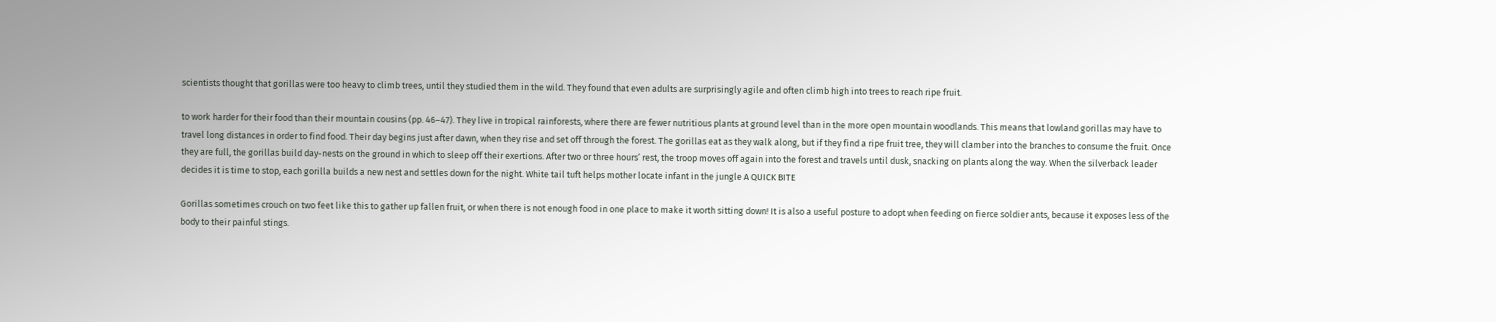scientists thought that gorillas were too heavy to climb trees, until they studied them in the wild. They found that even adults are surprisingly agile and often climb high into trees to reach ripe fruit.

to work harder for their food than their mountain cousins (pp. 46–47). They live in tropical rainforests, where there are fewer nutritious plants at ground level than in the more open mountain woodlands. This means that lowland gorillas may have to travel long distances in order to find food. Their day begins just after dawn, when they rise and set off through the forest. The gorillas eat as they walk along, but if they find a ripe fruit tree, they will clamber into the branches to consume the fruit. Once they are full, the gorillas build day-nests on the ground in which to sleep off their exertions. After two or three hours’ rest, the troop moves off again into the forest and travels until dusk, snacking on plants along the way. When the silverback leader decides it is time to stop, each gorilla builds a new nest and settles down for the night. White tail tuft helps mother locate infant in the jungle A QUICK BITE

Gorillas sometimes crouch on two feet like this to gather up fallen fruit, or when there is not enough food in one place to make it worth sitting down! It is also a useful posture to adopt when feeding on fierce soldier ants, because it exposes less of the body to their painful stings.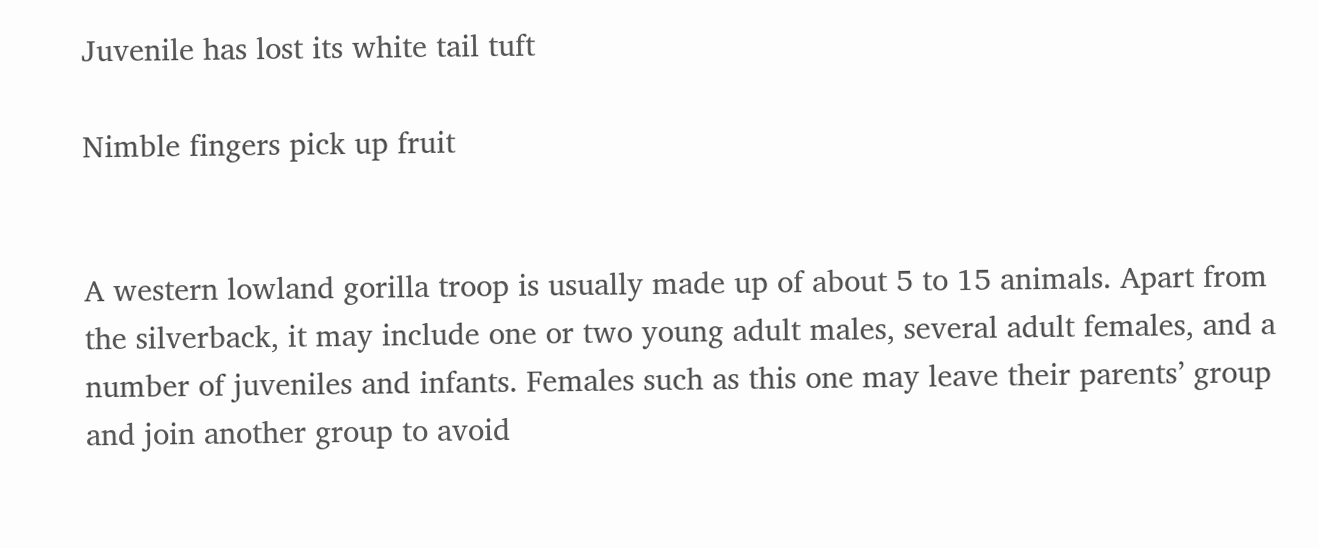Juvenile has lost its white tail tuft

Nimble fingers pick up fruit


A western lowland gorilla troop is usually made up of about 5 to 15 animals. Apart from the silverback, it may include one or two young adult males, several adult females, and a number of juveniles and infants. Females such as this one may leave their parents’ group and join another group to avoid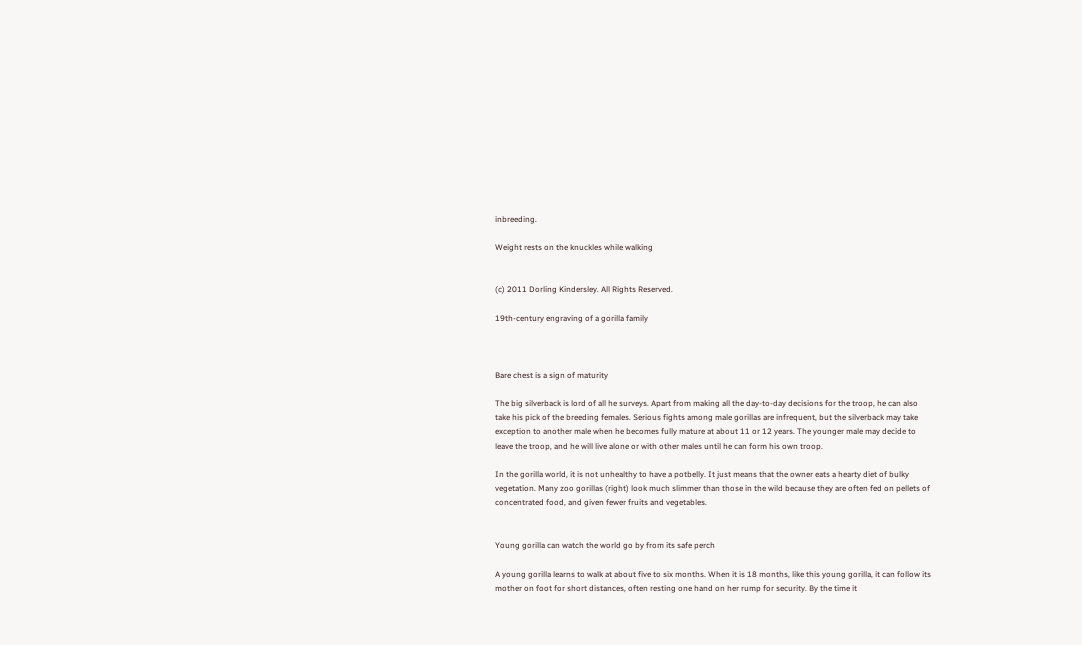inbreeding.

Weight rests on the knuckles while walking


(c) 2011 Dorling Kindersley. All Rights Reserved.

19th-century engraving of a gorilla family



Bare chest is a sign of maturity

The big silverback is lord of all he surveys. Apart from making all the day-to-day decisions for the troop, he can also take his pick of the breeding females. Serious fights among male gorillas are infrequent, but the silverback may take exception to another male when he becomes fully mature at about 11 or 12 years. The younger male may decide to leave the troop, and he will live alone or with other males until he can form his own troop.

In the gorilla world, it is not unhealthy to have a potbelly. It just means that the owner eats a hearty diet of bulky vegetation. Many zoo gorillas (right) look much slimmer than those in the wild because they are often fed on pellets of concentrated food, and given fewer fruits and vegetables.


Young gorilla can watch the world go by from its safe perch

A young gorilla learns to walk at about five to six months. When it is 18 months, like this young gorilla, it can follow its mother on foot for short distances, often resting one hand on her rump for security. By the time it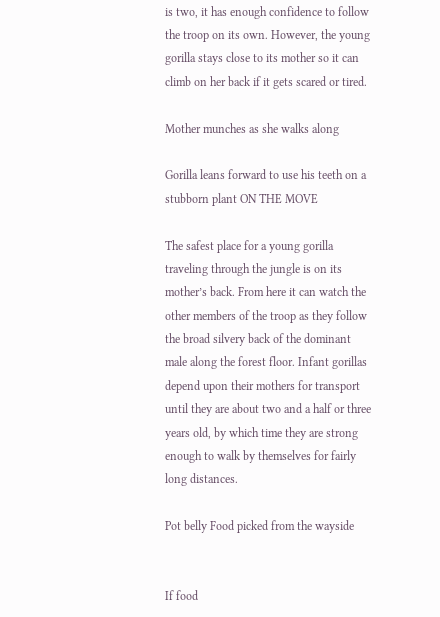is two, it has enough confidence to follow the troop on its own. However, the young gorilla stays close to its mother so it can climb on her back if it gets scared or tired.

Mother munches as she walks along

Gorilla leans forward to use his teeth on a stubborn plant ON THE MOVE

The safest place for a young gorilla traveling through the jungle is on its mother’s back. From here it can watch the other members of the troop as they follow the broad silvery back of the dominant male along the forest floor. Infant gorillas depend upon their mothers for transport until they are about two and a half or three years old, by which time they are strong enough to walk by themselves for fairly long distances.

Pot belly Food picked from the wayside


If food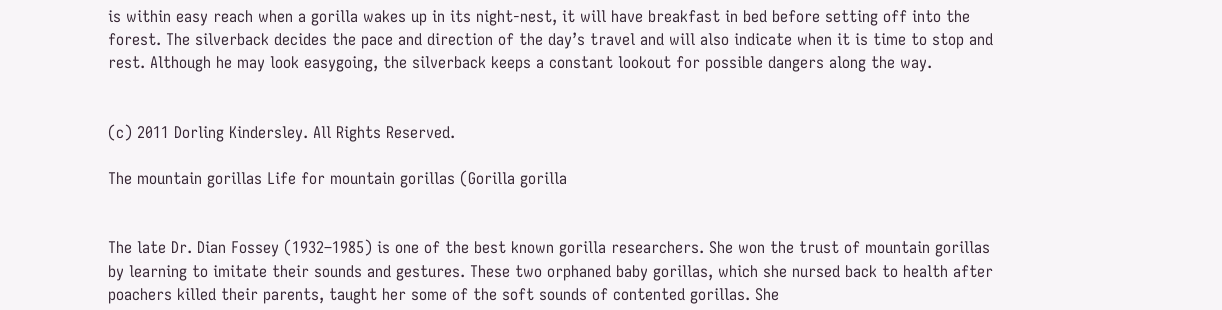is within easy reach when a gorilla wakes up in its night-nest, it will have breakfast in bed before setting off into the forest. The silverback decides the pace and direction of the day’s travel and will also indicate when it is time to stop and rest. Although he may look easygoing, the silverback keeps a constant lookout for possible dangers along the way.


(c) 2011 Dorling Kindersley. All Rights Reserved.

The mountain gorillas Life for mountain gorillas (Gorilla gorilla


The late Dr. Dian Fossey (1932–1985) is one of the best known gorilla researchers. She won the trust of mountain gorillas by learning to imitate their sounds and gestures. These two orphaned baby gorillas, which she nursed back to health after poachers killed their parents, taught her some of the soft sounds of contented gorillas. She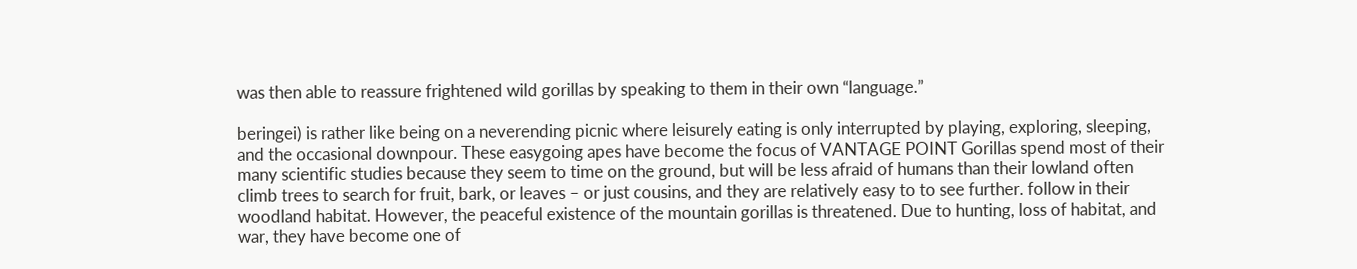was then able to reassure frightened wild gorillas by speaking to them in their own “language.”

beringei) is rather like being on a neverending picnic where leisurely eating is only interrupted by playing, exploring, sleeping, and the occasional downpour. These easygoing apes have become the focus of VANTAGE POINT Gorillas spend most of their many scientific studies because they seem to time on the ground, but will be less afraid of humans than their lowland often climb trees to search for fruit, bark, or leaves – or just cousins, and they are relatively easy to to see further. follow in their woodland habitat. However, the peaceful existence of the mountain gorillas is threatened. Due to hunting, loss of habitat, and war, they have become one of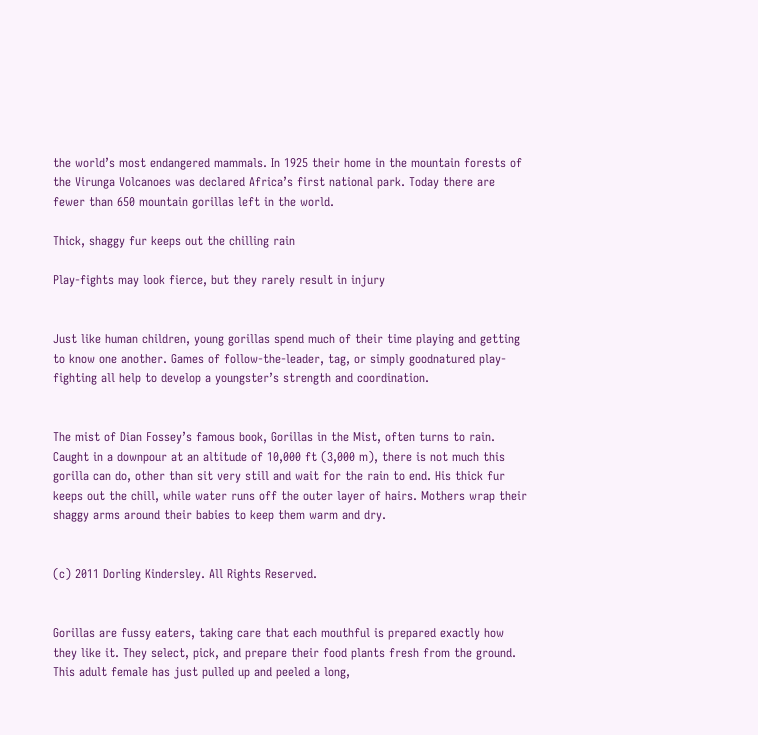the world’s most endangered mammals. In 1925 their home in the mountain forests of the Virunga Volcanoes was declared Africa’s first national park. Today there are fewer than 650 mountain gorillas left in the world.

Thick, shaggy fur keeps out the chilling rain

Play-fights may look fierce, but they rarely result in injury


Just like human children, young gorillas spend much of their time playing and getting to know one another. Games of follow-the-leader, tag, or simply goodnatured play-fighting all help to develop a youngster’s strength and coordination.


The mist of Dian Fossey’s famous book, Gorillas in the Mist, often turns to rain. Caught in a downpour at an altitude of 10,000 ft (3,000 m), there is not much this gorilla can do, other than sit very still and wait for the rain to end. His thick fur keeps out the chill, while water runs off the outer layer of hairs. Mothers wrap their shaggy arms around their babies to keep them warm and dry.


(c) 2011 Dorling Kindersley. All Rights Reserved.


Gorillas are fussy eaters, taking care that each mouthful is prepared exactly how they like it. They select, pick, and prepare their food plants fresh from the ground. This adult female has just pulled up and peeled a long,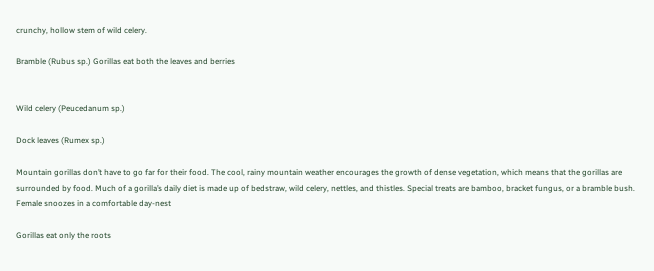crunchy, hollow stem of wild celery.

Bramble (Rubus sp.) Gorillas eat both the leaves and berries


Wild celery (Peucedanum sp.)

Dock leaves (Rumex sp.)

Mountain gorillas don’t have to go far for their food. The cool, rainy mountain weather encourages the growth of dense vegetation, which means that the gorillas are surrounded by food. Much of a gorilla’s daily diet is made up of bedstraw, wild celery, nettles, and thistles. Special treats are bamboo, bracket fungus, or a bramble bush. Female snoozes in a comfortable day-nest

Gorillas eat only the roots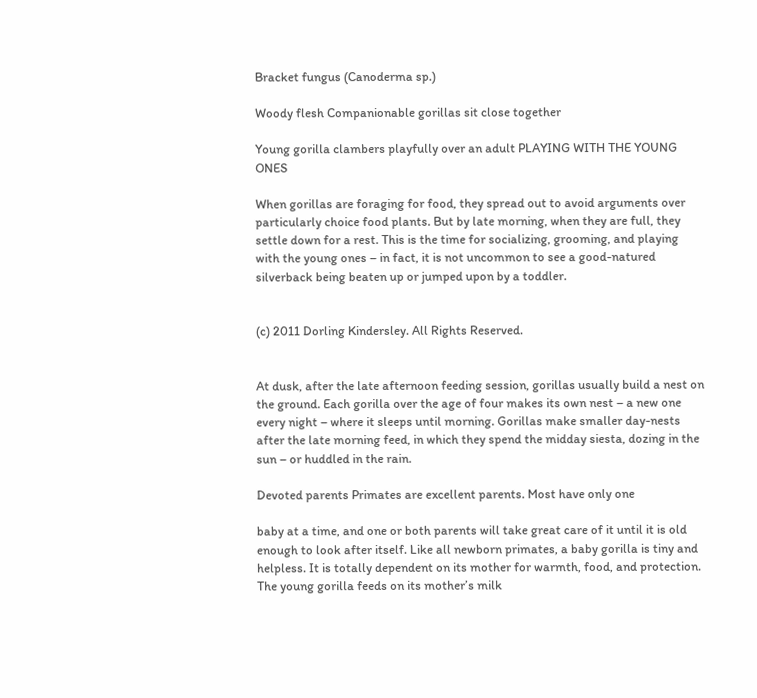Bracket fungus (Canoderma sp.)

Woody flesh Companionable gorillas sit close together

Young gorilla clambers playfully over an adult PLAYING WITH THE YOUNG ONES

When gorillas are foraging for food, they spread out to avoid arguments over particularly choice food plants. But by late morning, when they are full, they settle down for a rest. This is the time for socializing, grooming, and playing with the young ones – in fact, it is not uncommon to see a good-natured silverback being beaten up or jumped upon by a toddler.


(c) 2011 Dorling Kindersley. All Rights Reserved.


At dusk, after the late afternoon feeding session, gorillas usually build a nest on the ground. Each gorilla over the age of four makes its own nest – a new one every night – where it sleeps until morning. Gorillas make smaller day-nests after the late morning feed, in which they spend the midday siesta, dozing in the sun – or huddled in the rain.

Devoted parents Primates are excellent parents. Most have only one

baby at a time, and one or both parents will take great care of it until it is old enough to look after itself. Like all newborn primates, a baby gorilla is tiny and helpless. It is totally dependent on its mother for warmth, food, and protection. The young gorilla feeds on its mother’s milk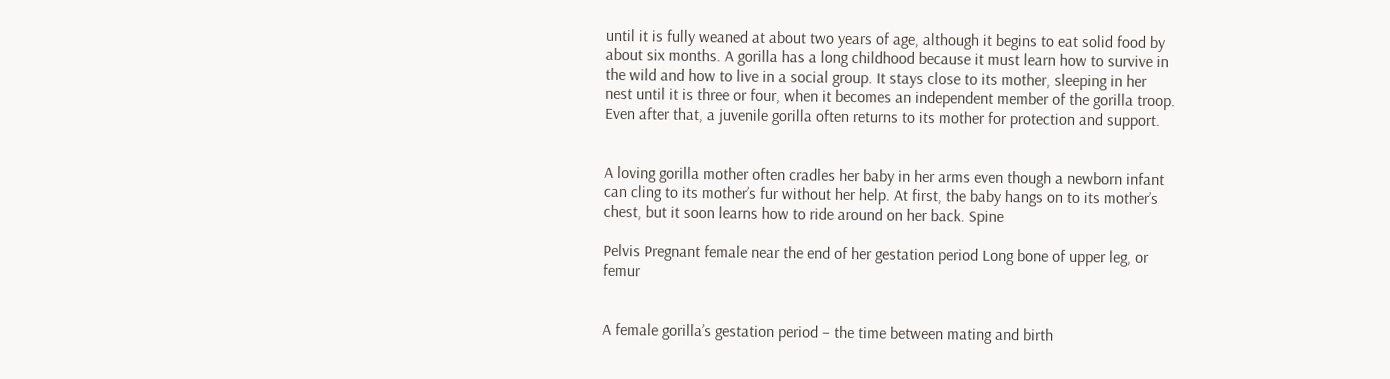until it is fully weaned at about two years of age, although it begins to eat solid food by about six months. A gorilla has a long childhood because it must learn how to survive in the wild and how to live in a social group. It stays close to its mother, sleeping in her nest until it is three or four, when it becomes an independent member of the gorilla troop. Even after that, a juvenile gorilla often returns to its mother for protection and support.


A loving gorilla mother often cradles her baby in her arms even though a newborn infant can cling to its mother’s fur without her help. At first, the baby hangs on to its mother’s chest, but it soon learns how to ride around on her back. Spine

Pelvis Pregnant female near the end of her gestation period Long bone of upper leg, or femur


A female gorilla’s gestation period – the time between mating and birth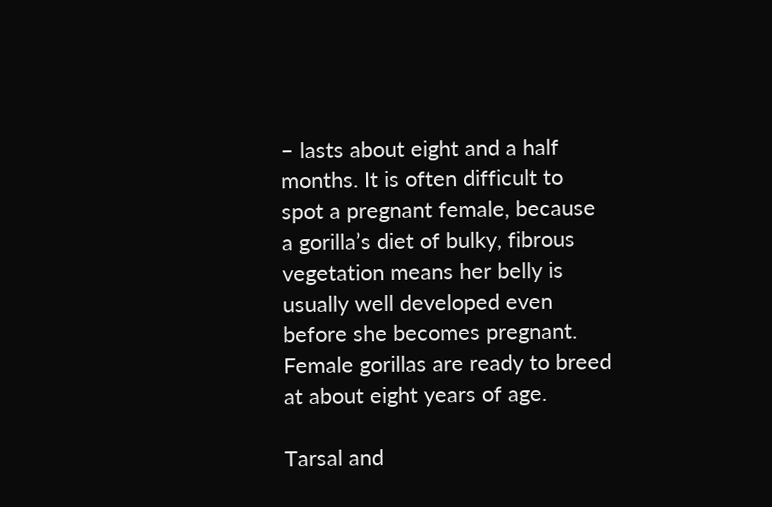– lasts about eight and a half months. It is often difficult to spot a pregnant female, because a gorilla’s diet of bulky, fibrous vegetation means her belly is usually well developed even before she becomes pregnant. Female gorillas are ready to breed at about eight years of age.

Tarsal and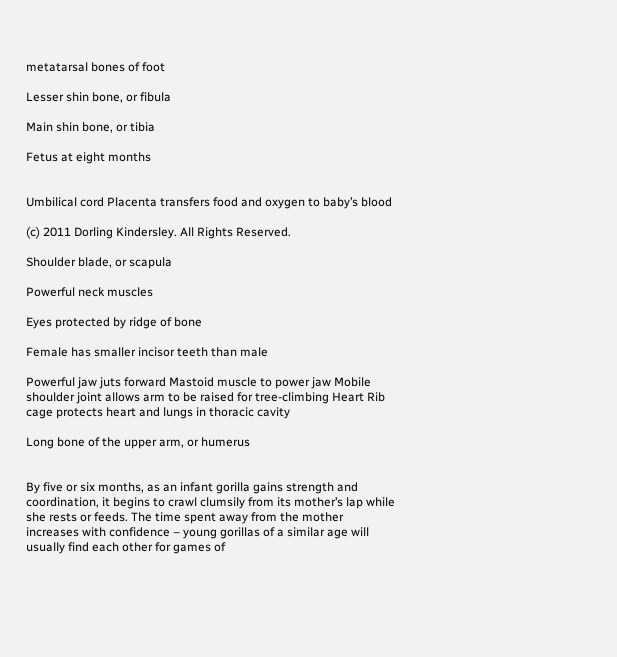metatarsal bones of foot

Lesser shin bone, or fibula

Main shin bone, or tibia

Fetus at eight months


Umbilical cord Placenta transfers food and oxygen to baby’s blood

(c) 2011 Dorling Kindersley. All Rights Reserved.

Shoulder blade, or scapula

Powerful neck muscles

Eyes protected by ridge of bone

Female has smaller incisor teeth than male

Powerful jaw juts forward Mastoid muscle to power jaw Mobile shoulder joint allows arm to be raised for tree-climbing Heart Rib cage protects heart and lungs in thoracic cavity

Long bone of the upper arm, or humerus


By five or six months, as an infant gorilla gains strength and coordination, it begins to crawl clumsily from its mother’s lap while she rests or feeds. The time spent away from the mother increases with confidence – young gorillas of a similar age will usually find each other for games of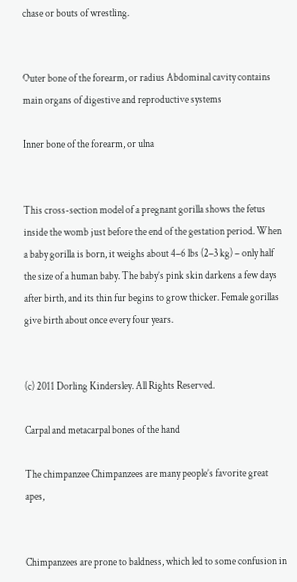chase or bouts of wrestling.


Outer bone of the forearm, or radius Abdominal cavity contains main organs of digestive and reproductive systems

Inner bone of the forearm, or ulna


This cross-section model of a pregnant gorilla shows the fetus inside the womb just before the end of the gestation period. When a baby gorilla is born, it weighs about 4–6 lbs (2–3 kg) – only half the size of a human baby. The baby’s pink skin darkens a few days after birth, and its thin fur begins to grow thicker. Female gorillas give birth about once every four years.


(c) 2011 Dorling Kindersley. All Rights Reserved.

Carpal and metacarpal bones of the hand

The chimpanzee Chimpanzees are many people’s favorite great apes,


Chimpanzees are prone to baldness, which led to some confusion in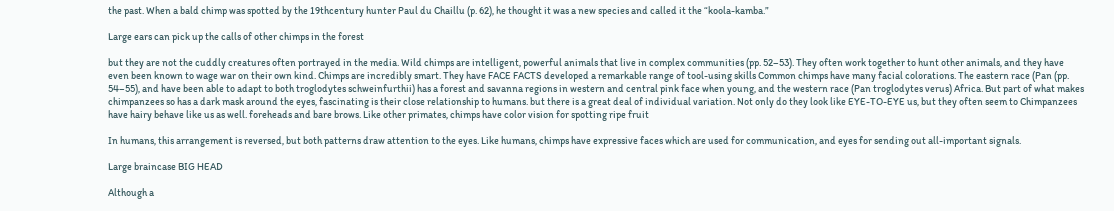the past. When a bald chimp was spotted by the 19thcentury hunter Paul du Chaillu (p. 62), he thought it was a new species and called it the “koola-kamba.”

Large ears can pick up the calls of other chimps in the forest

but they are not the cuddly creatures often portrayed in the media. Wild chimps are intelligent, powerful animals that live in complex communities (pp. 52–53). They often work together to hunt other animals, and they have even been known to wage war on their own kind. Chimps are incredibly smart. They have FACE FACTS developed a remarkable range of tool-using skills Common chimps have many facial colorations. The eastern race (Pan (pp. 54–55), and have been able to adapt to both troglodytes schweinfurthii) has a forest and savanna regions in western and central pink face when young, and the western race (Pan troglodytes verus) Africa. But part of what makes chimpanzees so has a dark mask around the eyes, fascinating is their close relationship to humans. but there is a great deal of individual variation. Not only do they look like EYE-TO-EYE us, but they often seem to Chimpanzees have hairy behave like us as well. foreheads and bare brows. Like other primates, chimps have color vision for spotting ripe fruit

In humans, this arrangement is reversed, but both patterns draw attention to the eyes. Like humans, chimps have expressive faces which are used for communication, and eyes for sending out all-important signals.

Large braincase BIG HEAD

Although a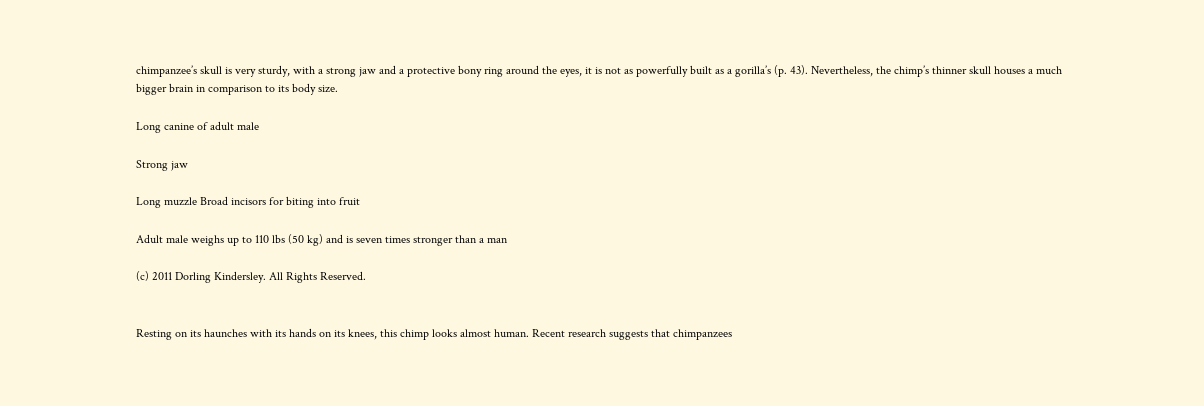chimpanzee’s skull is very sturdy, with a strong jaw and a protective bony ring around the eyes, it is not as powerfully built as a gorilla’s (p. 43). Nevertheless, the chimp’s thinner skull houses a much bigger brain in comparison to its body size.

Long canine of adult male

Strong jaw

Long muzzle Broad incisors for biting into fruit

Adult male weighs up to 110 lbs (50 kg) and is seven times stronger than a man

(c) 2011 Dorling Kindersley. All Rights Reserved.


Resting on its haunches with its hands on its knees, this chimp looks almost human. Recent research suggests that chimpanzees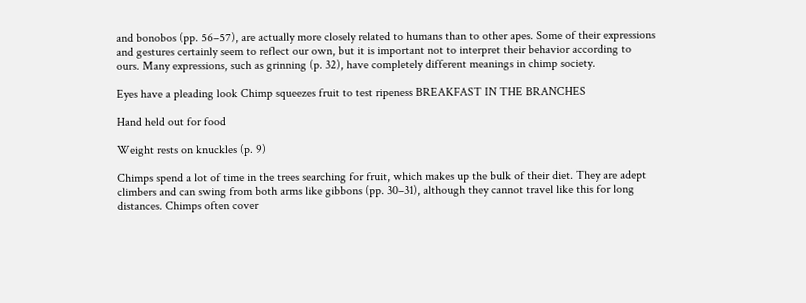and bonobos (pp. 56–57), are actually more closely related to humans than to other apes. Some of their expressions and gestures certainly seem to reflect our own, but it is important not to interpret their behavior according to ours. Many expressions, such as grinning (p. 32), have completely different meanings in chimp society.

Eyes have a pleading look Chimp squeezes fruit to test ripeness BREAKFAST IN THE BRANCHES

Hand held out for food

Weight rests on knuckles (p. 9)

Chimps spend a lot of time in the trees searching for fruit, which makes up the bulk of their diet. They are adept climbers and can swing from both arms like gibbons (pp. 30–31), although they cannot travel like this for long distances. Chimps often cover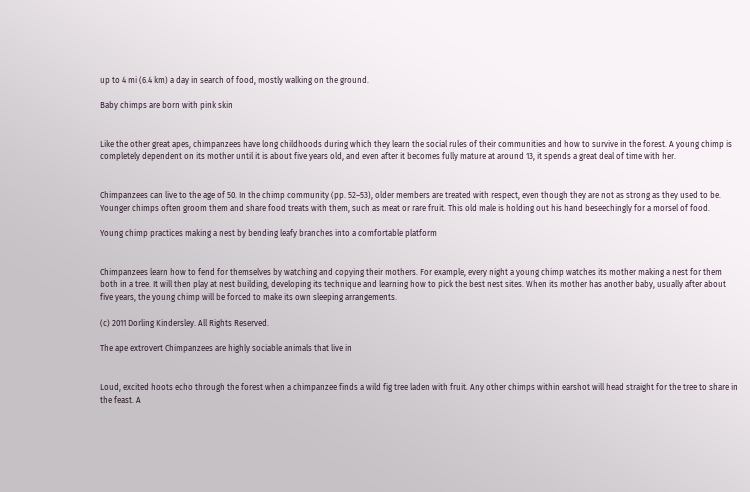up to 4 mi (6.4 km) a day in search of food, mostly walking on the ground.

Baby chimps are born with pink skin


Like the other great apes, chimpanzees have long childhoods during which they learn the social rules of their communities and how to survive in the forest. A young chimp is completely dependent on its mother until it is about five years old, and even after it becomes fully mature at around 13, it spends a great deal of time with her.


Chimpanzees can live to the age of 50. In the chimp community (pp. 52–53), older members are treated with respect, even though they are not as strong as they used to be. Younger chimps often groom them and share food treats with them, such as meat or rare fruit. This old male is holding out his hand beseechingly for a morsel of food.

Young chimp practices making a nest by bending leafy branches into a comfortable platform


Chimpanzees learn how to fend for themselves by watching and copying their mothers. For example, every night a young chimp watches its mother making a nest for them both in a tree. It will then play at nest building, developing its technique and learning how to pick the best nest sites. When its mother has another baby, usually after about five years, the young chimp will be forced to make its own sleeping arrangements.

(c) 2011 Dorling Kindersley. All Rights Reserved.

The ape extrovert Chimpanzees are highly sociable animals that live in


Loud, excited hoots echo through the forest when a chimpanzee finds a wild fig tree laden with fruit. Any other chimps within earshot will head straight for the tree to share in the feast. A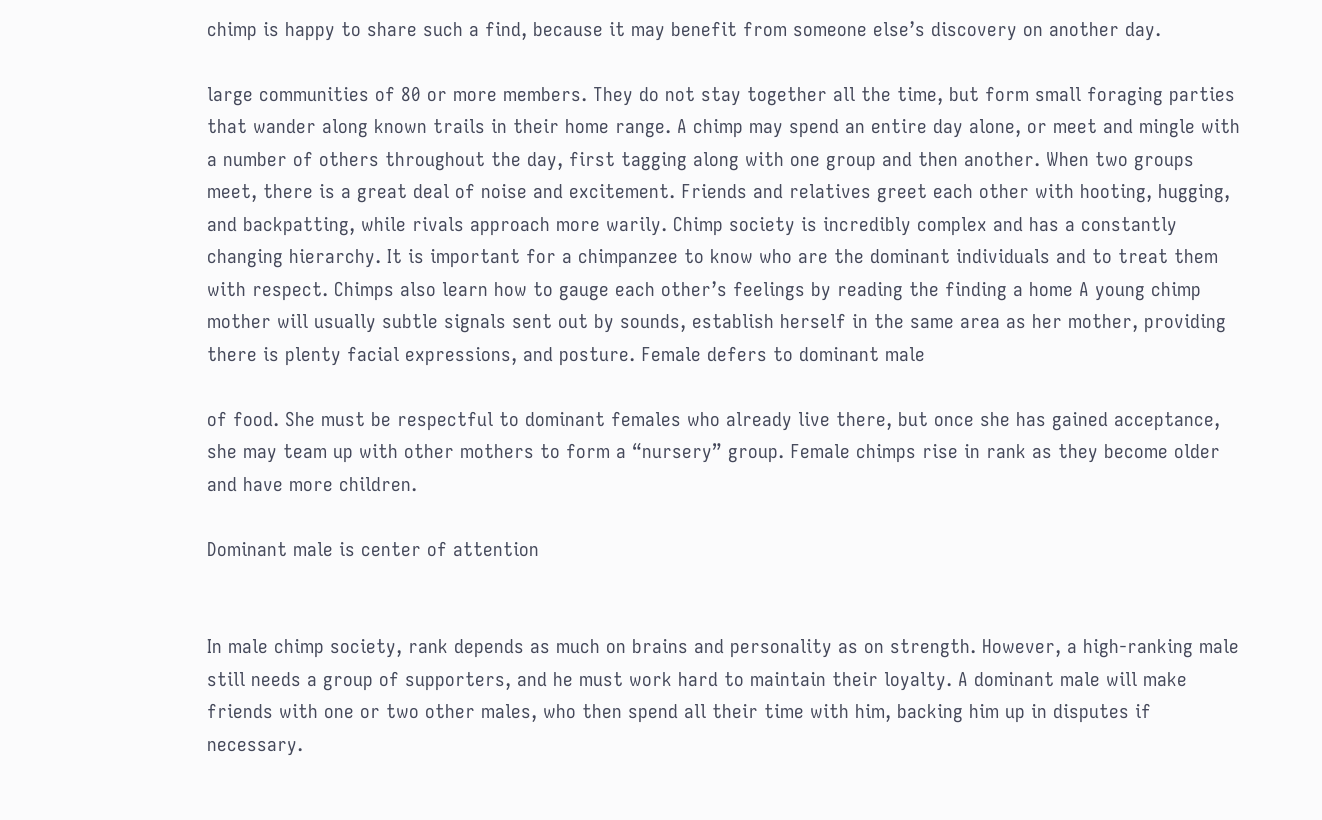chimp is happy to share such a find, because it may benefit from someone else’s discovery on another day.

large communities of 80 or more members. They do not stay together all the time, but form small foraging parties that wander along known trails in their home range. A chimp may spend an entire day alone, or meet and mingle with a number of others throughout the day, first tagging along with one group and then another. When two groups meet, there is a great deal of noise and excitement. Friends and relatives greet each other with hooting, hugging, and backpatting, while rivals approach more warily. Chimp society is incredibly complex and has a constantly changing hierarchy. It is important for a chimpanzee to know who are the dominant individuals and to treat them with respect. Chimps also learn how to gauge each other’s feelings by reading the finding a home A young chimp mother will usually subtle signals sent out by sounds, establish herself in the same area as her mother, providing there is plenty facial expressions, and posture. Female defers to dominant male

of food. She must be respectful to dominant females who already live there, but once she has gained acceptance, she may team up with other mothers to form a “nursery” group. Female chimps rise in rank as they become older and have more children.

Dominant male is center of attention


In male chimp society, rank depends as much on brains and personality as on strength. However, a high-ranking male still needs a group of supporters, and he must work hard to maintain their loyalty. A dominant male will make friends with one or two other males, who then spend all their time with him, backing him up in disputes if necessary.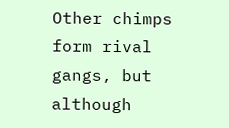Other chimps form rival gangs, but although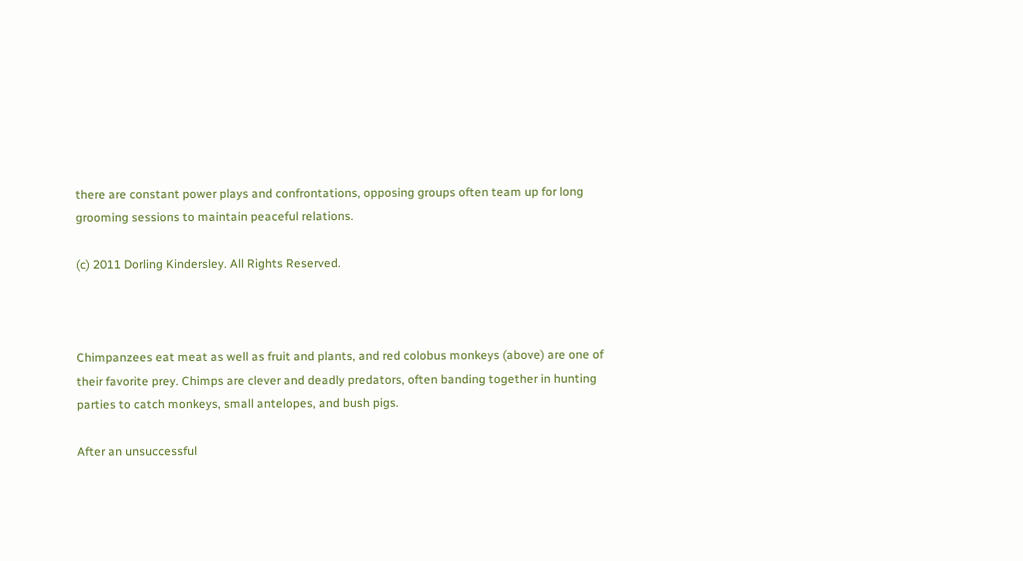there are constant power plays and confrontations, opposing groups often team up for long grooming sessions to maintain peaceful relations.

(c) 2011 Dorling Kindersley. All Rights Reserved.



Chimpanzees eat meat as well as fruit and plants, and red colobus monkeys (above) are one of their favorite prey. Chimps are clever and deadly predators, often banding together in hunting parties to catch monkeys, small antelopes, and bush pigs.

After an unsuccessful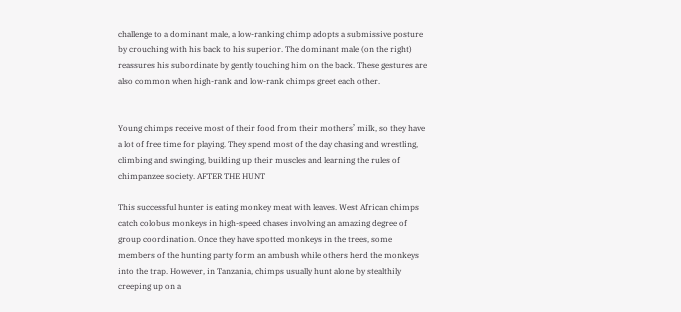challenge to a dominant male, a low-ranking chimp adopts a submissive posture by crouching with his back to his superior. The dominant male (on the right) reassures his subordinate by gently touching him on the back. These gestures are also common when high-rank and low-rank chimps greet each other.


Young chimps receive most of their food from their mothers’ milk, so they have a lot of free time for playing. They spend most of the day chasing and wrestling, climbing and swinging, building up their muscles and learning the rules of chimpanzee society. AFTER THE HUNT

This successful hunter is eating monkey meat with leaves. West African chimps catch colobus monkeys in high-speed chases involving an amazing degree of group coordination. Once they have spotted monkeys in the trees, some members of the hunting party form an ambush while others herd the monkeys into the trap. However, in Tanzania, chimps usually hunt alone by stealthily creeping up on a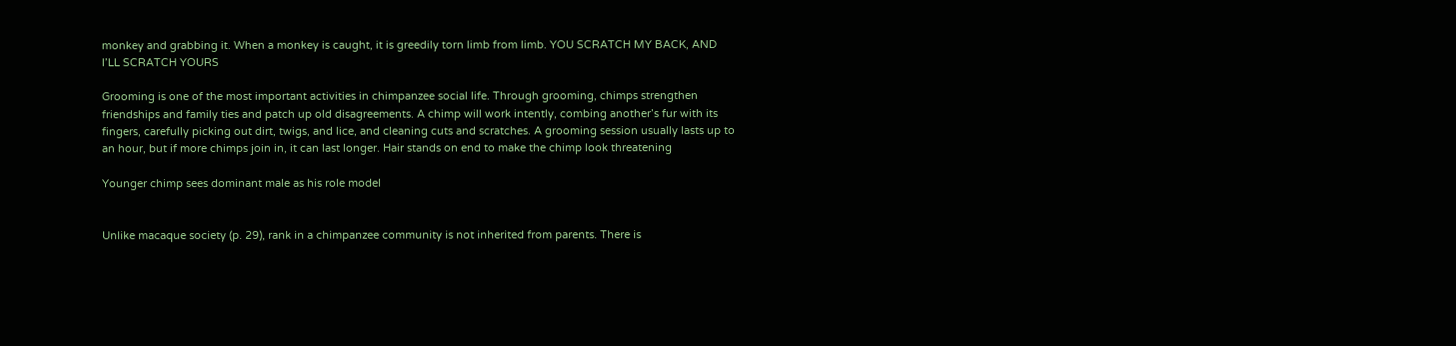monkey and grabbing it. When a monkey is caught, it is greedily torn limb from limb. YOU SCRATCH MY BACK, AND I’LL SCRATCH YOURS

Grooming is one of the most important activities in chimpanzee social life. Through grooming, chimps strengthen friendships and family ties and patch up old disagreements. A chimp will work intently, combing another’s fur with its fingers, carefully picking out dirt, twigs, and lice, and cleaning cuts and scratches. A grooming session usually lasts up to an hour, but if more chimps join in, it can last longer. Hair stands on end to make the chimp look threatening

Younger chimp sees dominant male as his role model


Unlike macaque society (p. 29), rank in a chimpanzee community is not inherited from parents. There is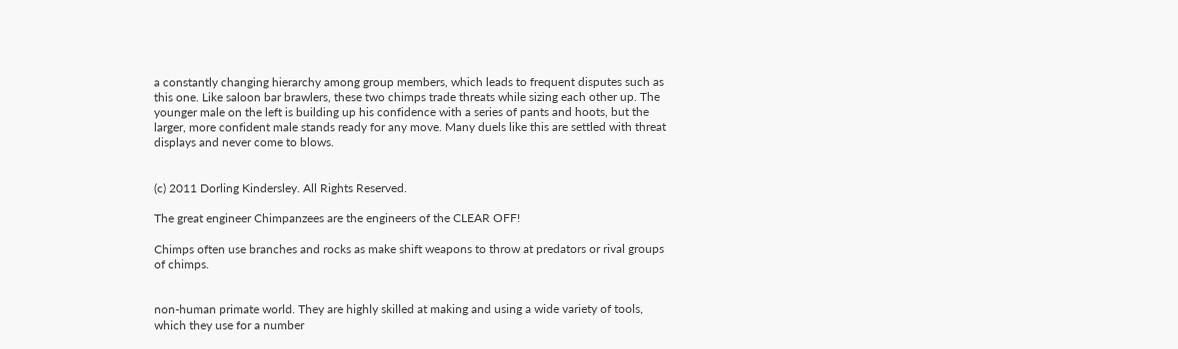a constantly changing hierarchy among group members, which leads to frequent disputes such as this one. Like saloon bar brawlers, these two chimps trade threats while sizing each other up. The younger male on the left is building up his confidence with a series of pants and hoots, but the larger, more confident male stands ready for any move. Many duels like this are settled with threat displays and never come to blows.


(c) 2011 Dorling Kindersley. All Rights Reserved.

The great engineer Chimpanzees are the engineers of the CLEAR OFF!

Chimps often use branches and rocks as make shift weapons to throw at predators or rival groups of chimps.


non-human primate world. They are highly skilled at making and using a wide variety of tools, which they use for a number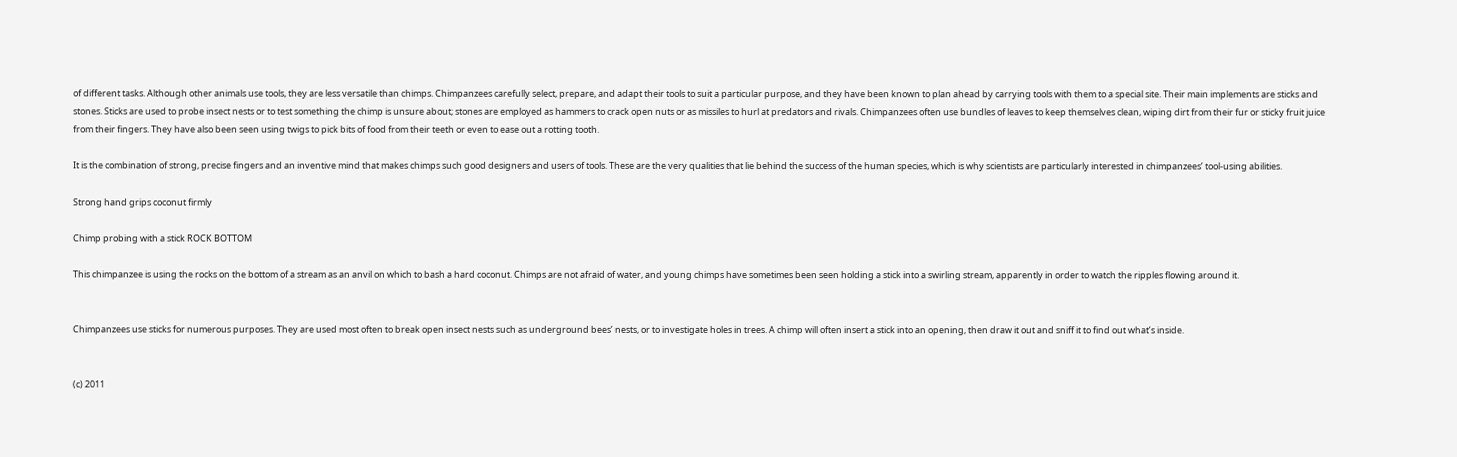of different tasks. Although other animals use tools, they are less versatile than chimps. Chimpanzees carefully select, prepare, and adapt their tools to suit a particular purpose, and they have been known to plan ahead by carrying tools with them to a special site. Their main implements are sticks and stones. Sticks are used to probe insect nests or to test something the chimp is unsure about; stones are employed as hammers to crack open nuts or as missiles to hurl at predators and rivals. Chimpanzees often use bundles of leaves to keep themselves clean, wiping dirt from their fur or sticky fruit juice from their fingers. They have also been seen using twigs to pick bits of food from their teeth or even to ease out a rotting tooth.

It is the combination of strong, precise fingers and an inventive mind that makes chimps such good designers and users of tools. These are the very qualities that lie behind the success of the human species, which is why scientists are particularly interested in chimpanzees’ tool-using abilities.

Strong hand grips coconut firmly

Chimp probing with a stick ROCK BOTTOM

This chimpanzee is using the rocks on the bottom of a stream as an anvil on which to bash a hard coconut. Chimps are not afraid of water, and young chimps have sometimes been seen holding a stick into a swirling stream, apparently in order to watch the ripples flowing around it.


Chimpanzees use sticks for numerous purposes. They are used most often to break open insect nests such as underground bees’ nests, or to investigate holes in trees. A chimp will often insert a stick into an opening, then draw it out and sniff it to find out what’s inside.


(c) 2011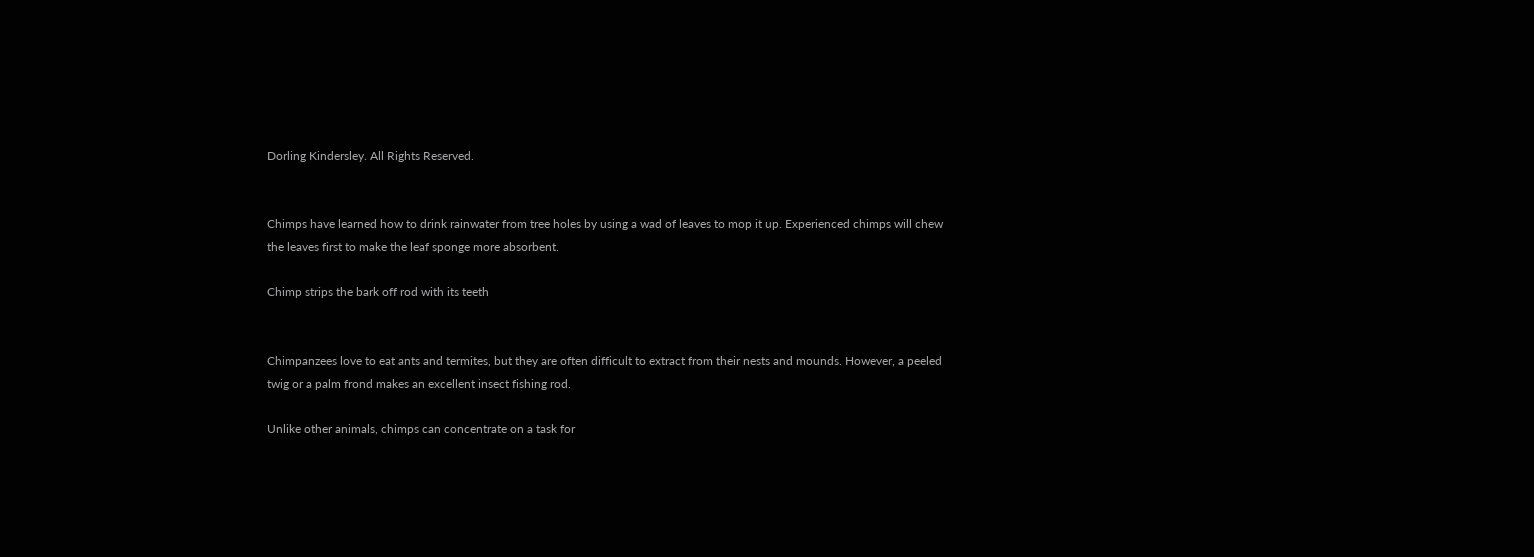Dorling Kindersley. All Rights Reserved.


Chimps have learned how to drink rainwater from tree holes by using a wad of leaves to mop it up. Experienced chimps will chew the leaves first to make the leaf sponge more absorbent.

Chimp strips the bark off rod with its teeth


Chimpanzees love to eat ants and termites, but they are often difficult to extract from their nests and mounds. However, a peeled twig or a palm frond makes an excellent insect fishing rod.

Unlike other animals, chimps can concentrate on a task for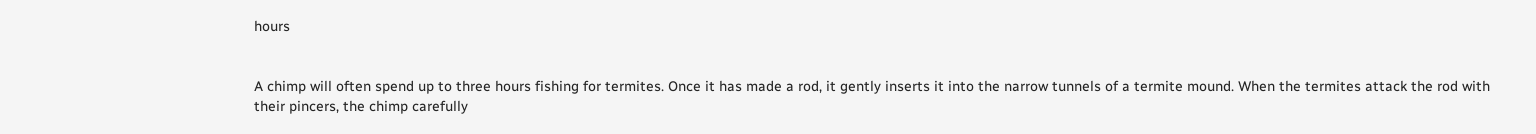hours


A chimp will often spend up to three hours fishing for termites. Once it has made a rod, it gently inserts it into the narrow tunnels of a termite mound. When the termites attack the rod with their pincers, the chimp carefully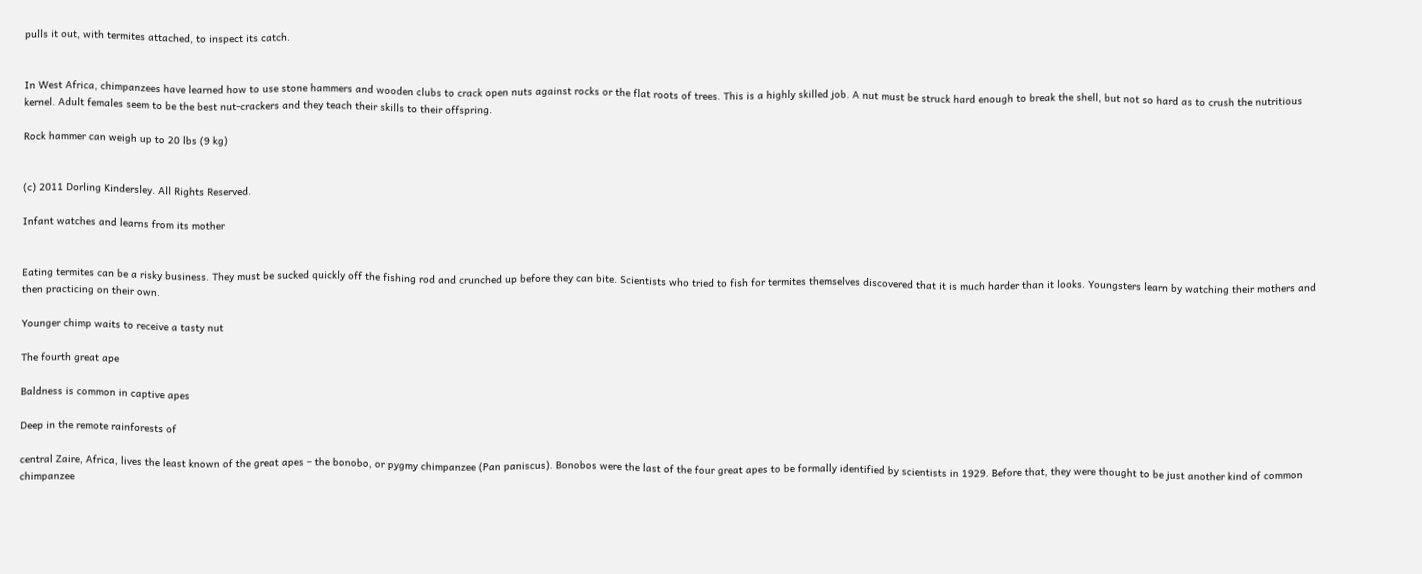pulls it out, with termites attached, to inspect its catch.


In West Africa, chimpanzees have learned how to use stone hammers and wooden clubs to crack open nuts against rocks or the flat roots of trees. This is a highly skilled job. A nut must be struck hard enough to break the shell, but not so hard as to crush the nutritious kernel. Adult females seem to be the best nut-crackers and they teach their skills to their offspring.

Rock hammer can weigh up to 20 lbs (9 kg)


(c) 2011 Dorling Kindersley. All Rights Reserved.

Infant watches and learns from its mother


Eating termites can be a risky business. They must be sucked quickly off the fishing rod and crunched up before they can bite. Scientists who tried to fish for termites themselves discovered that it is much harder than it looks. Youngsters learn by watching their mothers and then practicing on their own.

Younger chimp waits to receive a tasty nut

The fourth great ape

Baldness is common in captive apes

Deep in the remote rainforests of

central Zaire, Africa, lives the least known of the great apes – the bonobo, or pygmy chimpanzee (Pan paniscus). Bonobos were the last of the four great apes to be formally identified by scientists in 1929. Before that, they were thought to be just another kind of common chimpanzee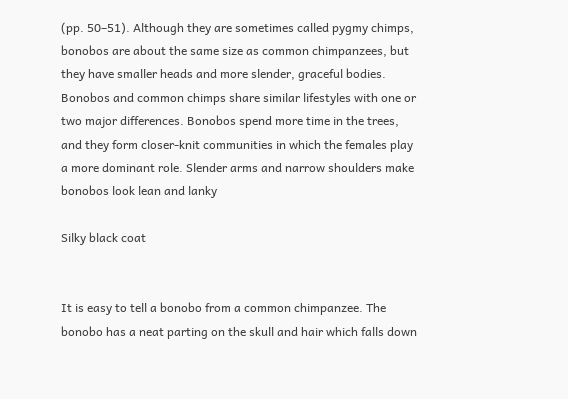(pp. 50–51). Although they are sometimes called pygmy chimps, bonobos are about the same size as common chimpanzees, but they have smaller heads and more slender, graceful bodies. Bonobos and common chimps share similar lifestyles with one or two major differences. Bonobos spend more time in the trees, and they form closer-knit communities in which the females play a more dominant role. Slender arms and narrow shoulders make bonobos look lean and lanky

Silky black coat


It is easy to tell a bonobo from a common chimpanzee. The bonobo has a neat parting on the skull and hair which falls down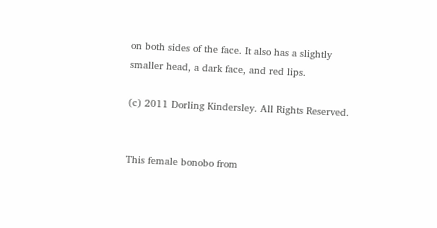on both sides of the face. It also has a slightly smaller head, a dark face, and red lips.

(c) 2011 Dorling Kindersley. All Rights Reserved.


This female bonobo from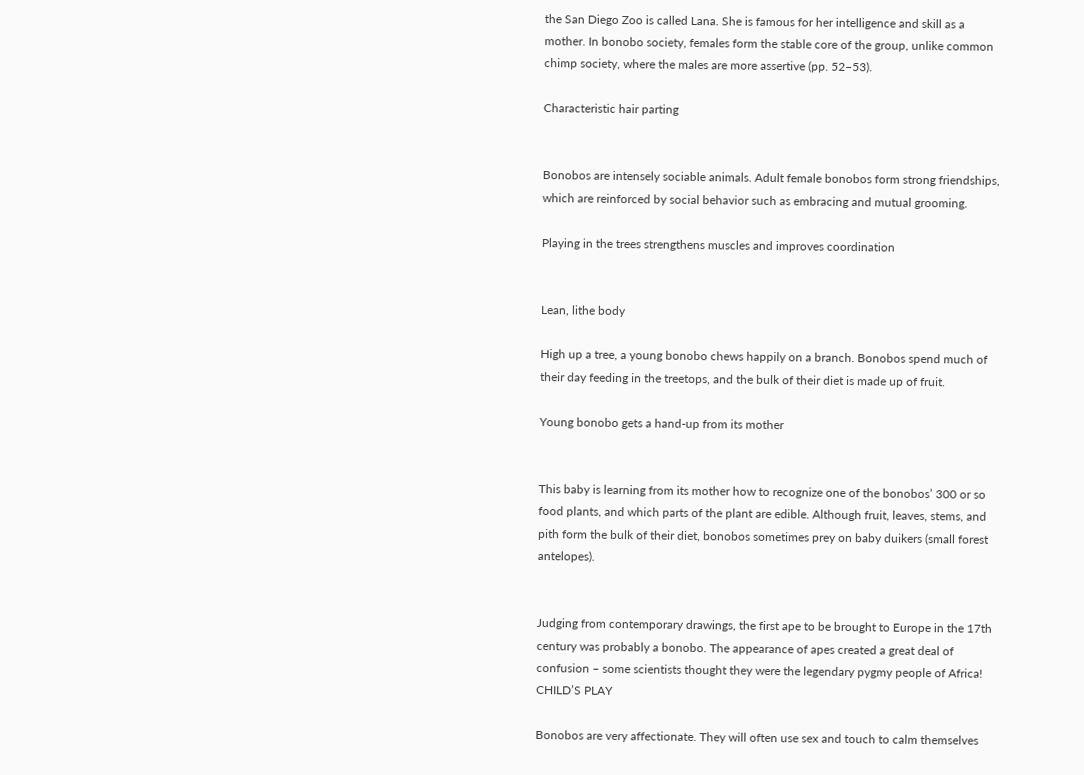the San Diego Zoo is called Lana. She is famous for her intelligence and skill as a mother. In bonobo society, females form the stable core of the group, unlike common chimp society, where the males are more assertive (pp. 52–53).

Characteristic hair parting


Bonobos are intensely sociable animals. Adult female bonobos form strong friendships, which are reinforced by social behavior such as embracing and mutual grooming.

Playing in the trees strengthens muscles and improves coordination


Lean, lithe body

High up a tree, a young bonobo chews happily on a branch. Bonobos spend much of their day feeding in the treetops, and the bulk of their diet is made up of fruit.

Young bonobo gets a hand-up from its mother


This baby is learning from its mother how to recognize one of the bonobos’ 300 or so food plants, and which parts of the plant are edible. Although fruit, leaves, stems, and pith form the bulk of their diet, bonobos sometimes prey on baby duikers (small forest antelopes).


Judging from contemporary drawings, the first ape to be brought to Europe in the 17th century was probably a bonobo. The appearance of apes created a great deal of confusion – some scientists thought they were the legendary pygmy people of Africa! CHILD’S PLAY

Bonobos are very affectionate. They will often use sex and touch to calm themselves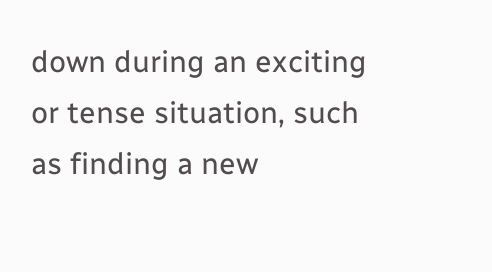down during an exciting or tense situation, such as finding a new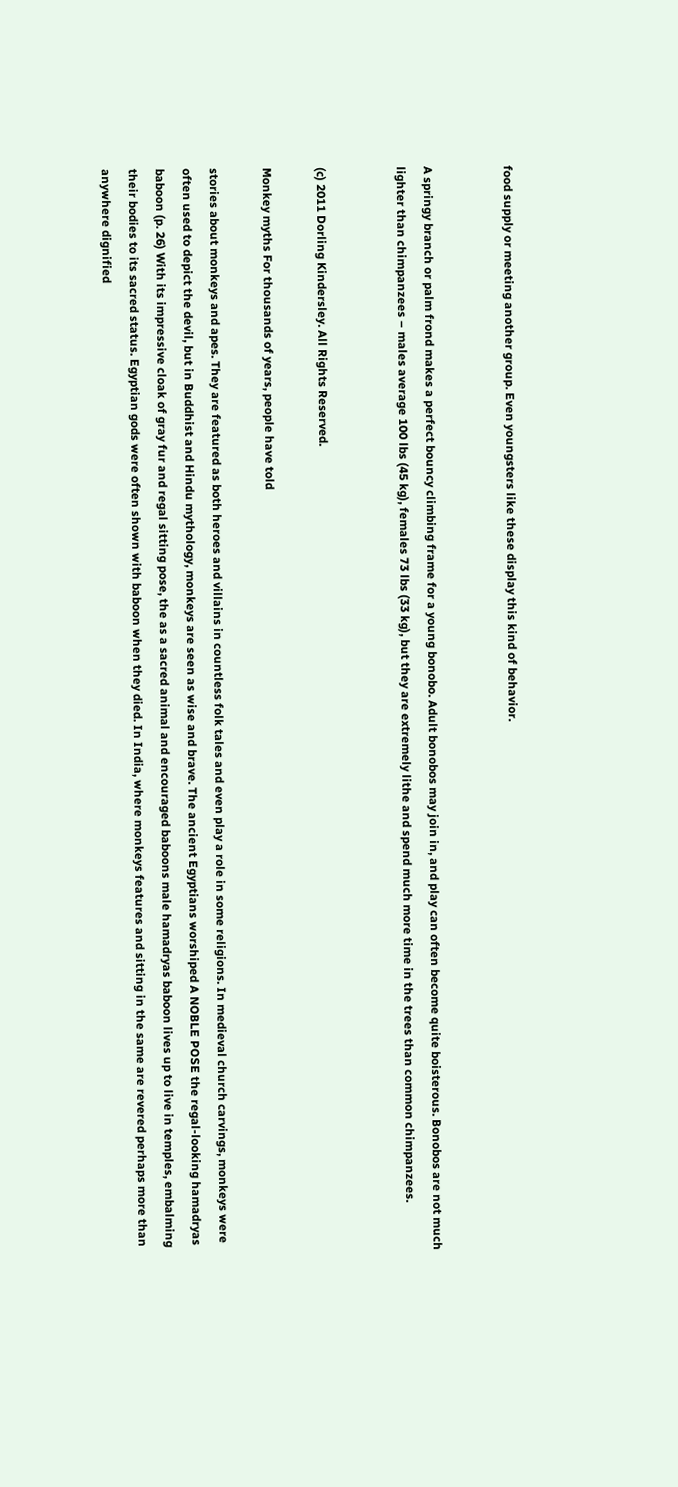food supply or meeting another group. Even youngsters like these display this kind of behavior.


A springy branch or palm frond makes a perfect bouncy climbing frame for a young bonobo. Adult bonobos may join in, and play can often become quite boisterous. Bonobos are not much lighter than chimpanzees – males average 100 lbs (45 kg), females 73 lbs (33 kg), but they are extremely lithe and spend much more time in the trees than common chimpanzees.


(c) 2011 Dorling Kindersley. All Rights Reserved.

Monkey myths For thousands of years, people have told

stories about monkeys and apes. They are featured as both heroes and villains in countless folk tales and even play a role in some religions. In medieval church carvings, monkeys were often used to depict the devil, but in Buddhist and Hindu mythology, monkeys are seen as wise and brave. The ancient Egyptians worshiped A NOBLE POSE the regal-looking hamadryas baboon (p. 26) With its impressive cloak of gray fur and regal sitting pose, the as a sacred animal and encouraged baboons male hamadryas baboon lives up to live in temples, embalming their bodies to its sacred status. Egyptian gods were often shown with baboon when they died. In India, where monkeys features and sitting in the same are revered perhaps more than anywhere dignified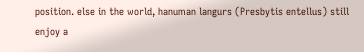position. else in the world, hanuman langurs (Presbytis entellus) still enjoy a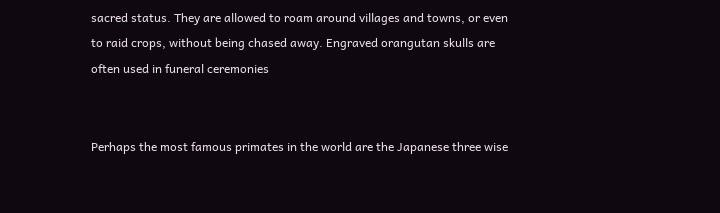sacred status. They are allowed to roam around villages and towns, or even to raid crops, without being chased away. Engraved orangutan skulls are often used in funeral ceremonies


Perhaps the most famous primates in the world are the Japanese three wise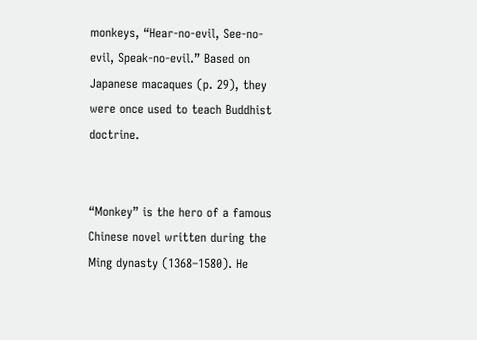monkeys, “Hear-no-evil, See-no-evil, Speak-no-evil.” Based on Japanese macaques (p. 29), they were once used to teach Buddhist doctrine.


“Monkey” is the hero of a famous Chinese novel written during the Ming dynasty (1368–1580). He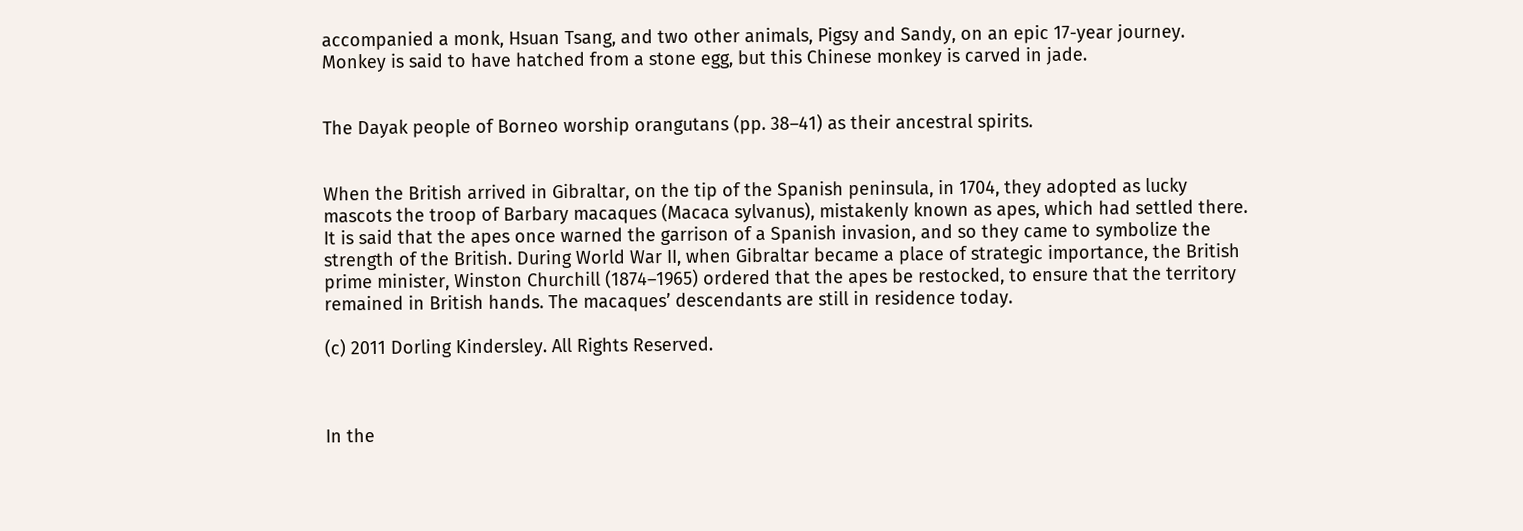accompanied a monk, Hsuan Tsang, and two other animals, Pigsy and Sandy, on an epic 17-year journey. Monkey is said to have hatched from a stone egg, but this Chinese monkey is carved in jade.


The Dayak people of Borneo worship orangutans (pp. 38–41) as their ancestral spirits.


When the British arrived in Gibraltar, on the tip of the Spanish peninsula, in 1704, they adopted as lucky mascots the troop of Barbary macaques (Macaca sylvanus), mistakenly known as apes, which had settled there. It is said that the apes once warned the garrison of a Spanish invasion, and so they came to symbolize the strength of the British. During World War II, when Gibraltar became a place of strategic importance, the British prime minister, Winston Churchill (1874–1965) ordered that the apes be restocked, to ensure that the territory remained in British hands. The macaques’ descendants are still in residence today.

(c) 2011 Dorling Kindersley. All Rights Reserved.



In the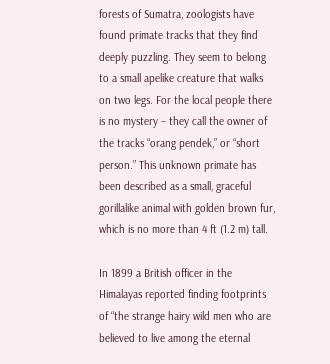forests of Sumatra, zoologists have found primate tracks that they find deeply puzzling. They seem to belong to a small apelike creature that walks on two legs. For the local people there is no mystery – they call the owner of the tracks “orang pendek,” or “short person.” This unknown primate has been described as a small, graceful gorillalike animal with golden brown fur, which is no more than 4 ft (1.2 m) tall.

In 1899 a British officer in the Himalayas reported finding footprints of “the strange hairy wild men who are believed to live among the eternal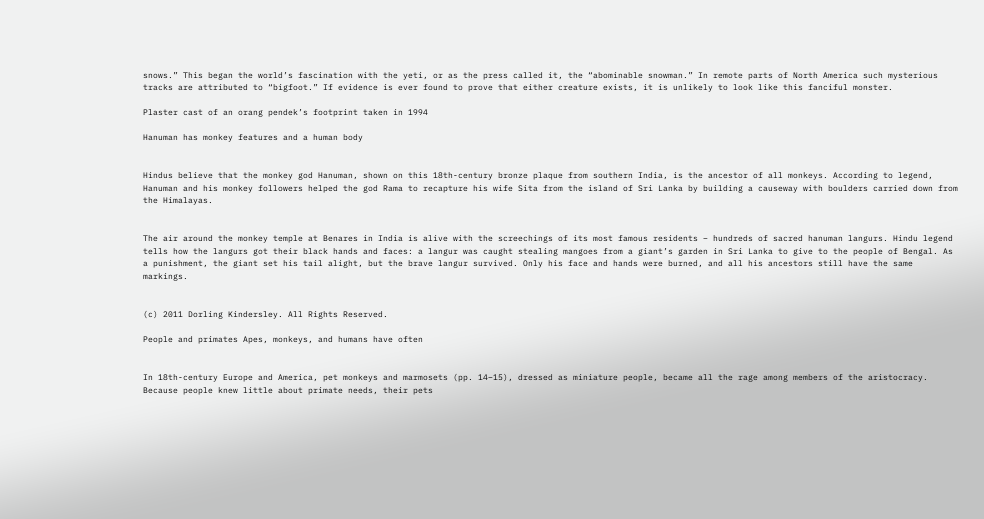snows.” This began the world’s fascination with the yeti, or as the press called it, the “abominable snowman.” In remote parts of North America such mysterious tracks are attributed to “bigfoot.” If evidence is ever found to prove that either creature exists, it is unlikely to look like this fanciful monster.

Plaster cast of an orang pendek’s footprint taken in 1994

Hanuman has monkey features and a human body


Hindus believe that the monkey god Hanuman, shown on this 18th-century bronze plaque from southern India, is the ancestor of all monkeys. According to legend, Hanuman and his monkey followers helped the god Rama to recapture his wife Sita from the island of Sri Lanka by building a causeway with boulders carried down from the Himalayas.


The air around the monkey temple at Benares in India is alive with the screechings of its most famous residents – hundreds of sacred hanuman langurs. Hindu legend tells how the langurs got their black hands and faces: a langur was caught stealing mangoes from a giant’s garden in Sri Lanka to give to the people of Bengal. As a punishment, the giant set his tail alight, but the brave langur survived. Only his face and hands were burned, and all his ancestors still have the same markings.


(c) 2011 Dorling Kindersley. All Rights Reserved.

People and primates Apes, monkeys, and humans have often


In 18th-century Europe and America, pet monkeys and marmosets (pp. 14–15), dressed as miniature people, became all the rage among members of the aristocracy. Because people knew little about primate needs, their pets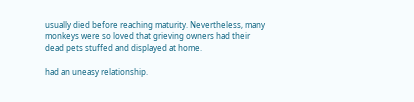usually died before reaching maturity. Nevertheless, many monkeys were so loved that grieving owners had their dead pets stuffed and displayed at home.

had an uneasy relationship.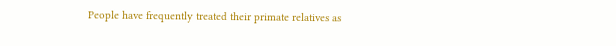People have frequently treated their primate relatives as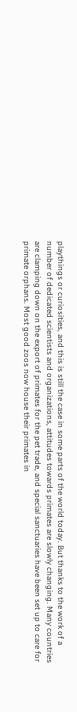playthings or curiosities, and this is still the case in some parts of the world today. But thanks to the work of a number of dedicated scientists and organizations, attitudes towards primates are slowly changing. Many countries are clamping down on the export of primates for the pet trade, and special sanctuaries have been set up to care for primate orphans. Most good zoos now house their primates in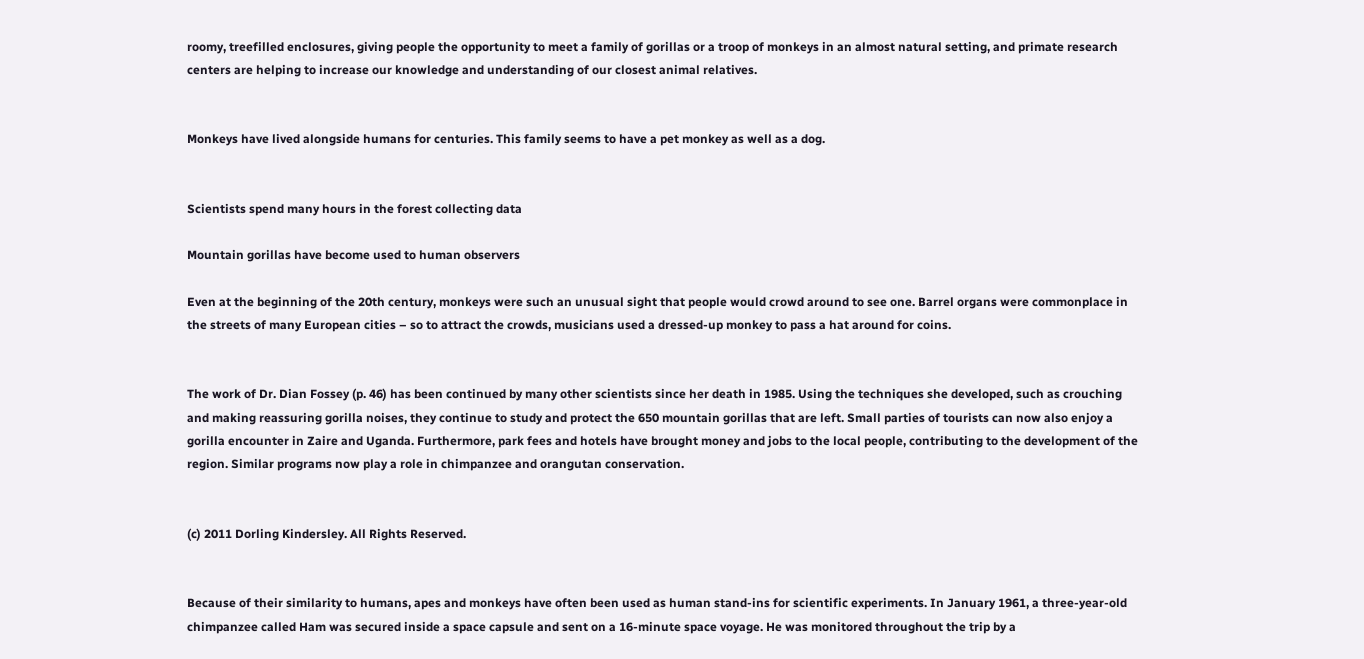roomy, treefilled enclosures, giving people the opportunity to meet a family of gorillas or a troop of monkeys in an almost natural setting, and primate research centers are helping to increase our knowledge and understanding of our closest animal relatives.


Monkeys have lived alongside humans for centuries. This family seems to have a pet monkey as well as a dog.


Scientists spend many hours in the forest collecting data

Mountain gorillas have become used to human observers

Even at the beginning of the 20th century, monkeys were such an unusual sight that people would crowd around to see one. Barrel organs were commonplace in the streets of many European cities – so to attract the crowds, musicians used a dressed-up monkey to pass a hat around for coins.


The work of Dr. Dian Fossey (p. 46) has been continued by many other scientists since her death in 1985. Using the techniques she developed, such as crouching and making reassuring gorilla noises, they continue to study and protect the 650 mountain gorillas that are left. Small parties of tourists can now also enjoy a gorilla encounter in Zaire and Uganda. Furthermore, park fees and hotels have brought money and jobs to the local people, contributing to the development of the region. Similar programs now play a role in chimpanzee and orangutan conservation.


(c) 2011 Dorling Kindersley. All Rights Reserved.


Because of their similarity to humans, apes and monkeys have often been used as human stand-ins for scientific experiments. In January 1961, a three-year-old chimpanzee called Ham was secured inside a space capsule and sent on a 16-minute space voyage. He was monitored throughout the trip by a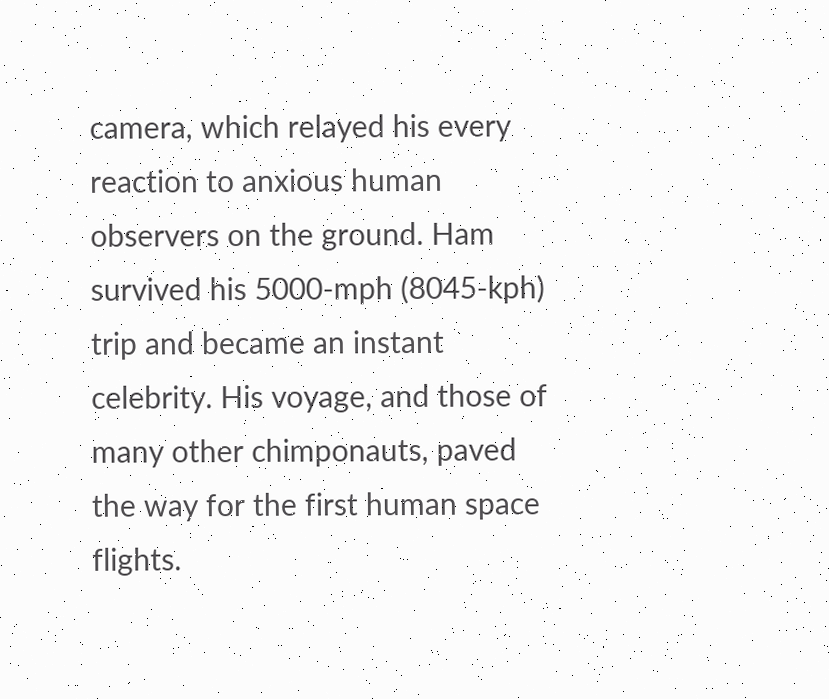camera, which relayed his every reaction to anxious human observers on the ground. Ham survived his 5000-mph (8045-kph) trip and became an instant celebrity. His voyage, and those of many other chimponauts, paved the way for the first human space flights.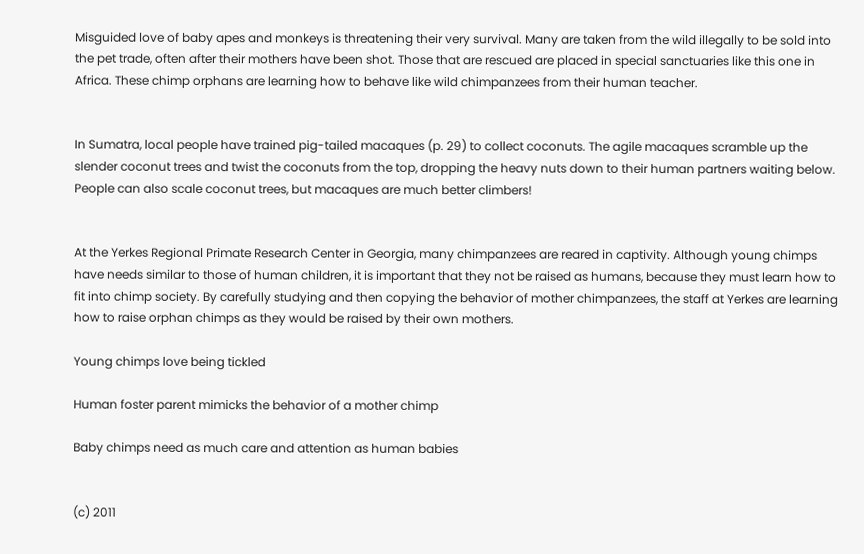Misguided love of baby apes and monkeys is threatening their very survival. Many are taken from the wild illegally to be sold into the pet trade, often after their mothers have been shot. Those that are rescued are placed in special sanctuaries like this one in Africa. These chimp orphans are learning how to behave like wild chimpanzees from their human teacher.


In Sumatra, local people have trained pig-tailed macaques (p. 29) to collect coconuts. The agile macaques scramble up the slender coconut trees and twist the coconuts from the top, dropping the heavy nuts down to their human partners waiting below. People can also scale coconut trees, but macaques are much better climbers!


At the Yerkes Regional Primate Research Center in Georgia, many chimpanzees are reared in captivity. Although young chimps have needs similar to those of human children, it is important that they not be raised as humans, because they must learn how to fit into chimp society. By carefully studying and then copying the behavior of mother chimpanzees, the staff at Yerkes are learning how to raise orphan chimps as they would be raised by their own mothers.

Young chimps love being tickled

Human foster parent mimicks the behavior of a mother chimp

Baby chimps need as much care and attention as human babies


(c) 2011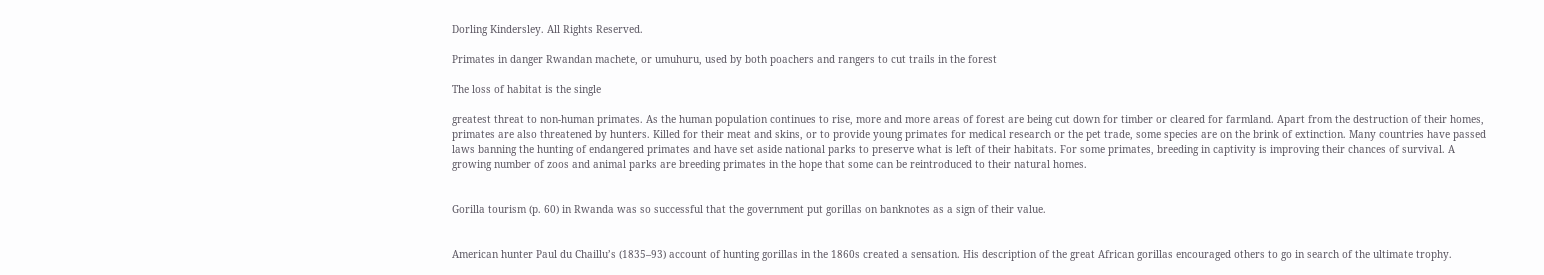Dorling Kindersley. All Rights Reserved.

Primates in danger Rwandan machete, or umuhuru, used by both poachers and rangers to cut trails in the forest

The loss of habitat is the single

greatest threat to non-human primates. As the human population continues to rise, more and more areas of forest are being cut down for timber or cleared for farmland. Apart from the destruction of their homes, primates are also threatened by hunters. Killed for their meat and skins, or to provide young primates for medical research or the pet trade, some species are on the brink of extinction. Many countries have passed laws banning the hunting of endangered primates and have set aside national parks to preserve what is left of their habitats. For some primates, breeding in captivity is improving their chances of survival. A growing number of zoos and animal parks are breeding primates in the hope that some can be reintroduced to their natural homes.


Gorilla tourism (p. 60) in Rwanda was so successful that the government put gorillas on banknotes as a sign of their value.


American hunter Paul du Chaillu’s (1835–93) account of hunting gorillas in the 1860s created a sensation. His description of the great African gorillas encouraged others to go in search of the ultimate trophy.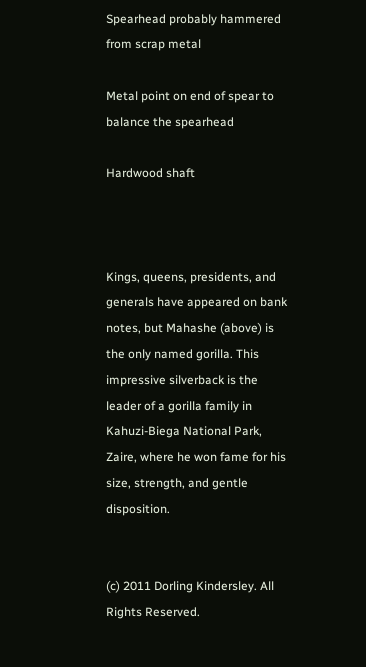Spearhead probably hammered from scrap metal

Metal point on end of spear to balance the spearhead

Hardwood shaft



Kings, queens, presidents, and generals have appeared on bank notes, but Mahashe (above) is the only named gorilla. This impressive silverback is the leader of a gorilla family in Kahuzi-Biega National Park, Zaire, where he won fame for his size, strength, and gentle disposition.


(c) 2011 Dorling Kindersley. All Rights Reserved.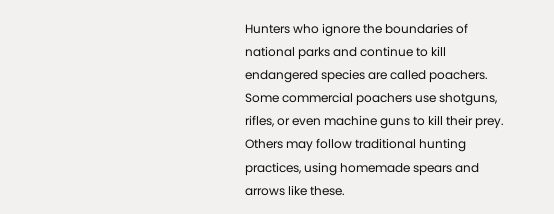Hunters who ignore the boundaries of national parks and continue to kill endangered species are called poachers. Some commercial poachers use shotguns, rifles, or even machine guns to kill their prey. Others may follow traditional hunting practices, using homemade spears and arrows like these.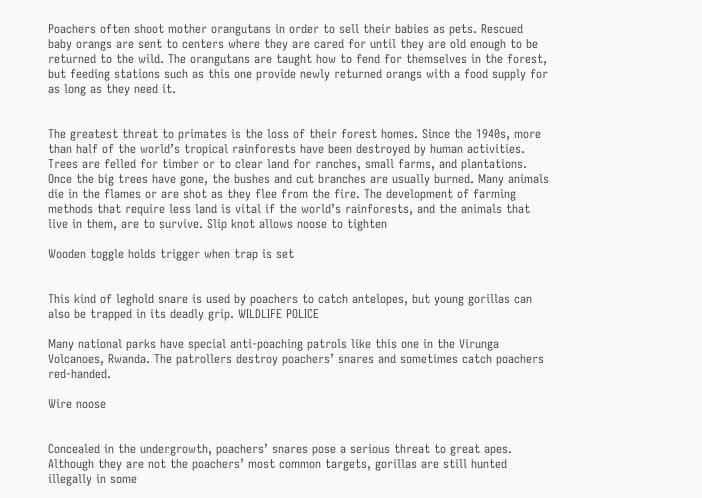Poachers often shoot mother orangutans in order to sell their babies as pets. Rescued baby orangs are sent to centers where they are cared for until they are old enough to be returned to the wild. The orangutans are taught how to fend for themselves in the forest, but feeding stations such as this one provide newly returned orangs with a food supply for as long as they need it.


The greatest threat to primates is the loss of their forest homes. Since the 1940s, more than half of the world’s tropical rainforests have been destroyed by human activities. Trees are felled for timber or to clear land for ranches, small farms, and plantations. Once the big trees have gone, the bushes and cut branches are usually burned. Many animals die in the flames or are shot as they flee from the fire. The development of farming methods that require less land is vital if the world’s rainforests, and the animals that live in them, are to survive. Slip knot allows noose to tighten

Wooden toggle holds trigger when trap is set


This kind of leghold snare is used by poachers to catch antelopes, but young gorillas can also be trapped in its deadly grip. WILDLIFE POLICE

Many national parks have special anti-poaching patrols like this one in the Virunga Volcanoes, Rwanda. The patrollers destroy poachers’ snares and sometimes catch poachers red-handed.

Wire noose


Concealed in the undergrowth, poachers’ snares pose a serious threat to great apes. Although they are not the poachers’ most common targets, gorillas are still hunted illegally in some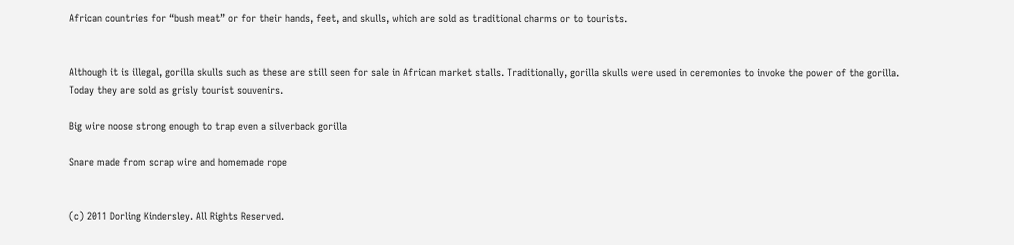African countries for “bush meat” or for their hands, feet, and skulls, which are sold as traditional charms or to tourists.


Although it is illegal, gorilla skulls such as these are still seen for sale in African market stalls. Traditionally, gorilla skulls were used in ceremonies to invoke the power of the gorilla. Today they are sold as grisly tourist souvenirs.

Big wire noose strong enough to trap even a silverback gorilla

Snare made from scrap wire and homemade rope


(c) 2011 Dorling Kindersley. All Rights Reserved.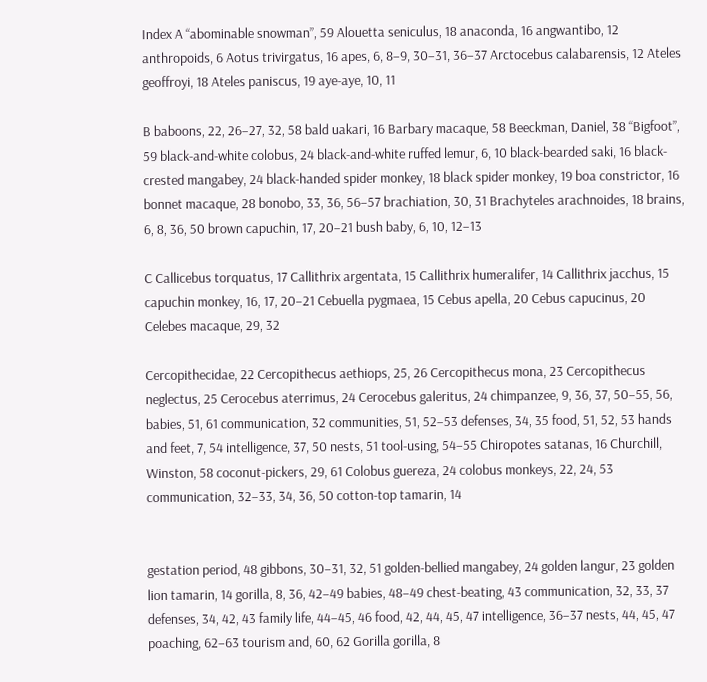Index A “abominable snowman”, 59 Alouetta seniculus, 18 anaconda, 16 angwantibo, 12 anthropoids, 6 Aotus trivirgatus, 16 apes, 6, 8–9, 30–31, 36–37 Arctocebus calabarensis, 12 Ateles geoffroyi, 18 Ateles paniscus, 19 aye-aye, 10, 11

B baboons, 22, 26–27, 32, 58 bald uakari, 16 Barbary macaque, 58 Beeckman, Daniel, 38 “Bigfoot”, 59 black-and-white colobus, 24 black-and-white ruffed lemur, 6, 10 black-bearded saki, 16 black-crested mangabey, 24 black-handed spider monkey, 18 black spider monkey, 19 boa constrictor, 16 bonnet macaque, 28 bonobo, 33, 36, 56–57 brachiation, 30, 31 Brachyteles arachnoides, 18 brains, 6, 8, 36, 50 brown capuchin, 17, 20–21 bush baby, 6, 10, 12–13

C Callicebus torquatus, 17 Callithrix argentata, 15 Callithrix humeralifer, 14 Callithrix jacchus, 15 capuchin monkey, 16, 17, 20–21 Cebuella pygmaea, 15 Cebus apella, 20 Cebus capucinus, 20 Celebes macaque, 29, 32

Cercopithecidae, 22 Cercopithecus aethiops, 25, 26 Cercopithecus mona, 23 Cercopithecus neglectus, 25 Cerocebus aterrimus, 24 Cerocebus galeritus, 24 chimpanzee, 9, 36, 37, 50–55, 56, babies, 51, 61 communication, 32 communities, 51, 52–53 defenses, 34, 35 food, 51, 52, 53 hands and feet, 7, 54 intelligence, 37, 50 nests, 51 tool-using, 54–55 Chiropotes satanas, 16 Churchill, Winston, 58 coconut-pickers, 29, 61 Colobus guereza, 24 colobus monkeys, 22, 24, 53 communication, 32–33, 34, 36, 50 cotton-top tamarin, 14


gestation period, 48 gibbons, 30–31, 32, 51 golden-bellied mangabey, 24 golden langur, 23 golden lion tamarin, 14 gorilla, 8, 36, 42–49 babies, 48–49 chest-beating, 43 communication, 32, 33, 37 defenses, 34, 42, 43 family life, 44–45, 46 food, 42, 44, 45, 47 intelligence, 36–37 nests, 44, 45, 47 poaching, 62–63 tourism and, 60, 62 Gorilla gorilla, 8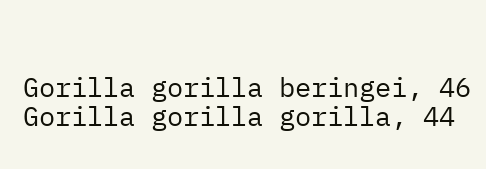Gorilla gorilla beringei, 46 Gorilla gorilla gorilla, 44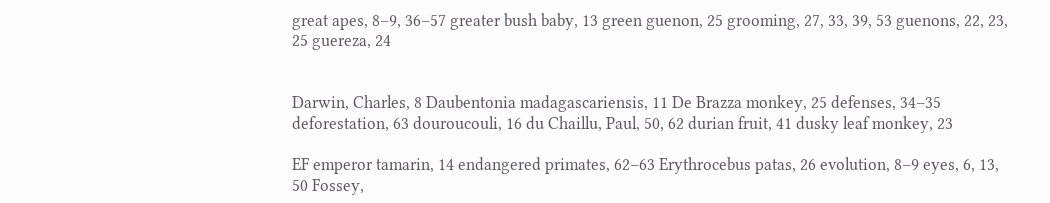great apes, 8–9, 36–57 greater bush baby, 13 green guenon, 25 grooming, 27, 33, 39, 53 guenons, 22, 23, 25 guereza, 24


Darwin, Charles, 8 Daubentonia madagascariensis, 11 De Brazza monkey, 25 defenses, 34–35 deforestation, 63 douroucouli, 16 du Chaillu, Paul, 50, 62 durian fruit, 41 dusky leaf monkey, 23

EF emperor tamarin, 14 endangered primates, 62–63 Erythrocebus patas, 26 evolution, 8–9 eyes, 6, 13, 50 Fossey,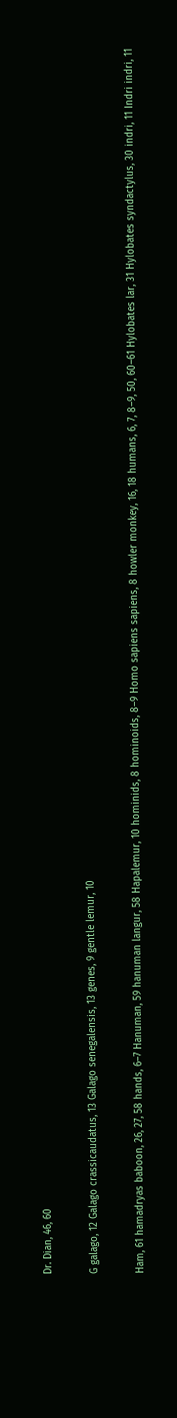Dr. Dian, 46, 60

G galago, 12 Galago crassicaudatus, 13 Galago senegalensis, 13 genes, 9 gentle lemur, 10

Ham, 61 hamadryas baboon, 26, 27, 58 hands, 6–7 Hanuman, 59 hanuman langur, 58 Hapalemur, 10 hominids, 8 hominoids, 8–9 Homo sapiens sapiens, 8 howler monkey, 16, 18 humans, 6, 7, 8–9, 50, 60–61 Hylobates lar, 31 Hylobates syndactylus, 30 indri, 11 Indri indri, 11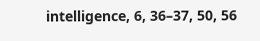intelligence, 6, 36–37, 50, 56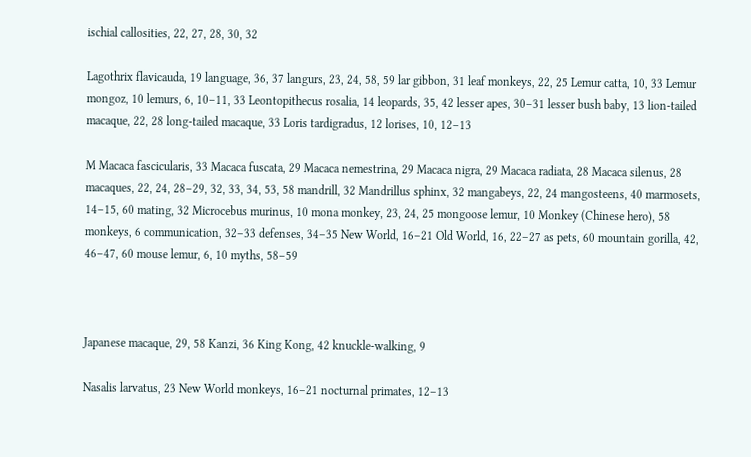ischial callosities, 22, 27, 28, 30, 32

Lagothrix flavicauda, 19 language, 36, 37 langurs, 23, 24, 58, 59 lar gibbon, 31 leaf monkeys, 22, 25 Lemur catta, 10, 33 Lemur mongoz, 10 lemurs, 6, 10–11, 33 Leontopithecus rosalia, 14 leopards, 35, 42 lesser apes, 30–31 lesser bush baby, 13 lion-tailed macaque, 22, 28 long-tailed macaque, 33 Loris tardigradus, 12 lorises, 10, 12–13

M Macaca fascicularis, 33 Macaca fuscata, 29 Macaca nemestrina, 29 Macaca nigra, 29 Macaca radiata, 28 Macaca silenus, 28 macaques, 22, 24, 28–29, 32, 33, 34, 53, 58 mandrill, 32 Mandrillus sphinx, 32 mangabeys, 22, 24 mangosteens, 40 marmosets, 14–15, 60 mating, 32 Microcebus murinus, 10 mona monkey, 23, 24, 25 mongoose lemur, 10 Monkey (Chinese hero), 58 monkeys, 6 communication, 32–33 defenses, 34–35 New World, 16–21 Old World, 16, 22–27 as pets, 60 mountain gorilla, 42, 46–47, 60 mouse lemur, 6, 10 myths, 58–59



Japanese macaque, 29, 58 Kanzi, 36 King Kong, 42 knuckle-walking, 9

Nasalis larvatus, 23 New World monkeys, 16–21 nocturnal primates, 12–13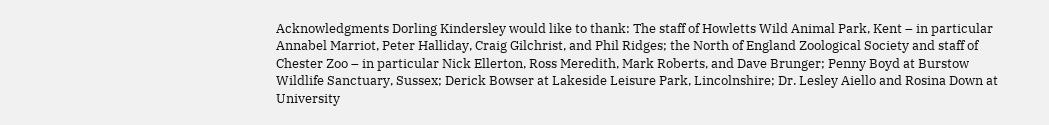Acknowledgments Dorling Kindersley would like to thank: The staff of Howletts Wild Animal Park, Kent – in particular Annabel Marriot, Peter Halliday, Craig Gilchrist, and Phil Ridges; the North of England Zoological Society and staff of Chester Zoo – in particular Nick Ellerton, Ross Meredith, Mark Roberts, and Dave Brunger; Penny Boyd at Burstow Wildlife Sanctuary, Sussex; Derick Bowser at Lakeside Leisure Park, Lincolnshire; Dr. Lesley Aiello and Rosina Down at University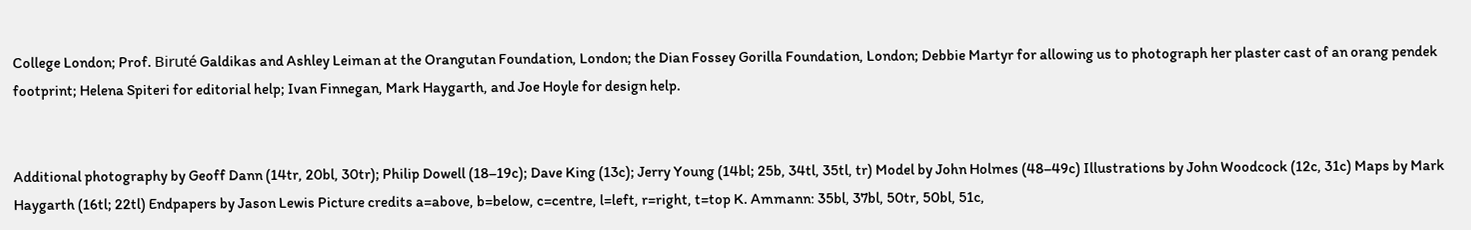College London; Prof. Biruté Galdikas and Ashley Leiman at the Orangutan Foundation, London; the Dian Fossey Gorilla Foundation, London; Debbie Martyr for allowing us to photograph her plaster cast of an orang pendek footprint; Helena Spiteri for editorial help; Ivan Finnegan, Mark Haygarth, and Joe Hoyle for design help.


Additional photography by Geoff Dann (14tr, 20bl, 30tr); Philip Dowell (18–19c); Dave King (13c); Jerry Young (14bl; 25b, 34tl, 35tl, tr) Model by John Holmes (48–49c) Illustrations by John Woodcock (12c, 31c) Maps by Mark Haygarth (16tl; 22tl) Endpapers by Jason Lewis Picture credits a=above, b=below, c=centre, l=left, r=right, t=top K. Ammann: 35bl, 37bl, 50tr, 50bl, 51c,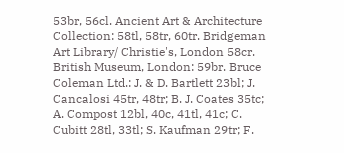53br, 56cl. Ancient Art & Architecture Collection: 58tl, 58tr, 60tr. Bridgeman Art Library/ Christie's, London 58cr. British Museum, London: 59br. Bruce Coleman Ltd.: J. & D. Bartlett 23bl; J. Cancalosi 45tr, 48tr; B. J. Coates 35tc; A. Compost 12bl, 40c, 41tl, 41c; C. Cubitt 28tl, 33tl; S. Kaufman 29tr; F.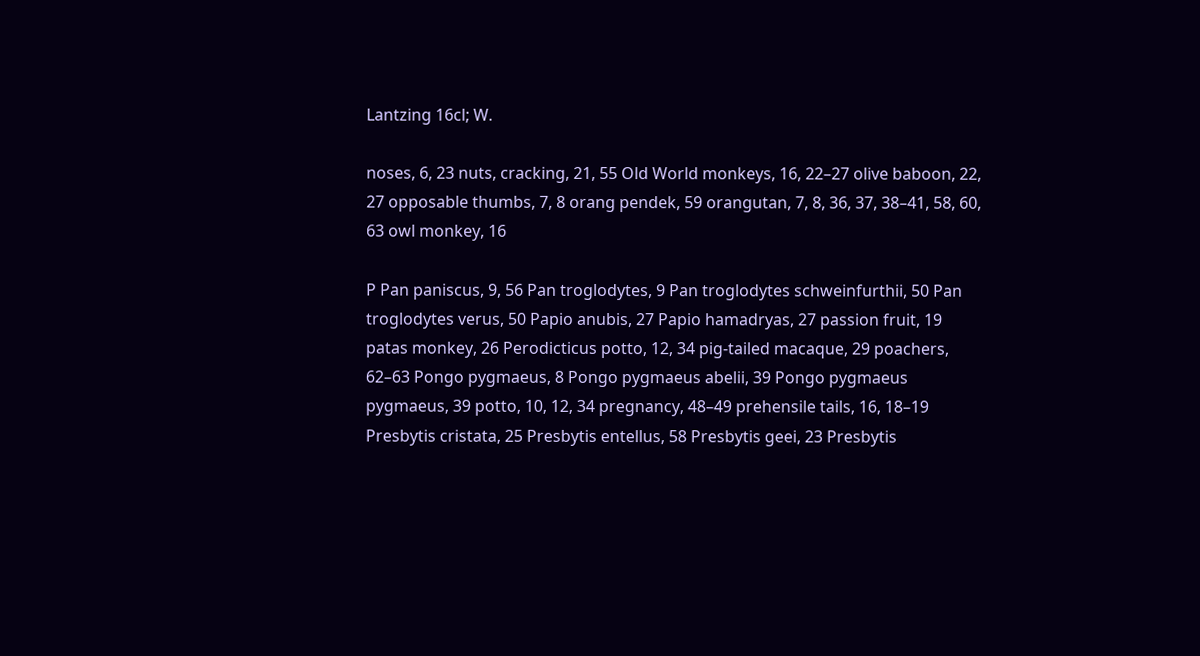Lantzing 16cl; W.

noses, 6, 23 nuts, cracking, 21, 55 Old World monkeys, 16, 22–27 olive baboon, 22, 27 opposable thumbs, 7, 8 orang pendek, 59 orangutan, 7, 8, 36, 37, 38–41, 58, 60, 63 owl monkey, 16

P Pan paniscus, 9, 56 Pan troglodytes, 9 Pan troglodytes schweinfurthii, 50 Pan troglodytes verus, 50 Papio anubis, 27 Papio hamadryas, 27 passion fruit, 19 patas monkey, 26 Perodicticus potto, 12, 34 pig-tailed macaque, 29 poachers, 62–63 Pongo pygmaeus, 8 Pongo pygmaeus abelii, 39 Pongo pygmaeus pygmaeus, 39 potto, 10, 12, 34 pregnancy, 48–49 prehensile tails, 16, 18–19 Presbytis cristata, 25 Presbytis entellus, 58 Presbytis geei, 23 Presbytis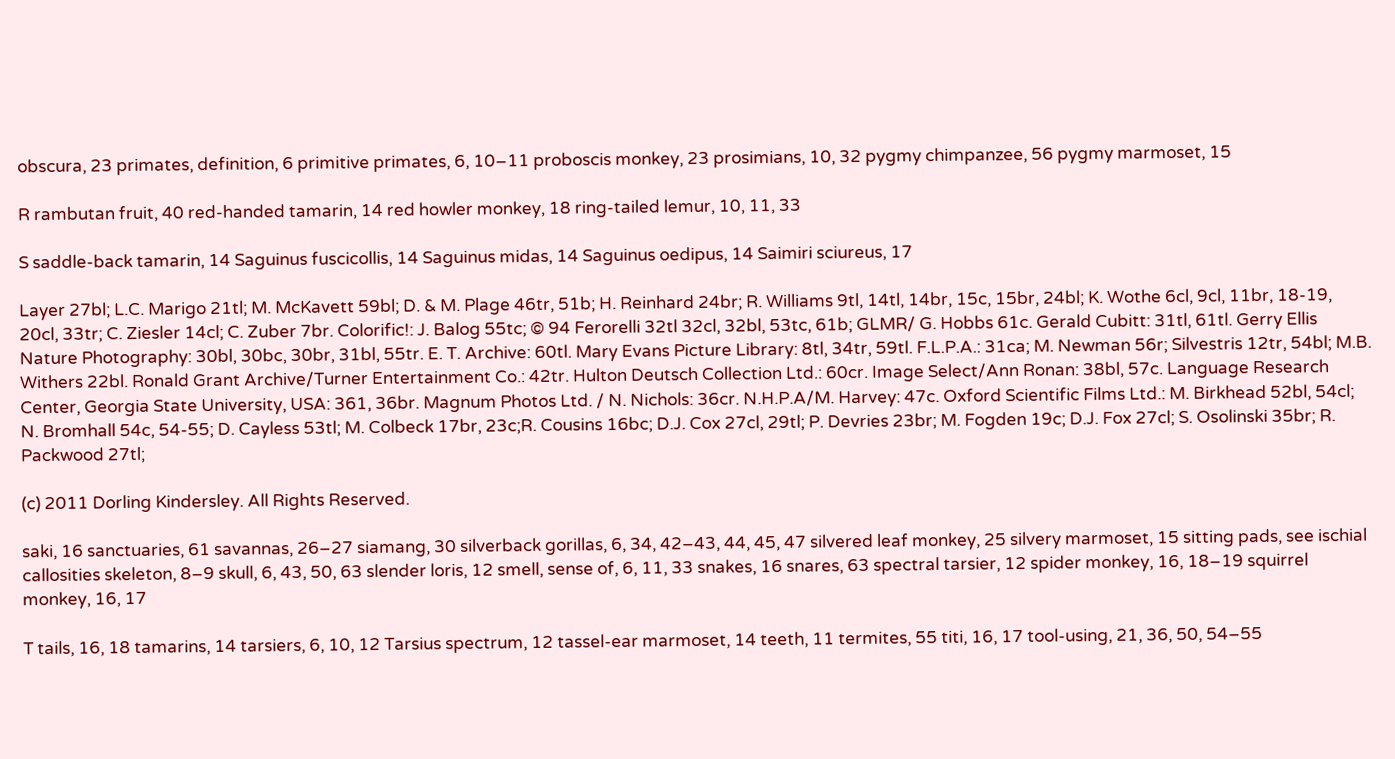obscura, 23 primates, definition, 6 primitive primates, 6, 10–11 proboscis monkey, 23 prosimians, 10, 32 pygmy chimpanzee, 56 pygmy marmoset, 15

R rambutan fruit, 40 red-handed tamarin, 14 red howler monkey, 18 ring-tailed lemur, 10, 11, 33

S saddle-back tamarin, 14 Saguinus fuscicollis, 14 Saguinus midas, 14 Saguinus oedipus, 14 Saimiri sciureus, 17

Layer 27bl; L.C. Marigo 21tl; M. McKavett 59bl; D. & M. Plage 46tr, 51b; H. Reinhard 24br; R. Williams 9tl, 14tl, 14br, 15c, 15br, 24bl; K. Wothe 6cl, 9cl, 11br, 18-19, 20cl, 33tr; C. Ziesler 14cl; C. Zuber 7br. Colorific!: J. Balog 55tc; © 94 Ferorelli 32tl 32cl, 32bl, 53tc, 61b; GLMR/ G. Hobbs 61c. Gerald Cubitt: 31tl, 61tl. Gerry Ellis Nature Photography: 30bl, 30bc, 30br, 31bl, 55tr. E. T. Archive: 60tl. Mary Evans Picture Library: 8tl, 34tr, 59tl. F.L.P.A.: 31ca; M. Newman 56r; Silvestris 12tr, 54bl; M.B. Withers 22bl. Ronald Grant Archive/Turner Entertainment Co.: 42tr. Hulton Deutsch Collection Ltd.: 60cr. Image Select/Ann Ronan: 38bl, 57c. Language Research Center, Georgia State University, USA: 361, 36br. Magnum Photos Ltd. / N. Nichols: 36cr. N.H.P.A/M. Harvey: 47c. Oxford Scientific Films Ltd.: M. Birkhead 52bl, 54cl; N. Bromhall 54c, 54-55; D. Cayless 53tl; M. Colbeck 17br, 23c;R. Cousins 16bc; D.J. Cox 27cl, 29tl; P. Devries 23br; M. Fogden 19c; D.J. Fox 27cl; S. Osolinski 35br; R. Packwood 27tl;

(c) 2011 Dorling Kindersley. All Rights Reserved.

saki, 16 sanctuaries, 61 savannas, 26–27 siamang, 30 silverback gorillas, 6, 34, 42–43, 44, 45, 47 silvered leaf monkey, 25 silvery marmoset, 15 sitting pads, see ischial callosities skeleton, 8–9 skull, 6, 43, 50, 63 slender loris, 12 smell, sense of, 6, 11, 33 snakes, 16 snares, 63 spectral tarsier, 12 spider monkey, 16, 18–19 squirrel monkey, 16, 17

T tails, 16, 18 tamarins, 14 tarsiers, 6, 10, 12 Tarsius spectrum, 12 tassel-ear marmoset, 14 teeth, 11 termites, 55 titi, 16, 17 tool-using, 21, 36, 50, 54–55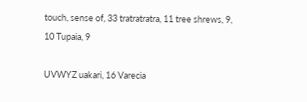touch, sense of, 33 tratratratra, 11 tree shrews, 9, 10 Tupaia, 9

UVWYZ uakari, 16 Varecia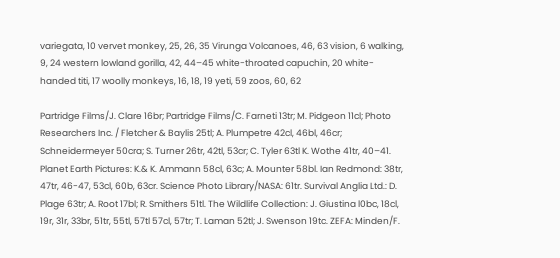variegata, 10 vervet monkey, 25, 26, 35 Virunga Volcanoes, 46, 63 vision, 6 walking, 9, 24 western lowland gorilla, 42, 44–45 white-throated capuchin, 20 white-handed titi, 17 woolly monkeys, 16, 18, 19 yeti, 59 zoos, 60, 62

Partridge Films/J. Clare 16br; Partridge Films/C. Farneti 13tr; M. Pidgeon 11cl; Photo Researchers Inc. / Fletcher & Baylis 25tl; A. Plumpetre 42cl, 46bl, 46cr; Schneidermeyer 50cra; S. Turner 26tr, 42tl, 53cr; C. Tyler 63tl K. Wothe 41tr, 40–41. Planet Earth Pictures: K.& K. Ammann 58cl, 63c; A. Mounter 58bl. Ian Redmond: 38tr, 47tr, 46-47, 53cl, 60b, 63cr. Science Photo Library/NASA: 61tr. Survival Anglia Ltd.: D. Plage 63tr; A. Root 17bl; R. Smithers 51tl. The Wildlife Collection: J. Giustina l0bc, 18cl, 19r, 31r, 33br, 51tr, 55tl, 57tl 57cl, 57tr; T. Laman 52tl; J. Swenson 19tc. ZEFA: Minden/F.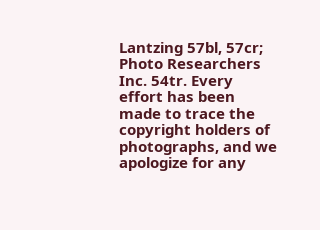Lantzing 57bl, 57cr; Photo Researchers Inc. 54tr. Every effort has been made to trace the copyright holders of photographs, and we apologize for any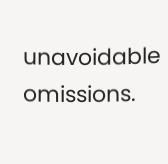unavoidable omissions.